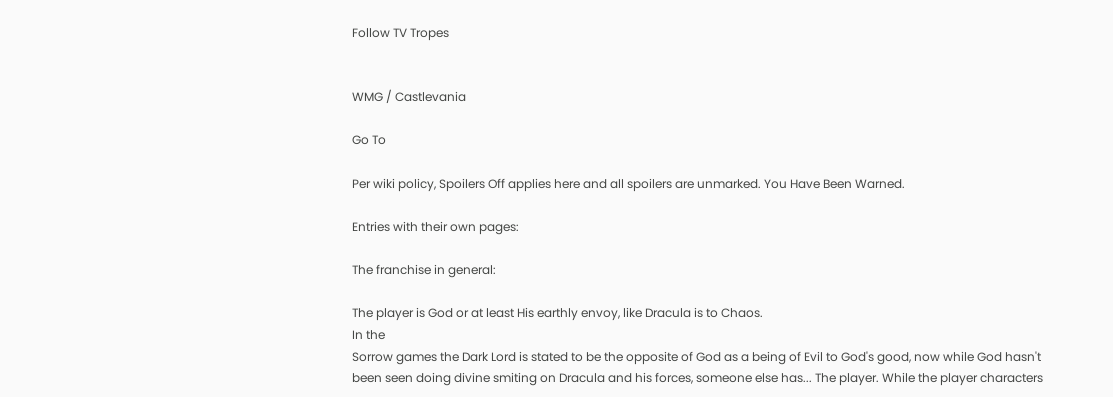Follow TV Tropes


WMG / Castlevania

Go To

Per wiki policy, Spoilers Off applies here and all spoilers are unmarked. You Have Been Warned.

Entries with their own pages:

The franchise in general:

The player is God or at least His earthly envoy, like Dracula is to Chaos.
In the
Sorrow games the Dark Lord is stated to be the opposite of God as a being of Evil to God's good, now while God hasn't been seen doing divine smiting on Dracula and his forces, someone else has... The player. While the player characters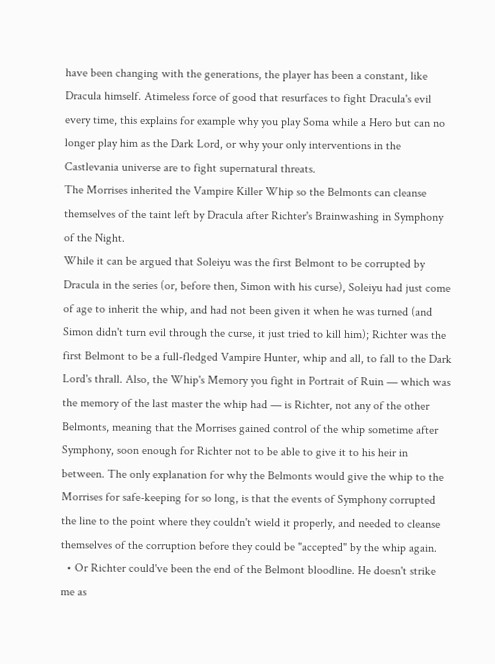have been changing with the generations, the player has been a constant, like Dracula himself. Atimeless force of good that resurfaces to fight Dracula's evil every time, this explains for example why you play Soma while a Hero but can no longer play him as the Dark Lord, or why your only interventions in the Castlevania universe are to fight supernatural threats.
The Morrises inherited the Vampire Killer Whip so the Belmonts can cleanse themselves of the taint left by Dracula after Richter's Brainwashing in Symphony of the Night.
While it can be argued that Soleiyu was the first Belmont to be corrupted by Dracula in the series (or, before then, Simon with his curse), Soleiyu had just come of age to inherit the whip, and had not been given it when he was turned (and Simon didn't turn evil through the curse, it just tried to kill him); Richter was the first Belmont to be a full-fledged Vampire Hunter, whip and all, to fall to the Dark Lord's thrall. Also, the Whip's Memory you fight in Portrait of Ruin — which was the memory of the last master the whip had — is Richter, not any of the other Belmonts, meaning that the Morrises gained control of the whip sometime after Symphony, soon enough for Richter not to be able to give it to his heir in between. The only explanation for why the Belmonts would give the whip to the Morrises for safe-keeping for so long, is that the events of Symphony corrupted the line to the point where they couldn't wield it properly, and needed to cleanse themselves of the corruption before they could be "accepted" by the whip again.
  • Or Richter could've been the end of the Belmont bloodline. He doesn't strike me as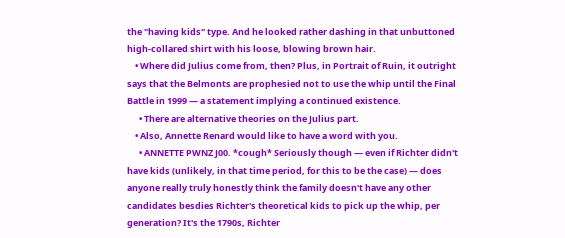the "having kids" type. And he looked rather dashing in that unbuttoned high-collared shirt with his loose, blowing brown hair.
    • Where did Julius come from, then? Plus, in Portrait of Ruin, it outright says that the Belmonts are prophesied not to use the whip until the Final Battle in 1999 — a statement implying a continued existence.
      • There are alternative theories on the Julius part.
    • Also, Annette Renard would like to have a word with you.
      • ANNETTE PWNZ J00. *cough* Seriously though — even if Richter didn't have kids (unlikely, in that time period, for this to be the case) — does anyone really truly honestly think the family doesn't have any other candidates besdies Richter's theoretical kids to pick up the whip, per generation? It's the 1790s, Richter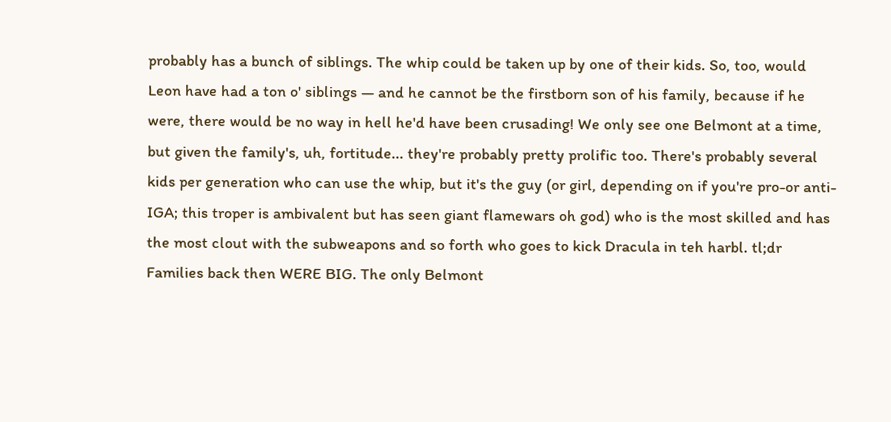probably has a bunch of siblings. The whip could be taken up by one of their kids. So, too, would Leon have had a ton o' siblings — and he cannot be the firstborn son of his family, because if he were, there would be no way in hell he'd have been crusading! We only see one Belmont at a time, but given the family's, uh, fortitude... they're probably pretty prolific too. There's probably several kids per generation who can use the whip, but it's the guy (or girl, depending on if you're pro-or anti-IGA; this troper is ambivalent but has seen giant flamewars oh god) who is the most skilled and has the most clout with the subweapons and so forth who goes to kick Dracula in teh harbl. tl;dr Families back then WERE BIG. The only Belmont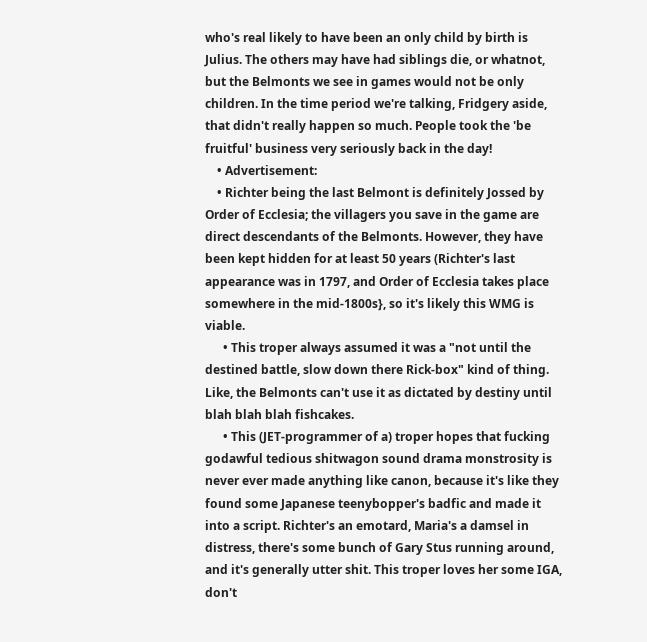who's real likely to have been an only child by birth is Julius. The others may have had siblings die, or whatnot, but the Belmonts we see in games would not be only children. In the time period we're talking, Fridgery aside, that didn't really happen so much. People took the 'be fruitful' business very seriously back in the day!
    • Advertisement:
    • Richter being the last Belmont is definitely Jossed by Order of Ecclesia; the villagers you save in the game are direct descendants of the Belmonts. However, they have been kept hidden for at least 50 years (Richter's last appearance was in 1797, and Order of Ecclesia takes place somewhere in the mid-1800s}, so it's likely this WMG is viable.
      • This troper always assumed it was a "not until the destined battle, slow down there Rick-box" kind of thing. Like, the Belmonts can't use it as dictated by destiny until blah blah blah fishcakes.
      • This (JET-programmer of a) troper hopes that fucking godawful tedious shitwagon sound drama monstrosity is never ever made anything like canon, because it's like they found some Japanese teenybopper's badfic and made it into a script. Richter's an emotard, Maria's a damsel in distress, there's some bunch of Gary Stus running around, and it's generally utter shit. This troper loves her some IGA, don't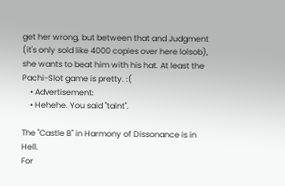get her wrong, but between that and Judgment (it's only sold like 4000 copies over here lolsob), she wants to beat him with his hat. At least the Pachi-Slot game is pretty. :(
    • Advertisement:
    • Hehehe. You said "taint".

The "Castle B" in Harmony of Dissonance is in Hell.
For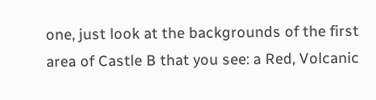one, just look at the backgrounds of the first area of Castle B that you see: a Red, Volcanic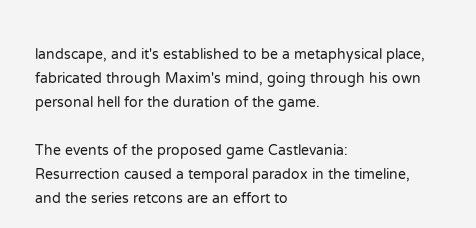landscape, and it's established to be a metaphysical place, fabricated through Maxim's mind, going through his own personal hell for the duration of the game.

The events of the proposed game Castlevania: Resurrection caused a temporal paradox in the timeline, and the series retcons are an effort to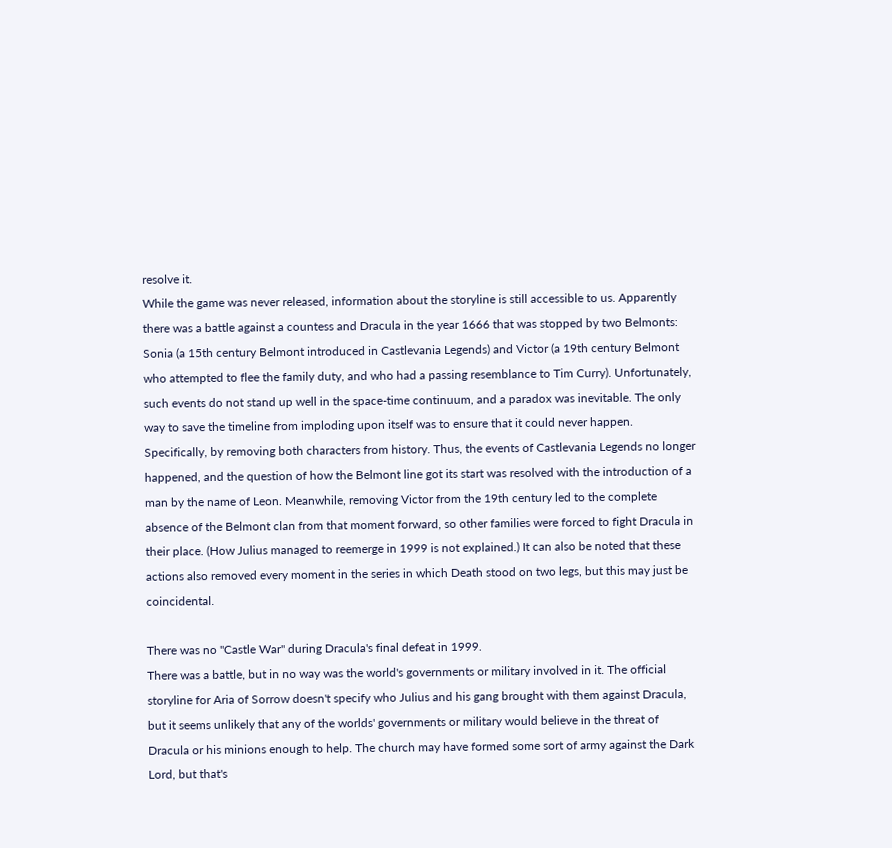resolve it.
While the game was never released, information about the storyline is still accessible to us. Apparently there was a battle against a countess and Dracula in the year 1666 that was stopped by two Belmonts: Sonia (a 15th century Belmont introduced in Castlevania Legends) and Victor (a 19th century Belmont who attempted to flee the family duty, and who had a passing resemblance to Tim Curry). Unfortunately, such events do not stand up well in the space-time continuum, and a paradox was inevitable. The only way to save the timeline from imploding upon itself was to ensure that it could never happen. Specifically, by removing both characters from history. Thus, the events of Castlevania Legends no longer happened, and the question of how the Belmont line got its start was resolved with the introduction of a man by the name of Leon. Meanwhile, removing Victor from the 19th century led to the complete absence of the Belmont clan from that moment forward, so other families were forced to fight Dracula in their place. (How Julius managed to reemerge in 1999 is not explained.) It can also be noted that these actions also removed every moment in the series in which Death stood on two legs, but this may just be coincidental.

There was no "Castle War" during Dracula's final defeat in 1999.
There was a battle, but in no way was the world's governments or military involved in it. The official storyline for Aria of Sorrow doesn't specify who Julius and his gang brought with them against Dracula, but it seems unlikely that any of the worlds' governments or military would believe in the threat of Dracula or his minions enough to help. The church may have formed some sort of army against the Dark Lord, but that's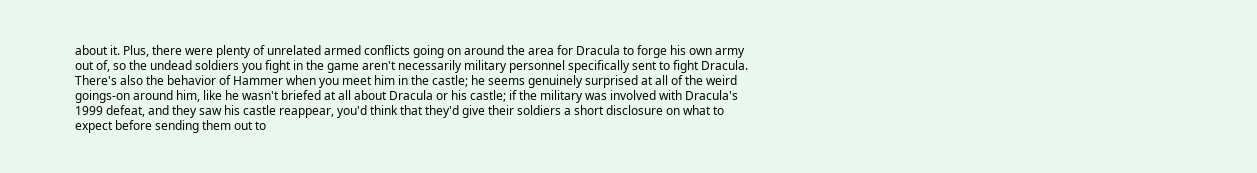about it. Plus, there were plenty of unrelated armed conflicts going on around the area for Dracula to forge his own army out of, so the undead soldiers you fight in the game aren't necessarily military personnel specifically sent to fight Dracula. There's also the behavior of Hammer when you meet him in the castle; he seems genuinely surprised at all of the weird goings-on around him, like he wasn't briefed at all about Dracula or his castle; if the military was involved with Dracula's 1999 defeat, and they saw his castle reappear, you'd think that they'd give their soldiers a short disclosure on what to expect before sending them out to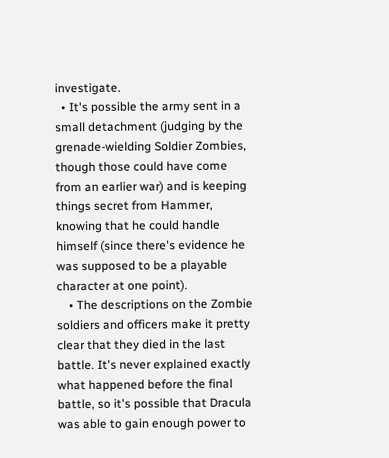investigate.
  • It's possible the army sent in a small detachment (judging by the grenade-wielding Soldier Zombies, though those could have come from an earlier war) and is keeping things secret from Hammer, knowing that he could handle himself (since there's evidence he was supposed to be a playable character at one point).
    • The descriptions on the Zombie soldiers and officers make it pretty clear that they died in the last battle. It's never explained exactly what happened before the final battle, so it's possible that Dracula was able to gain enough power to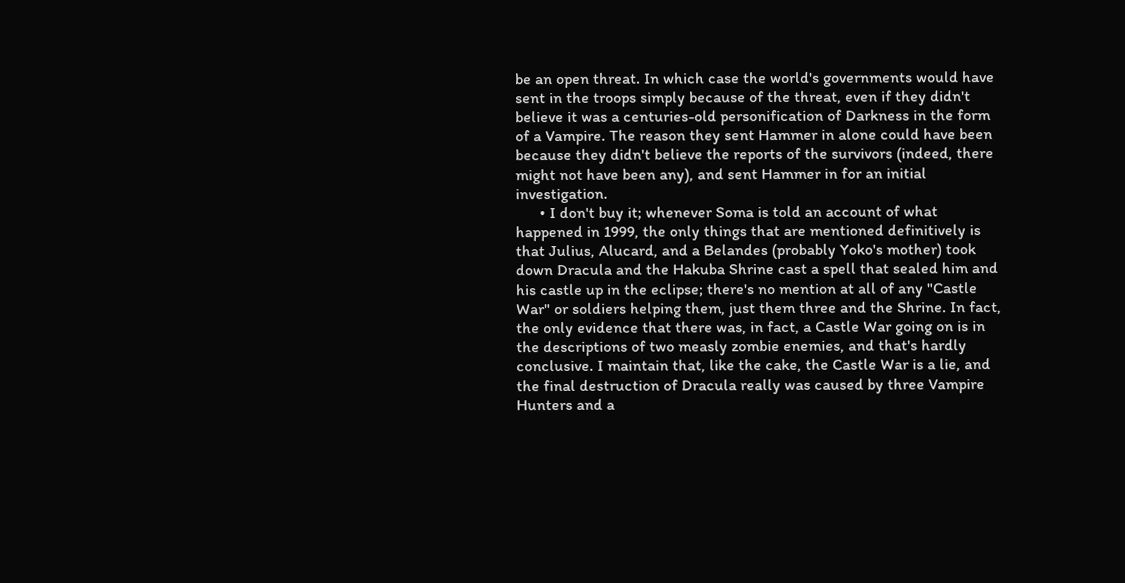be an open threat. In which case the world's governments would have sent in the troops simply because of the threat, even if they didn't believe it was a centuries-old personification of Darkness in the form of a Vampire. The reason they sent Hammer in alone could have been because they didn't believe the reports of the survivors (indeed, there might not have been any), and sent Hammer in for an initial investigation.
      • I don't buy it; whenever Soma is told an account of what happened in 1999, the only things that are mentioned definitively is that Julius, Alucard, and a Belandes (probably Yoko's mother) took down Dracula and the Hakuba Shrine cast a spell that sealed him and his castle up in the eclipse; there's no mention at all of any "Castle War" or soldiers helping them, just them three and the Shrine. In fact, the only evidence that there was, in fact, a Castle War going on is in the descriptions of two measly zombie enemies, and that's hardly conclusive. I maintain that, like the cake, the Castle War is a lie, and the final destruction of Dracula really was caused by three Vampire Hunters and a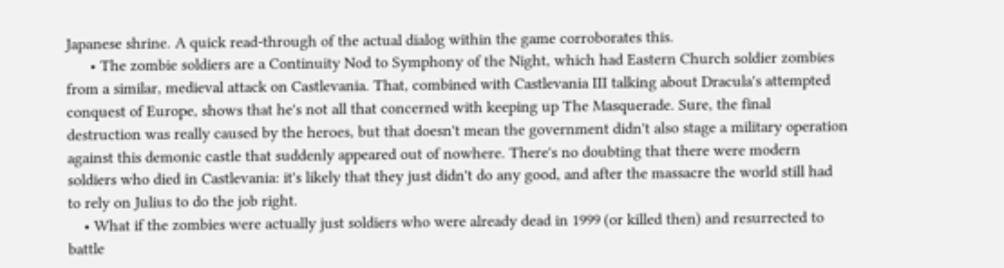Japanese shrine. A quick read-through of the actual dialog within the game corroborates this.
      • The zombie soldiers are a Continuity Nod to Symphony of the Night, which had Eastern Church soldier zombies from a similar, medieval attack on Castlevania. That, combined with Castlevania III talking about Dracula's attempted conquest of Europe, shows that he's not all that concerned with keeping up The Masquerade. Sure, the final destruction was really caused by the heroes, but that doesn't mean the government didn't also stage a military operation against this demonic castle that suddenly appeared out of nowhere. There's no doubting that there were modern soldiers who died in Castlevania: it's likely that they just didn't do any good, and after the massacre the world still had to rely on Julius to do the job right.
    • What if the zombies were actually just soldiers who were already dead in 1999 (or killed then) and resurrected to battle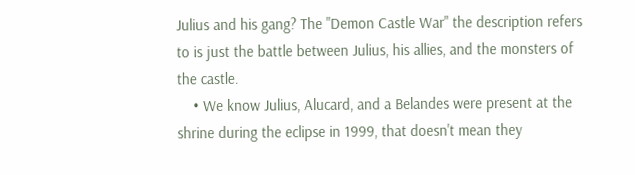Julius and his gang? The "Demon Castle War" the description refers to is just the battle between Julius, his allies, and the monsters of the castle.
    • We know Julius, Alucard, and a Belandes were present at the shrine during the eclipse in 1999, that doesn't mean they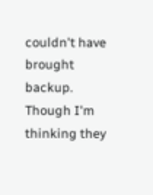couldn't have brought backup. Though I'm thinking they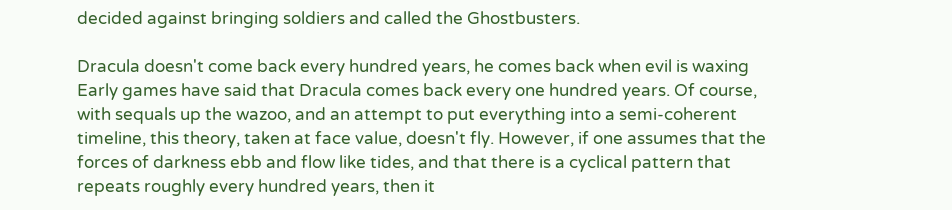decided against bringing soldiers and called the Ghostbusters.

Dracula doesn't come back every hundred years, he comes back when evil is waxing
Early games have said that Dracula comes back every one hundred years. Of course, with sequals up the wazoo, and an attempt to put everything into a semi-coherent timeline, this theory, taken at face value, doesn't fly. However, if one assumes that the forces of darkness ebb and flow like tides, and that there is a cyclical pattern that repeats roughly every hundred years, then it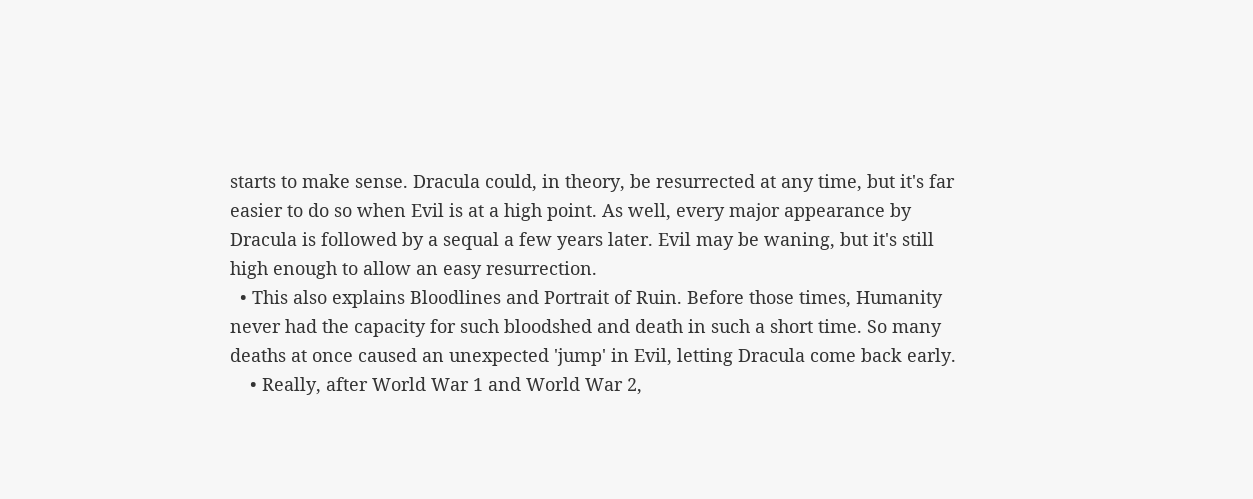starts to make sense. Dracula could, in theory, be resurrected at any time, but it's far easier to do so when Evil is at a high point. As well, every major appearance by Dracula is followed by a sequal a few years later. Evil may be waning, but it's still high enough to allow an easy resurrection.
  • This also explains Bloodlines and Portrait of Ruin. Before those times, Humanity never had the capacity for such bloodshed and death in such a short time. So many deaths at once caused an unexpected 'jump' in Evil, letting Dracula come back early.
    • Really, after World War 1 and World War 2,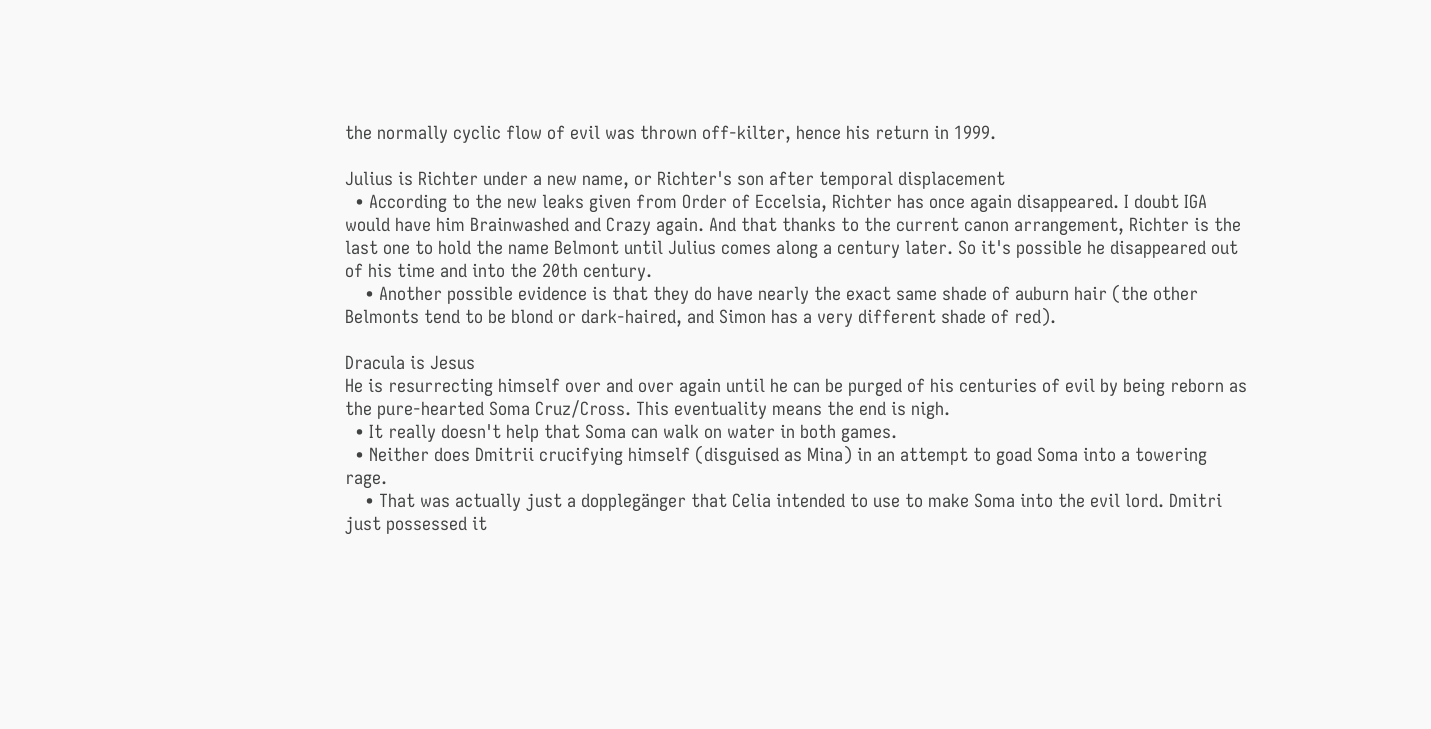the normally cyclic flow of evil was thrown off-kilter, hence his return in 1999.

Julius is Richter under a new name, or Richter's son after temporal displacement
  • According to the new leaks given from Order of Eccelsia, Richter has once again disappeared. I doubt IGA would have him Brainwashed and Crazy again. And that thanks to the current canon arrangement, Richter is the last one to hold the name Belmont until Julius comes along a century later. So it's possible he disappeared out of his time and into the 20th century.
    • Another possible evidence is that they do have nearly the exact same shade of auburn hair (the other Belmonts tend to be blond or dark-haired, and Simon has a very different shade of red).

Dracula is Jesus
He is resurrecting himself over and over again until he can be purged of his centuries of evil by being reborn as the pure-hearted Soma Cruz/Cross. This eventuality means the end is nigh.
  • It really doesn't help that Soma can walk on water in both games.
  • Neither does Dmitrii crucifying himself (disguised as Mina) in an attempt to goad Soma into a towering rage.
    • That was actually just a dopplegänger that Celia intended to use to make Soma into the evil lord. Dmitri just possessed it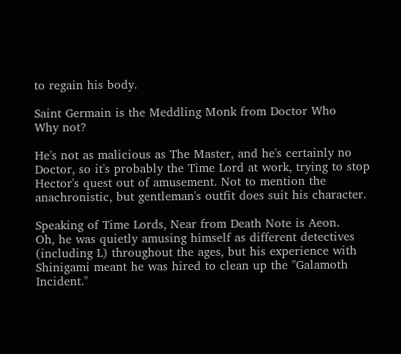to regain his body.

Saint Germain is the Meddling Monk from Doctor Who
Why not?

He's not as malicious as The Master, and he's certainly no Doctor, so it's probably the Time Lord at work, trying to stop Hector's quest out of amusement. Not to mention the anachronistic, but gentleman's outfit does suit his character.

Speaking of Time Lords, Near from Death Note is Aeon.
Oh, he was quietly amusing himself as different detectives (including L) throughout the ages, but his experience with Shinigami meant he was hired to clean up the "Galamoth Incident."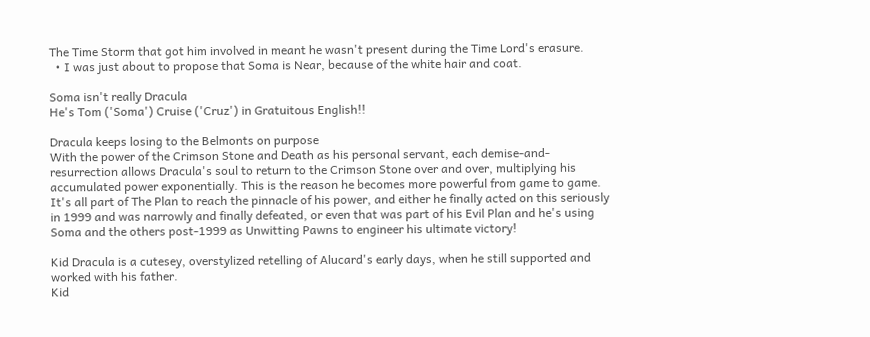The Time Storm that got him involved in meant he wasn't present during the Time Lord's erasure.
  • I was just about to propose that Soma is Near, because of the white hair and coat.

Soma isn't really Dracula
He's Tom ('Soma') Cruise ('Cruz') in Gratuitous English!!

Dracula keeps losing to the Belmonts on purpose
With the power of the Crimson Stone and Death as his personal servant, each demise-and-resurrection allows Dracula's soul to return to the Crimson Stone over and over, multiplying his accumulated power exponentially. This is the reason he becomes more powerful from game to game. It's all part of The Plan to reach the pinnacle of his power, and either he finally acted on this seriously in 1999 and was narrowly and finally defeated, or even that was part of his Evil Plan and he's using Soma and the others post-1999 as Unwitting Pawns to engineer his ultimate victory!

Kid Dracula is a cutesey, overstylized retelling of Alucard's early days, when he still supported and worked with his father.
Kid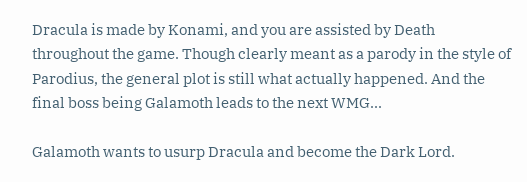Dracula is made by Konami, and you are assisted by Death throughout the game. Though clearly meant as a parody in the style of Parodius, the general plot is still what actually happened. And the final boss being Galamoth leads to the next WMG...

Galamoth wants to usurp Dracula and become the Dark Lord.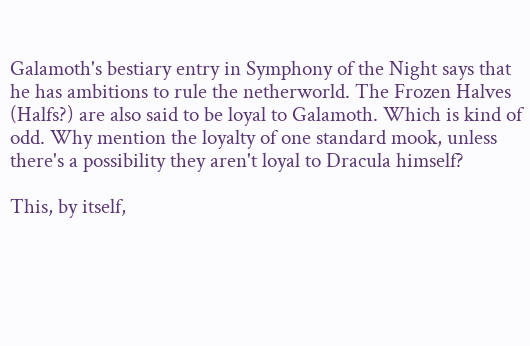Galamoth's bestiary entry in Symphony of the Night says that he has ambitions to rule the netherworld. The Frozen Halves (Halfs?) are also said to be loyal to Galamoth. Which is kind of odd. Why mention the loyalty of one standard mook, unless there's a possibility they aren't loyal to Dracula himself?

This, by itself,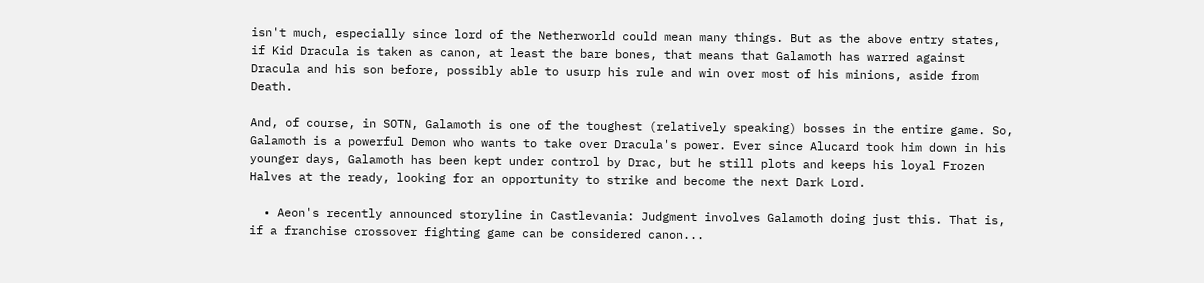isn't much, especially since lord of the Netherworld could mean many things. But as the above entry states, if Kid Dracula is taken as canon, at least the bare bones, that means that Galamoth has warred against Dracula and his son before, possibly able to usurp his rule and win over most of his minions, aside from Death.

And, of course, in SOTN, Galamoth is one of the toughest (relatively speaking) bosses in the entire game. So, Galamoth is a powerful Demon who wants to take over Dracula's power. Ever since Alucard took him down in his younger days, Galamoth has been kept under control by Drac, but he still plots and keeps his loyal Frozen Halves at the ready, looking for an opportunity to strike and become the next Dark Lord.

  • Aeon's recently announced storyline in Castlevania: Judgment involves Galamoth doing just this. That is, if a franchise crossover fighting game can be considered canon...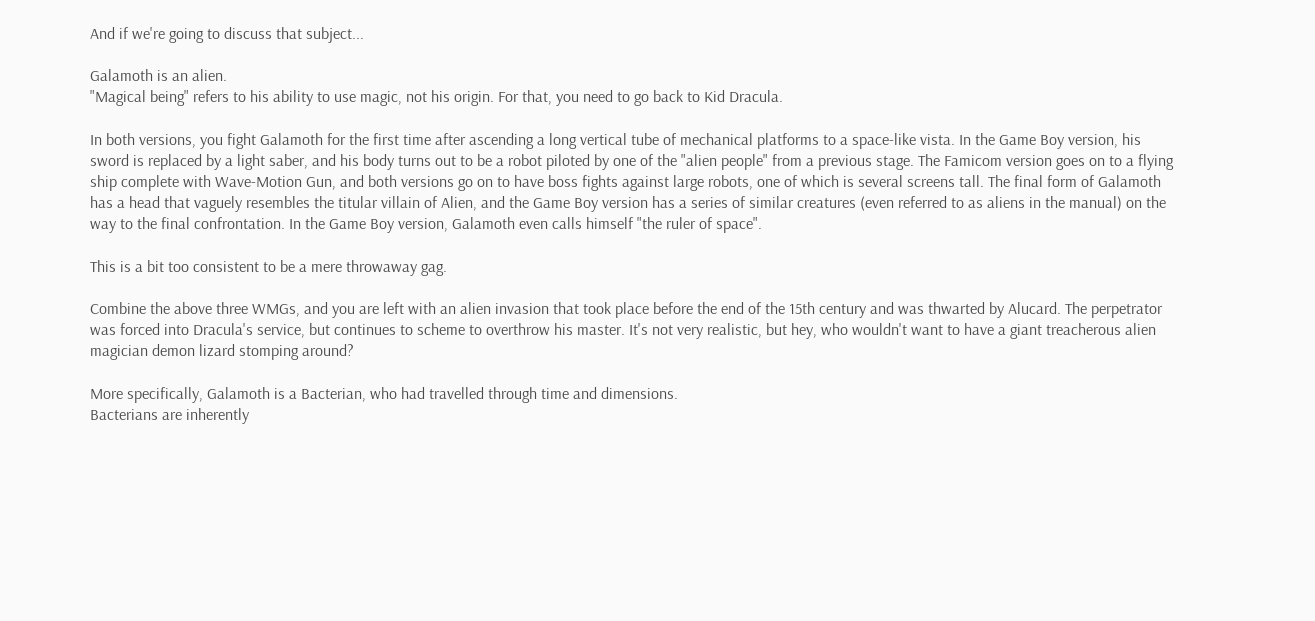And if we're going to discuss that subject...

Galamoth is an alien.
"Magical being" refers to his ability to use magic, not his origin. For that, you need to go back to Kid Dracula.

In both versions, you fight Galamoth for the first time after ascending a long vertical tube of mechanical platforms to a space-like vista. In the Game Boy version, his sword is replaced by a light saber, and his body turns out to be a robot piloted by one of the "alien people" from a previous stage. The Famicom version goes on to a flying ship complete with Wave-Motion Gun, and both versions go on to have boss fights against large robots, one of which is several screens tall. The final form of Galamoth has a head that vaguely resembles the titular villain of Alien, and the Game Boy version has a series of similar creatures (even referred to as aliens in the manual) on the way to the final confrontation. In the Game Boy version, Galamoth even calls himself "the ruler of space".

This is a bit too consistent to be a mere throwaway gag.

Combine the above three WMGs, and you are left with an alien invasion that took place before the end of the 15th century and was thwarted by Alucard. The perpetrator was forced into Dracula's service, but continues to scheme to overthrow his master. It's not very realistic, but hey, who wouldn't want to have a giant treacherous alien magician demon lizard stomping around?

More specifically, Galamoth is a Bacterian, who had travelled through time and dimensions.
Bacterians are inherently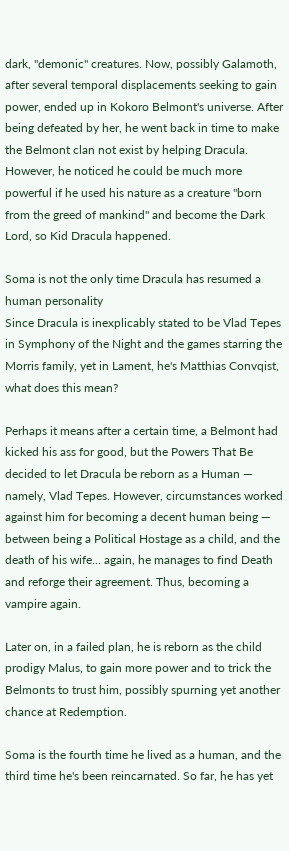dark, "demonic" creatures. Now, possibly Galamoth, after several temporal displacements seeking to gain power, ended up in Kokoro Belmont's universe. After being defeated by her, he went back in time to make the Belmont clan not exist by helping Dracula. However, he noticed he could be much more powerful if he used his nature as a creature "born from the greed of mankind" and become the Dark Lord, so Kid Dracula happened.

Soma is not the only time Dracula has resumed a human personality
Since Dracula is inexplicably stated to be Vlad Tepes in Symphony of the Night and the games starring the Morris family, yet in Lament, he's Matthias Convqist, what does this mean?

Perhaps it means after a certain time, a Belmont had kicked his ass for good, but the Powers That Be decided to let Dracula be reborn as a Human — namely, Vlad Tepes. However, circumstances worked against him for becoming a decent human being — between being a Political Hostage as a child, and the death of his wife... again, he manages to find Death and reforge their agreement. Thus, becoming a vampire again.

Later on, in a failed plan, he is reborn as the child prodigy Malus, to gain more power and to trick the Belmonts to trust him, possibly spurning yet another chance at Redemption.

Soma is the fourth time he lived as a human, and the third time he's been reincarnated. So far, he has yet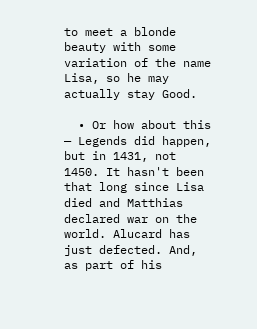to meet a blonde beauty with some variation of the name Lisa, so he may actually stay Good.

  • Or how about this — Legends did happen, but in 1431, not 1450. It hasn't been that long since Lisa died and Matthias declared war on the world. Alucard has just defected. And, as part of his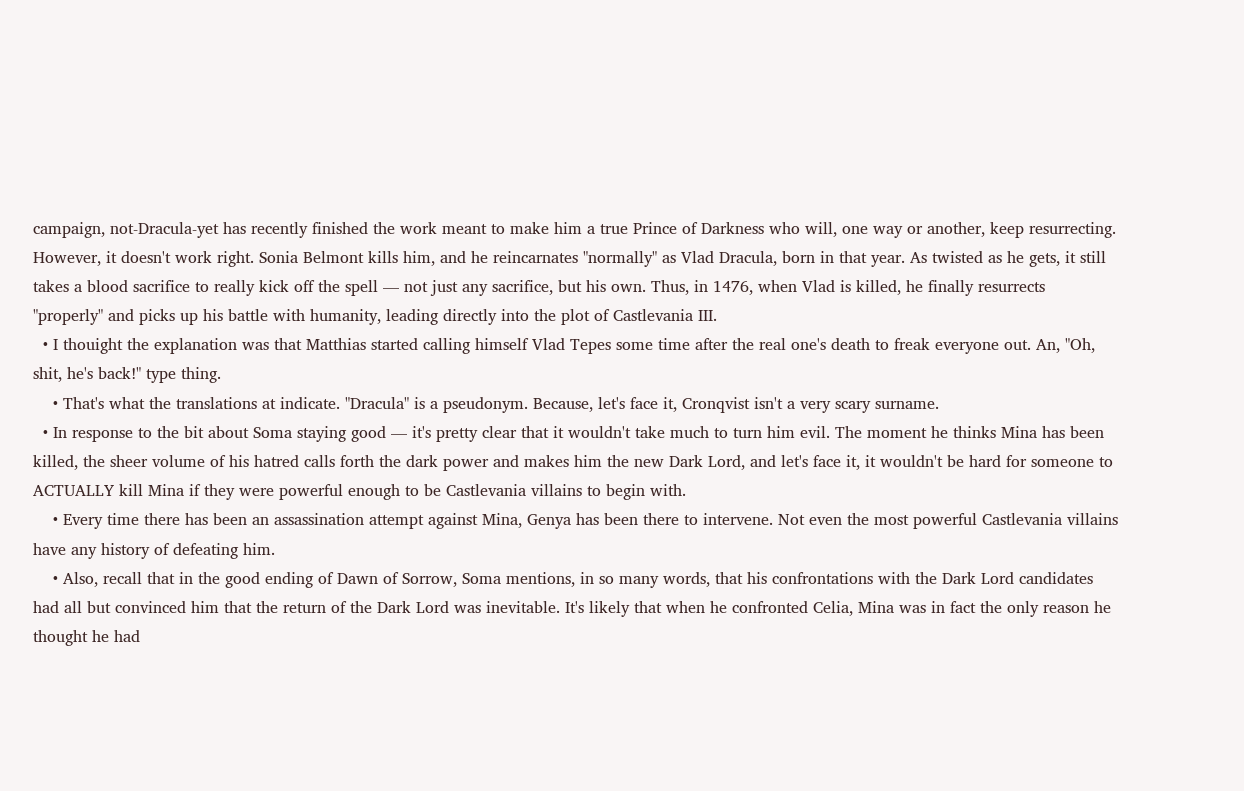campaign, not-Dracula-yet has recently finished the work meant to make him a true Prince of Darkness who will, one way or another, keep resurrecting. However, it doesn't work right. Sonia Belmont kills him, and he reincarnates "normally" as Vlad Dracula, born in that year. As twisted as he gets, it still takes a blood sacrifice to really kick off the spell — not just any sacrifice, but his own. Thus, in 1476, when Vlad is killed, he finally resurrects "properly" and picks up his battle with humanity, leading directly into the plot of Castlevania III.
  • I thouight the explanation was that Matthias started calling himself Vlad Tepes some time after the real one's death to freak everyone out. An, "Oh, shit, he's back!" type thing.
    • That's what the translations at indicate. "Dracula" is a pseudonym. Because, let's face it, Cronqvist isn't a very scary surname.
  • In response to the bit about Soma staying good — it's pretty clear that it wouldn't take much to turn him evil. The moment he thinks Mina has been killed, the sheer volume of his hatred calls forth the dark power and makes him the new Dark Lord, and let's face it, it wouldn't be hard for someone to ACTUALLY kill Mina if they were powerful enough to be Castlevania villains to begin with.
    • Every time there has been an assassination attempt against Mina, Genya has been there to intervene. Not even the most powerful Castlevania villains have any history of defeating him.
    • Also, recall that in the good ending of Dawn of Sorrow, Soma mentions, in so many words, that his confrontations with the Dark Lord candidates had all but convinced him that the return of the Dark Lord was inevitable. It's likely that when he confronted Celia, Mina was in fact the only reason he thought he had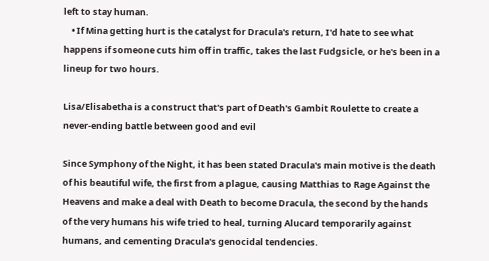left to stay human.
    • If Mina getting hurt is the catalyst for Dracula's return, I'd hate to see what happens if someone cuts him off in traffic, takes the last Fudgsicle, or he's been in a lineup for two hours.

Lisa/Elisabetha is a construct that's part of Death's Gambit Roulette to create a never-ending battle between good and evil

Since Symphony of the Night, it has been stated Dracula's main motive is the death of his beautiful wife, the first from a plague, causing Matthias to Rage Against the Heavens and make a deal with Death to become Dracula, the second by the hands of the very humans his wife tried to heal, turning Alucard temporarily against humans, and cementing Dracula's genocidal tendencies.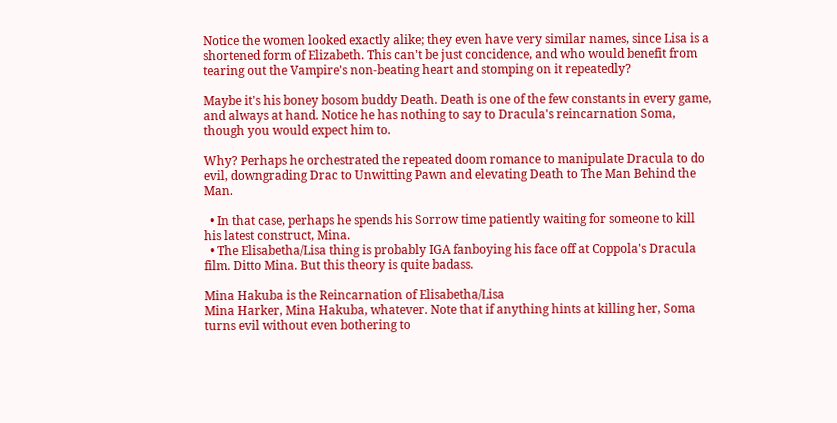Notice the women looked exactly alike; they even have very similar names, since Lisa is a shortened form of Elizabeth. This can't be just concidence, and who would benefit from tearing out the Vampire's non-beating heart and stomping on it repeatedly?

Maybe it's his boney bosom buddy Death. Death is one of the few constants in every game, and always at hand. Notice he has nothing to say to Dracula's reincarnation Soma, though you would expect him to.

Why? Perhaps he orchestrated the repeated doom romance to manipulate Dracula to do evil, downgrading Drac to Unwitting Pawn and elevating Death to The Man Behind the Man.

  • In that case, perhaps he spends his Sorrow time patiently waiting for someone to kill his latest construct, Mina.
  • The Elisabetha/Lisa thing is probably IGA fanboying his face off at Coppola's Dracula film. Ditto Mina. But this theory is quite badass.

Mina Hakuba is the Reincarnation of Elisabetha/Lisa
Mina Harker, Mina Hakuba, whatever. Note that if anything hints at killing her, Soma turns evil without even bothering to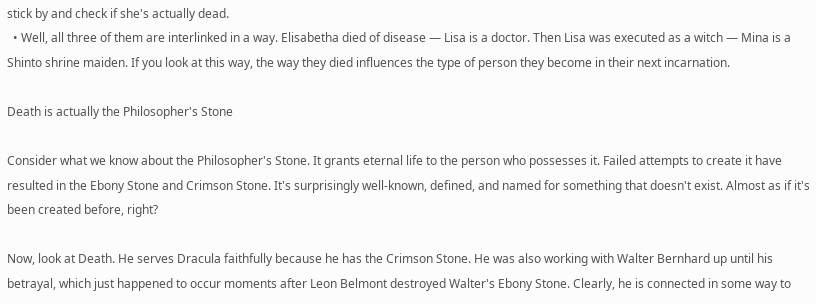stick by and check if she's actually dead.
  • Well, all three of them are interlinked in a way. Elisabetha died of disease — Lisa is a doctor. Then Lisa was executed as a witch — Mina is a Shinto shrine maiden. If you look at this way, the way they died influences the type of person they become in their next incarnation.

Death is actually the Philosopher's Stone

Consider what we know about the Philosopher's Stone. It grants eternal life to the person who possesses it. Failed attempts to create it have resulted in the Ebony Stone and Crimson Stone. It's surprisingly well-known, defined, and named for something that doesn't exist. Almost as if it's been created before, right?

Now, look at Death. He serves Dracula faithfully because he has the Crimson Stone. He was also working with Walter Bernhard up until his betrayal, which just happened to occur moments after Leon Belmont destroyed Walter's Ebony Stone. Clearly, he is connected in some way to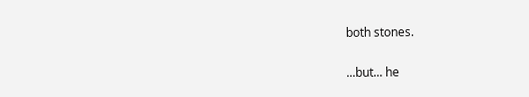both stones.

...but... he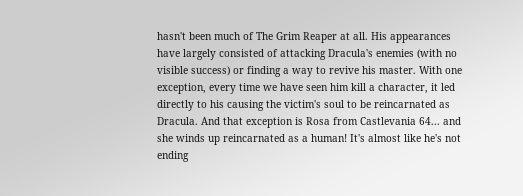hasn't been much of The Grim Reaper at all. His appearances have largely consisted of attacking Dracula's enemies (with no visible success) or finding a way to revive his master. With one exception, every time we have seen him kill a character, it led directly to his causing the victim's soul to be reincarnated as Dracula. And that exception is Rosa from Castlevania 64... and she winds up reincarnated as a human! It's almost like he's not ending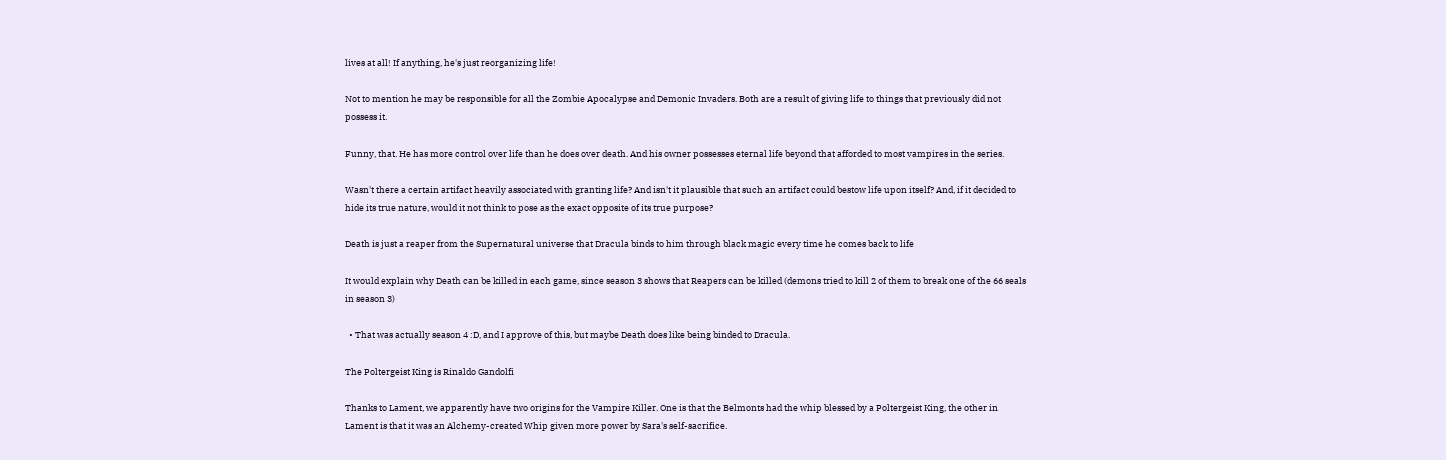lives at all! If anything, he's just reorganizing life!

Not to mention he may be responsible for all the Zombie Apocalypse and Demonic Invaders. Both are a result of giving life to things that previously did not possess it.

Funny, that. He has more control over life than he does over death. And his owner possesses eternal life beyond that afforded to most vampires in the series.

Wasn't there a certain artifact heavily associated with granting life? And isn't it plausible that such an artifact could bestow life upon itself? And, if it decided to hide its true nature, would it not think to pose as the exact opposite of its true purpose?

Death is just a reaper from the Supernatural universe that Dracula binds to him through black magic every time he comes back to life

It would explain why Death can be killed in each game, since season 3 shows that Reapers can be killed (demons tried to kill 2 of them to break one of the 66 seals in season 3)

  • That was actually season 4 :D, and I approve of this, but maybe Death does like being binded to Dracula.

The Poltergeist King is Rinaldo Gandolfi

Thanks to Lament, we apparently have two origins for the Vampire Killer. One is that the Belmonts had the whip blessed by a Poltergeist King, the other in Lament is that it was an Alchemy-created Whip given more power by Sara's self-sacrifice.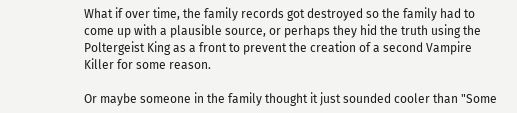What if over time, the family records got destroyed so the family had to come up with a plausible source, or perhaps they hid the truth using the Poltergeist King as a front to prevent the creation of a second Vampire Killer for some reason.

Or maybe someone in the family thought it just sounded cooler than "Some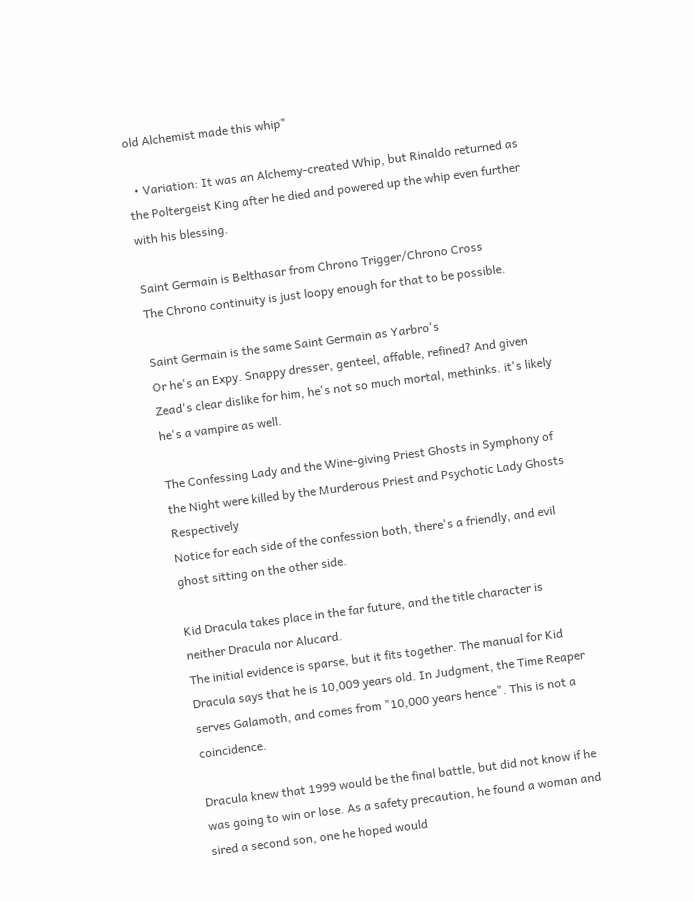old Alchemist made this whip"

  • Variation: It was an Alchemy-created Whip, but Rinaldo returned as the Poltergeist King after he died and powered up the whip even further with his blessing.

Saint Germain is Belthasar from Chrono Trigger/Chrono Cross
The Chrono continuity is just loopy enough for that to be possible.

Saint Germain is the same Saint Germain as Yarbro's
Or he's an Expy. Snappy dresser, genteel, affable, refined? And given Zead's clear dislike for him, he's not so much mortal, methinks. it's likely he's a vampire as well.

The Confessing Lady and the Wine-giving Priest Ghosts in Symphony of the Night were killed by the Murderous Priest and Psychotic Lady Ghosts Respectively
Notice for each side of the confession both, there's a friendly, and evil ghost sitting on the other side.

Kid Dracula takes place in the far future, and the title character is neither Dracula nor Alucard.
The initial evidence is sparse, but it fits together. The manual for Kid Dracula says that he is 10,009 years old. In Judgment, the Time Reaper serves Galamoth, and comes from "10,000 years hence". This is not a coincidence.

Dracula knew that 1999 would be the final battle, but did not know if he was going to win or lose. As a safety precaution, he found a woman and sired a second son, one he hoped would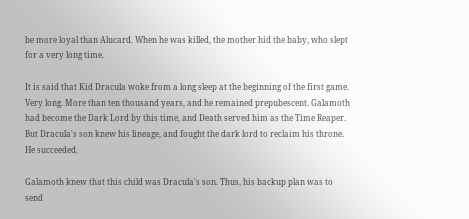be more loyal than Alucard. When he was killed, the mother hid the baby, who slept for a very long time.

It is said that Kid Dracula woke from a long sleep at the beginning of the first game. Very long. More than ten thousand years, and he remained prepubescent. Galamoth had become the Dark Lord by this time, and Death served him as the Time Reaper. But Dracula's son knew his lineage, and fought the dark lord to reclaim his throne. He succeeded.

Galamoth knew that this child was Dracula's son. Thus, his backup plan was to send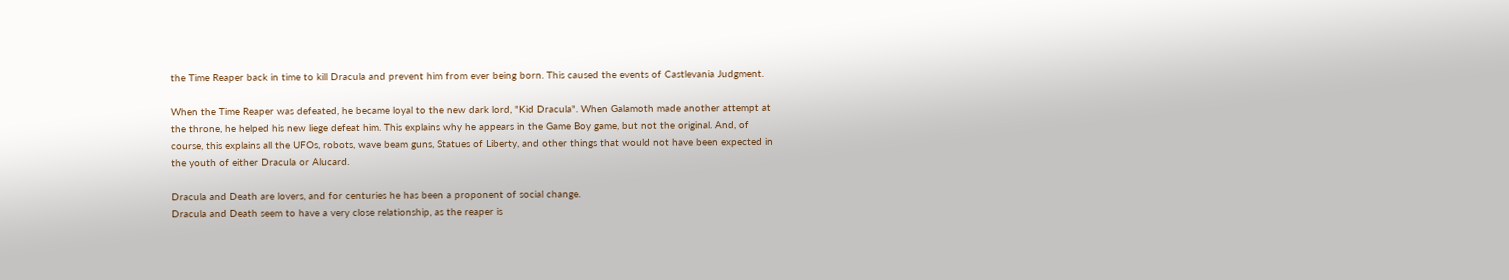the Time Reaper back in time to kill Dracula and prevent him from ever being born. This caused the events of Castlevania Judgment.

When the Time Reaper was defeated, he became loyal to the new dark lord, "Kid Dracula". When Galamoth made another attempt at the throne, he helped his new liege defeat him. This explains why he appears in the Game Boy game, but not the original. And, of course, this explains all the UFOs, robots, wave beam guns, Statues of Liberty, and other things that would not have been expected in the youth of either Dracula or Alucard.

Dracula and Death are lovers, and for centuries he has been a proponent of social change.
Dracula and Death seem to have a very close relationship, as the reaper is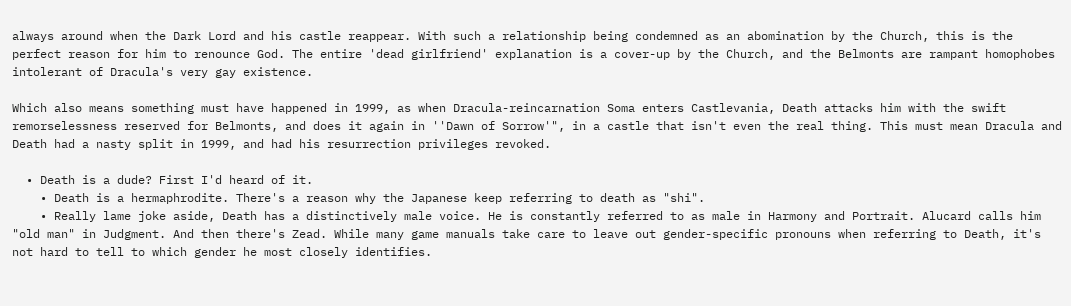always around when the Dark Lord and his castle reappear. With such a relationship being condemned as an abomination by the Church, this is the perfect reason for him to renounce God. The entire 'dead girlfriend' explanation is a cover-up by the Church, and the Belmonts are rampant homophobes intolerant of Dracula's very gay existence.

Which also means something must have happened in 1999, as when Dracula-reincarnation Soma enters Castlevania, Death attacks him with the swift remorselessness reserved for Belmonts, and does it again in ''Dawn of Sorrow'", in a castle that isn't even the real thing. This must mean Dracula and Death had a nasty split in 1999, and had his resurrection privileges revoked.

  • Death is a dude? First I'd heard of it.
    • Death is a hermaphrodite. There's a reason why the Japanese keep referring to death as "shi".
    • Really lame joke aside, Death has a distinctively male voice. He is constantly referred to as male in Harmony and Portrait. Alucard calls him "old man" in Judgment. And then there's Zead. While many game manuals take care to leave out gender-specific pronouns when referring to Death, it's not hard to tell to which gender he most closely identifies.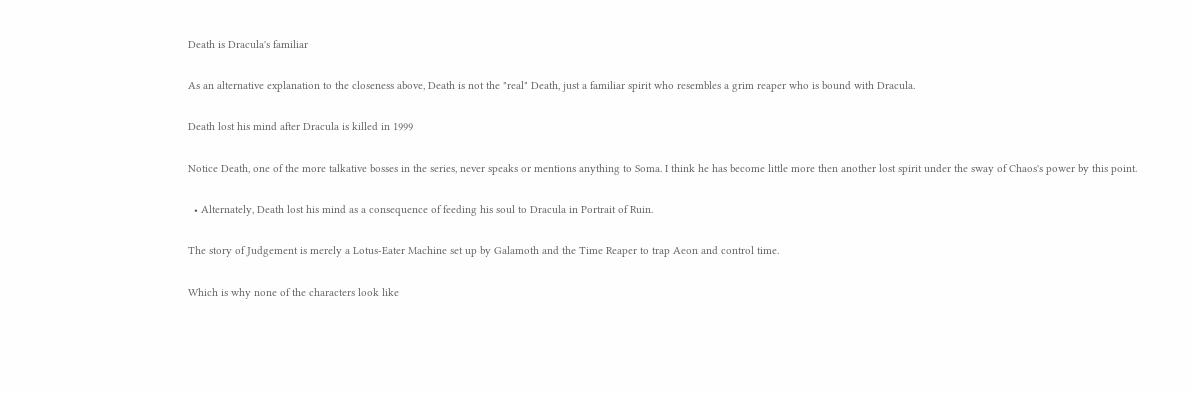Death is Dracula's familiar

As an alternative explanation to the closeness above, Death is not the "real" Death, just a familiar spirit who resembles a grim reaper who is bound with Dracula.

Death lost his mind after Dracula is killed in 1999

Notice Death, one of the more talkative bosses in the series, never speaks or mentions anything to Soma. I think he has become little more then another lost spirit under the sway of Chaos's power by this point.

  • Alternately, Death lost his mind as a consequence of feeding his soul to Dracula in Portrait of Ruin.

The story of Judgement is merely a Lotus-Eater Machine set up by Galamoth and the Time Reaper to trap Aeon and control time.

Which is why none of the characters look like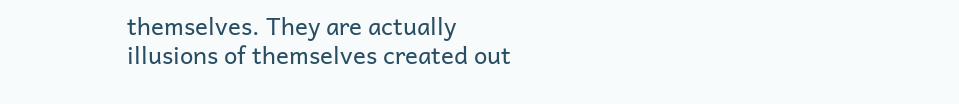themselves. They are actually illusions of themselves created out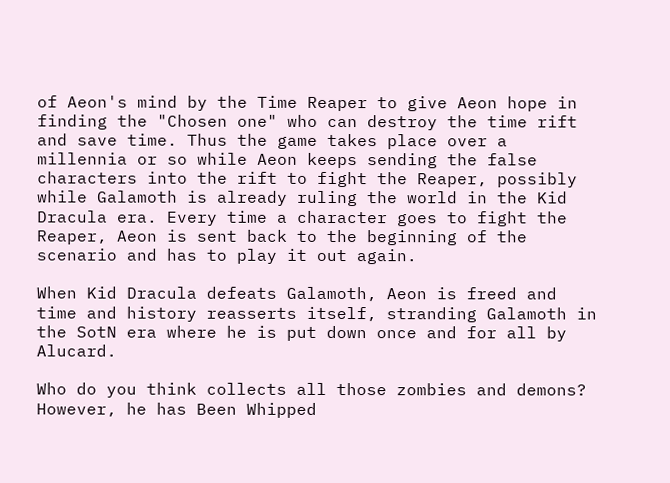of Aeon's mind by the Time Reaper to give Aeon hope in finding the "Chosen one" who can destroy the time rift and save time. Thus the game takes place over a millennia or so while Aeon keeps sending the false characters into the rift to fight the Reaper, possibly while Galamoth is already ruling the world in the Kid Dracula era. Every time a character goes to fight the Reaper, Aeon is sent back to the beginning of the scenario and has to play it out again.

When Kid Dracula defeats Galamoth, Aeon is freed and time and history reasserts itself, stranding Galamoth in the SotN era where he is put down once and for all by Alucard.

Who do you think collects all those zombies and demons? However, he has Been Whipped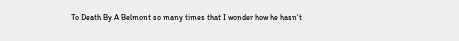To Death By A Belmont so many times that I wonder how he hasn't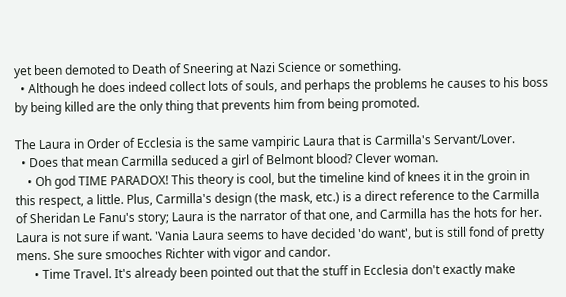yet been demoted to Death of Sneering at Nazi Science or something.
  • Although he does indeed collect lots of souls, and perhaps the problems he causes to his boss by being killed are the only thing that prevents him from being promoted.

The Laura in Order of Ecclesia is the same vampiric Laura that is Carmilla's Servant/Lover.
  • Does that mean Carmilla seduced a girl of Belmont blood? Clever woman.
    • Oh god TIME PARADOX! This theory is cool, but the timeline kind of knees it in the groin in this respect, a little. Plus, Carmilla's design (the mask, etc.) is a direct reference to the Carmilla of Sheridan Le Fanu's story; Laura is the narrator of that one, and Carmilla has the hots for her. Laura is not sure if want. 'Vania Laura seems to have decided 'do want', but is still fond of pretty mens. She sure smooches Richter with vigor and candor.
      • Time Travel. It's already been pointed out that the stuff in Ecclesia don't exactly make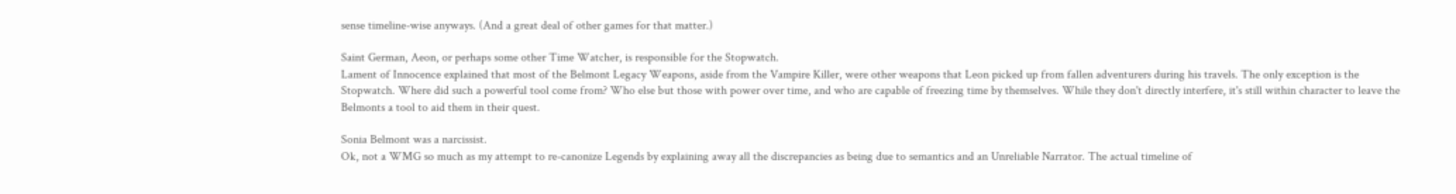sense timeline-wise anyways. (And a great deal of other games for that matter.)

Saint German, Aeon, or perhaps some other Time Watcher, is responsible for the Stopwatch.
Lament of Innocence explained that most of the Belmont Legacy Weapons, aside from the Vampire Killer, were other weapons that Leon picked up from fallen adventurers during his travels. The only exception is the Stopwatch. Where did such a powerful tool come from? Who else but those with power over time, and who are capable of freezing time by themselves. While they don't directly interfere, it's still within character to leave the Belmonts a tool to aid them in their quest.

Sonia Belmont was a narcissist.
Ok, not a WMG so much as my attempt to re-canonize Legends by explaining away all the discrepancies as being due to semantics and an Unreliable Narrator. The actual timeline of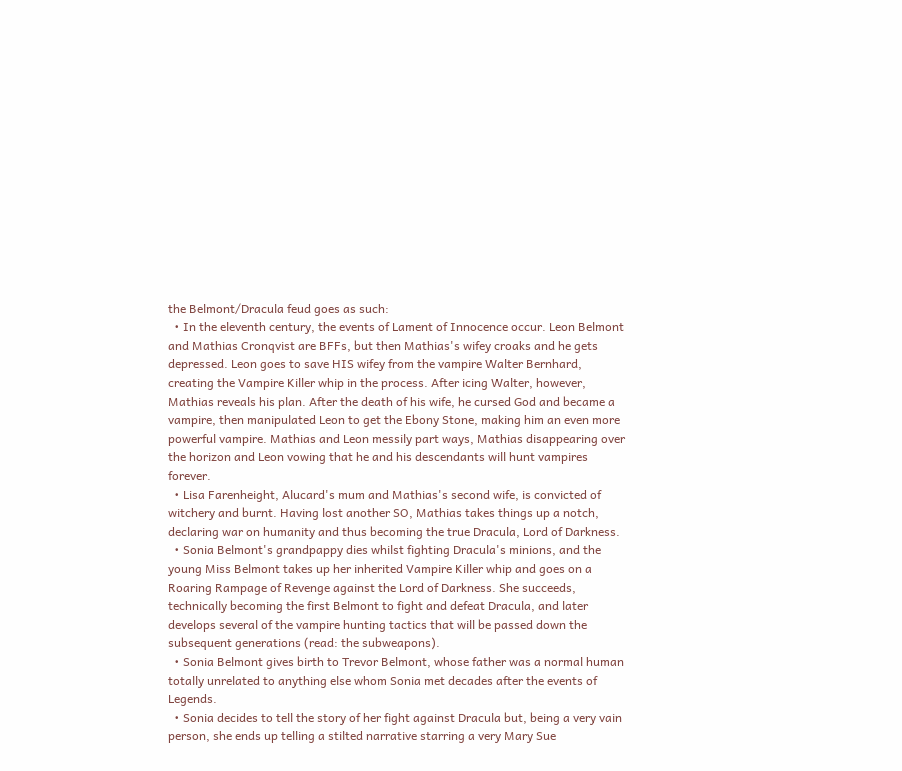the Belmont/Dracula feud goes as such:
  • In the eleventh century, the events of Lament of Innocence occur. Leon Belmont and Mathias Cronqvist are BFFs, but then Mathias's wifey croaks and he gets depressed. Leon goes to save HIS wifey from the vampire Walter Bernhard, creating the Vampire Killer whip in the process. After icing Walter, however, Mathias reveals his plan. After the death of his wife, he cursed God and became a vampire, then manipulated Leon to get the Ebony Stone, making him an even more powerful vampire. Mathias and Leon messily part ways, Mathias disappearing over the horizon and Leon vowing that he and his descendants will hunt vampires forever.
  • Lisa Farenheight, Alucard's mum and Mathias's second wife, is convicted of witchery and burnt. Having lost another SO, Mathias takes things up a notch, declaring war on humanity and thus becoming the true Dracula, Lord of Darkness.
  • Sonia Belmont's grandpappy dies whilst fighting Dracula's minions, and the young Miss Belmont takes up her inherited Vampire Killer whip and goes on a Roaring Rampage of Revenge against the Lord of Darkness. She succeeds, technically becoming the first Belmont to fight and defeat Dracula, and later develops several of the vampire hunting tactics that will be passed down the subsequent generations (read: the subweapons).
  • Sonia Belmont gives birth to Trevor Belmont, whose father was a normal human totally unrelated to anything else whom Sonia met decades after the events of Legends.
  • Sonia decides to tell the story of her fight against Dracula but, being a very vain person, she ends up telling a stilted narrative starring a very Mary Sue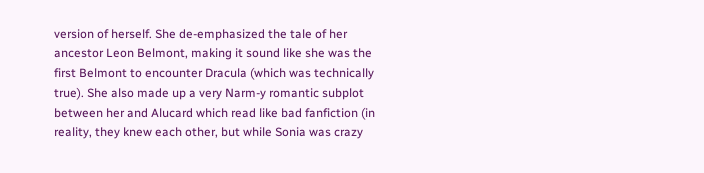version of herself. She de-emphasized the tale of her ancestor Leon Belmont, making it sound like she was the first Belmont to encounter Dracula (which was technically true). She also made up a very Narm-y romantic subplot between her and Alucard which read like bad fanfiction (in reality, they knew each other, but while Sonia was crazy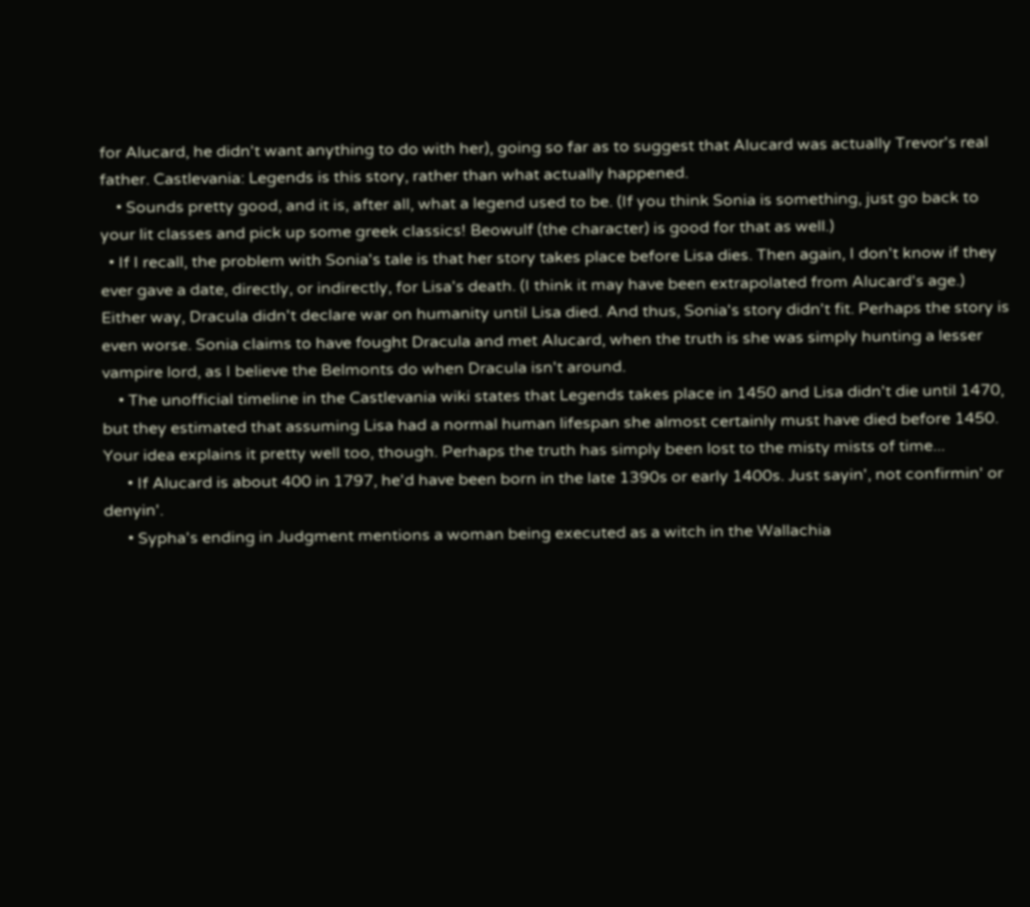for Alucard, he didn't want anything to do with her), going so far as to suggest that Alucard was actually Trevor's real father. Castlevania: Legends is this story, rather than what actually happened.
    • Sounds pretty good, and it is, after all, what a legend used to be. (If you think Sonia is something, just go back to your lit classes and pick up some greek classics! Beowulf (the character) is good for that as well.)
  • If I recall, the problem with Sonia's tale is that her story takes place before Lisa dies. Then again, I don't know if they ever gave a date, directly, or indirectly, for Lisa's death. (I think it may have been extrapolated from Alucard's age.) Either way, Dracula didn't declare war on humanity until Lisa died. And thus, Sonia's story didn't fit. Perhaps the story is even worse. Sonia claims to have fought Dracula and met Alucard, when the truth is she was simply hunting a lesser vampire lord, as I believe the Belmonts do when Dracula isn't around.
    • The unofficial timeline in the Castlevania wiki states that Legends takes place in 1450 and Lisa didn't die until 1470, but they estimated that assuming Lisa had a normal human lifespan she almost certainly must have died before 1450. Your idea explains it pretty well too, though. Perhaps the truth has simply been lost to the misty mists of time...
      • If Alucard is about 400 in 1797, he'd have been born in the late 1390s or early 1400s. Just sayin', not confirmin' or denyin'.
      • Sypha's ending in Judgment mentions a woman being executed as a witch in the Wallachia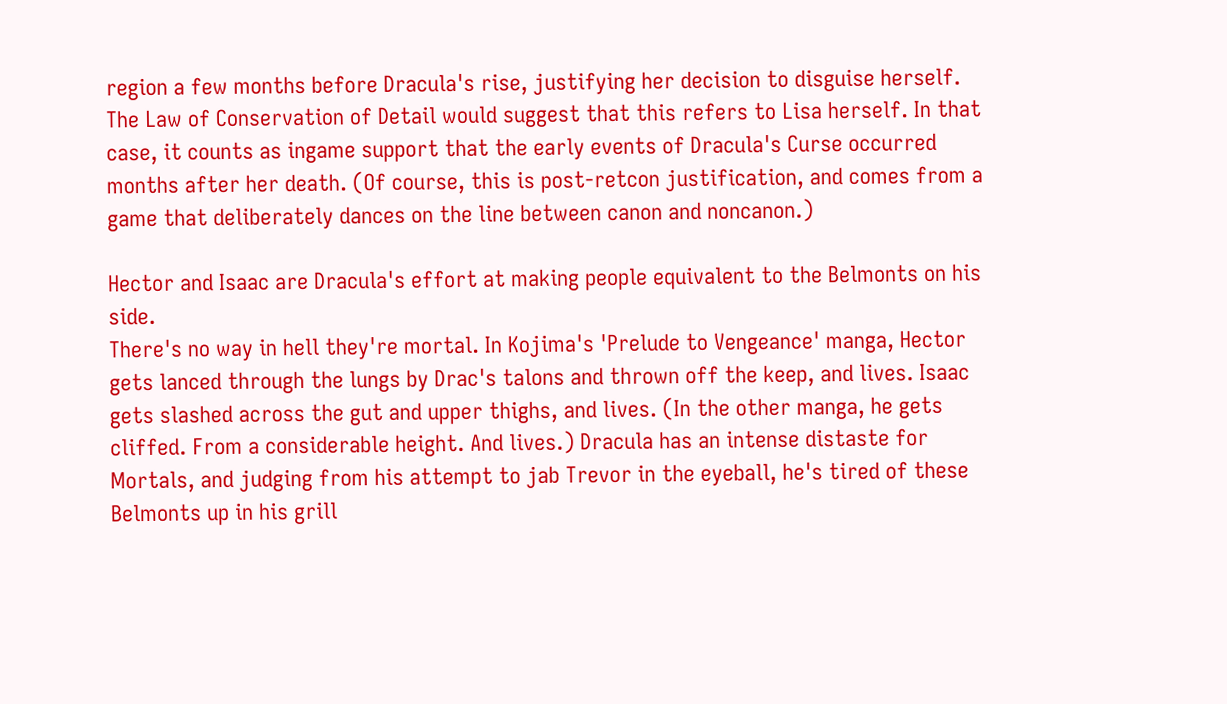region a few months before Dracula's rise, justifying her decision to disguise herself. The Law of Conservation of Detail would suggest that this refers to Lisa herself. In that case, it counts as ingame support that the early events of Dracula's Curse occurred months after her death. (Of course, this is post-retcon justification, and comes from a game that deliberately dances on the line between canon and noncanon.)

Hector and Isaac are Dracula's effort at making people equivalent to the Belmonts on his side.
There's no way in hell they're mortal. In Kojima's 'Prelude to Vengeance' manga, Hector gets lanced through the lungs by Drac's talons and thrown off the keep, and lives. Isaac gets slashed across the gut and upper thighs, and lives. (In the other manga, he gets cliffed. From a considerable height. And lives.) Dracula has an intense distaste for Mortals, and judging from his attempt to jab Trevor in the eyeball, he's tired of these Belmonts up in his grill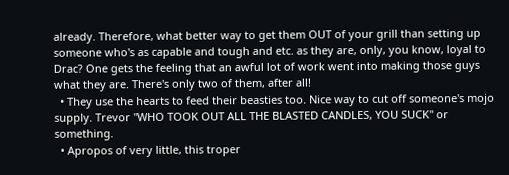already. Therefore, what better way to get them OUT of your grill than setting up someone who's as capable and tough and etc. as they are, only, you know, loyal to Drac? One gets the feeling that an awful lot of work went into making those guys what they are. There's only two of them, after all!
  • They use the hearts to feed their beasties too. Nice way to cut off someone's mojo supply. Trevor "WHO TOOK OUT ALL THE BLASTED CANDLES, YOU SUCK" or something.
  • Apropos of very little, this troper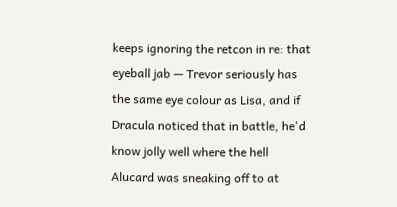keeps ignoring the retcon in re: that eyeball jab — Trevor seriously has the same eye colour as Lisa, and if Dracula noticed that in battle, he'd know jolly well where the hell Alucard was sneaking off to at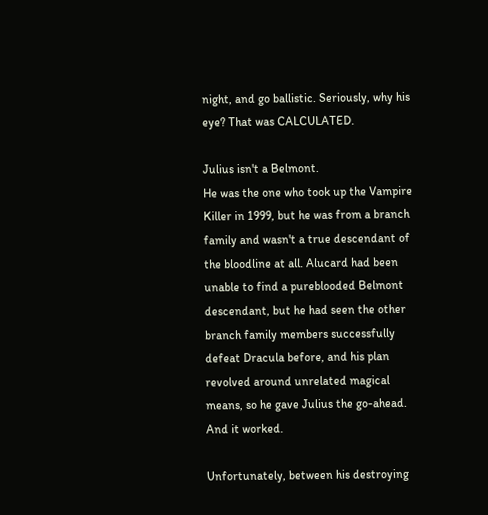night, and go ballistic. Seriously, why his eye? That was CALCULATED.

Julius isn't a Belmont.
He was the one who took up the Vampire Killer in 1999, but he was from a branch family and wasn't a true descendant of the bloodline at all. Alucard had been unable to find a pureblooded Belmont descendant, but he had seen the other branch family members successfully defeat Dracula before, and his plan revolved around unrelated magical means, so he gave Julius the go-ahead. And it worked.

Unfortunately, between his destroying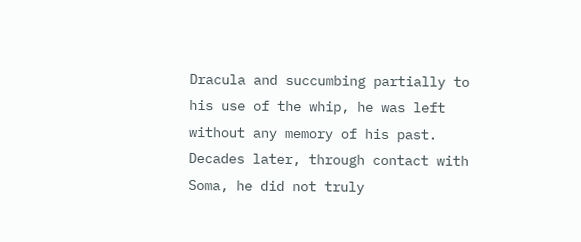Dracula and succumbing partially to his use of the whip, he was left without any memory of his past. Decades later, through contact with Soma, he did not truly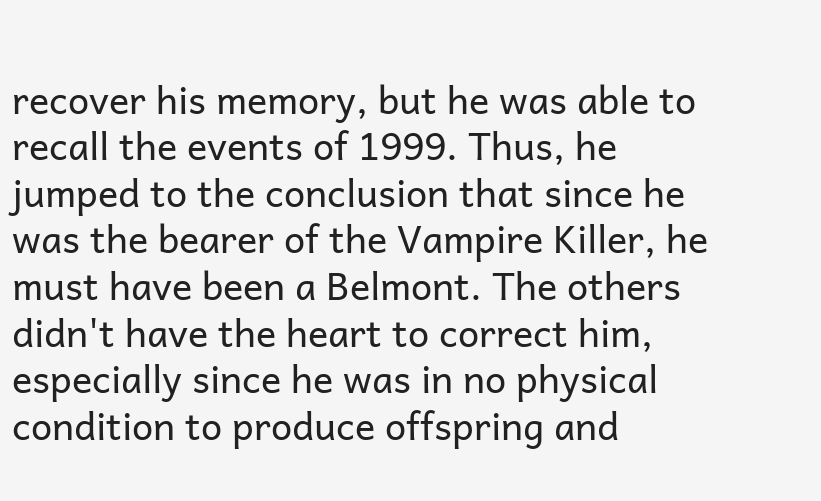recover his memory, but he was able to recall the events of 1999. Thus, he jumped to the conclusion that since he was the bearer of the Vampire Killer, he must have been a Belmont. The others didn't have the heart to correct him, especially since he was in no physical condition to produce offspring and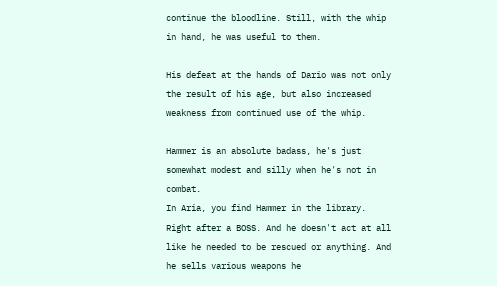continue the bloodline. Still, with the whip in hand, he was useful to them.

His defeat at the hands of Dario was not only the result of his age, but also increased weakness from continued use of the whip.

Hammer is an absolute badass, he's just somewhat modest and silly when he's not in combat.
In Aria, you find Hammer in the library. Right after a BOSS. And he doesn't act at all like he needed to be rescued or anything. And he sells various weapons he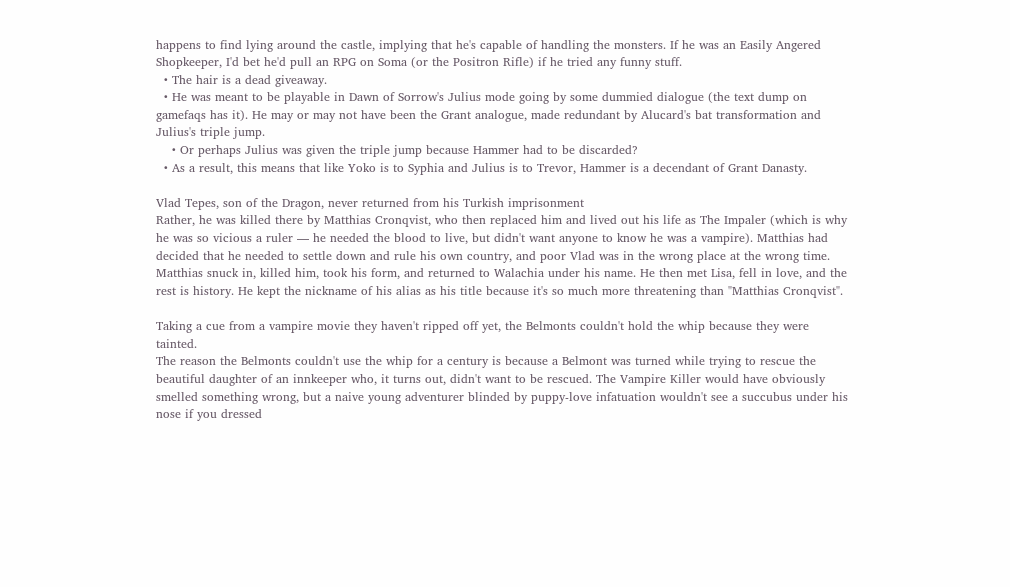happens to find lying around the castle, implying that he's capable of handling the monsters. If he was an Easily Angered Shopkeeper, I'd bet he'd pull an RPG on Soma (or the Positron Rifle) if he tried any funny stuff.
  • The hair is a dead giveaway.
  • He was meant to be playable in Dawn of Sorrow's Julius mode going by some dummied dialogue (the text dump on gamefaqs has it). He may or may not have been the Grant analogue, made redundant by Alucard's bat transformation and Julius's triple jump.
    • Or perhaps Julius was given the triple jump because Hammer had to be discarded?
  • As a result, this means that like Yoko is to Syphia and Julius is to Trevor, Hammer is a decendant of Grant Danasty.

Vlad Tepes, son of the Dragon, never returned from his Turkish imprisonment
Rather, he was killed there by Matthias Cronqvist, who then replaced him and lived out his life as The Impaler (which is why he was so vicious a ruler — he needed the blood to live, but didn't want anyone to know he was a vampire). Matthias had decided that he needed to settle down and rule his own country, and poor Vlad was in the wrong place at the wrong time. Matthias snuck in, killed him, took his form, and returned to Walachia under his name. He then met Lisa, fell in love, and the rest is history. He kept the nickname of his alias as his title because it's so much more threatening than "Matthias Cronqvist".

Taking a cue from a vampire movie they haven't ripped off yet, the Belmonts couldn't hold the whip because they were tainted.
The reason the Belmonts couldn't use the whip for a century is because a Belmont was turned while trying to rescue the beautiful daughter of an innkeeper who, it turns out, didn't want to be rescued. The Vampire Killer would have obviously smelled something wrong, but a naive young adventurer blinded by puppy-love infatuation wouldn't see a succubus under his nose if you dressed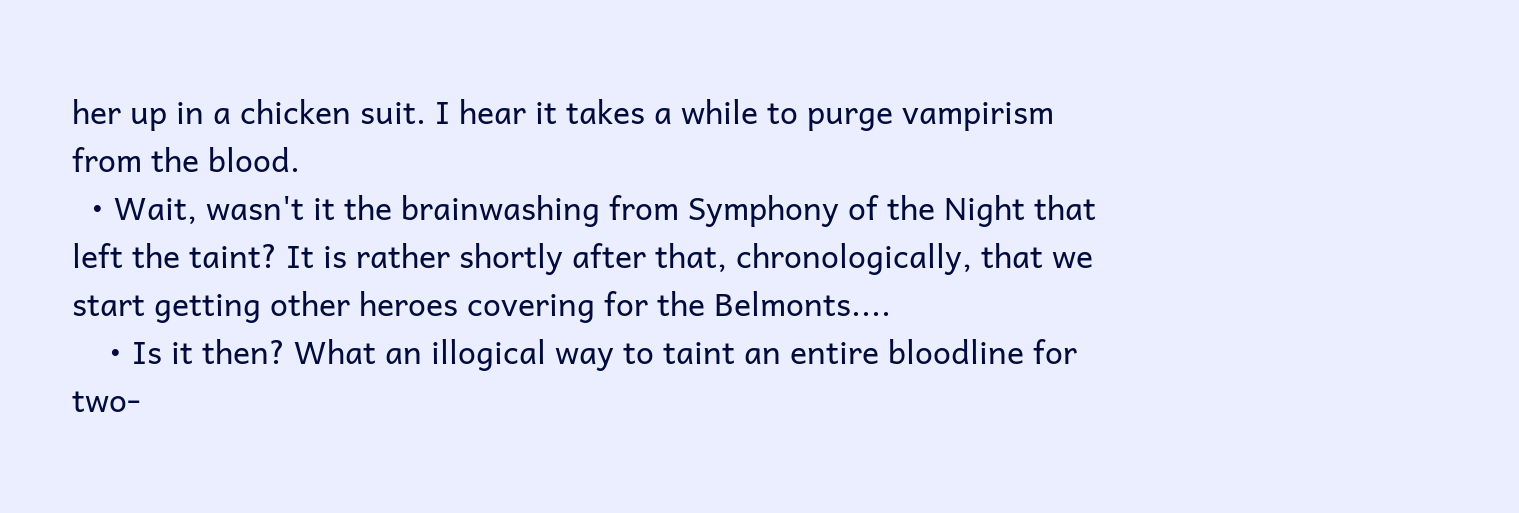her up in a chicken suit. I hear it takes a while to purge vampirism from the blood.
  • Wait, wasn't it the brainwashing from Symphony of the Night that left the taint? It is rather shortly after that, chronologically, that we start getting other heroes covering for the Belmonts....
    • Is it then? What an illogical way to taint an entire bloodline for two-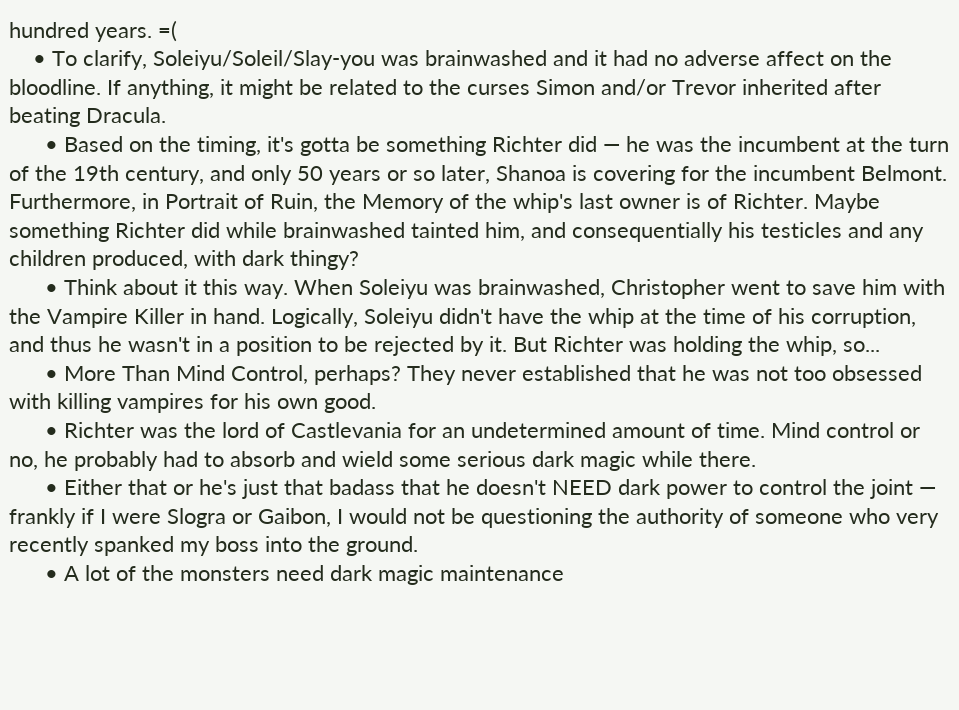hundred years. =(
    • To clarify, Soleiyu/Soleil/Slay-you was brainwashed and it had no adverse affect on the bloodline. If anything, it might be related to the curses Simon and/or Trevor inherited after beating Dracula.
      • Based on the timing, it's gotta be something Richter did — he was the incumbent at the turn of the 19th century, and only 50 years or so later, Shanoa is covering for the incumbent Belmont. Furthermore, in Portrait of Ruin, the Memory of the whip's last owner is of Richter. Maybe something Richter did while brainwashed tainted him, and consequentially his testicles and any children produced, with dark thingy?
      • Think about it this way. When Soleiyu was brainwashed, Christopher went to save him with the Vampire Killer in hand. Logically, Soleiyu didn't have the whip at the time of his corruption, and thus he wasn't in a position to be rejected by it. But Richter was holding the whip, so...
      • More Than Mind Control, perhaps? They never established that he was not too obsessed with killing vampires for his own good.
      • Richter was the lord of Castlevania for an undetermined amount of time. Mind control or no, he probably had to absorb and wield some serious dark magic while there.
      • Either that or he's just that badass that he doesn't NEED dark power to control the joint — frankly if I were Slogra or Gaibon, I would not be questioning the authority of someone who very recently spanked my boss into the ground.
      • A lot of the monsters need dark magic maintenance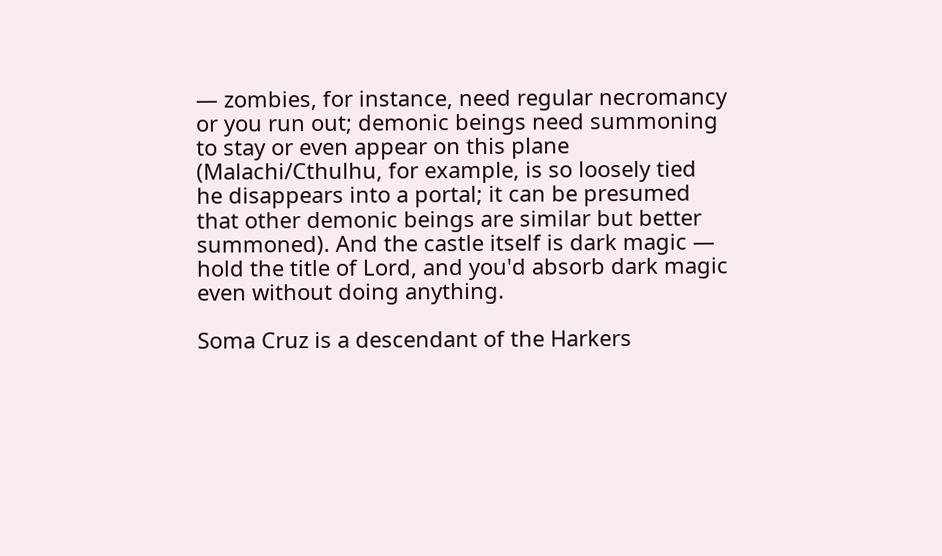— zombies, for instance, need regular necromancy or you run out; demonic beings need summoning to stay or even appear on this plane (Malachi/Cthulhu, for example, is so loosely tied he disappears into a portal; it can be presumed that other demonic beings are similar but better summoned). And the castle itself is dark magic — hold the title of Lord, and you'd absorb dark magic even without doing anything.

Soma Cruz is a descendant of the Harkers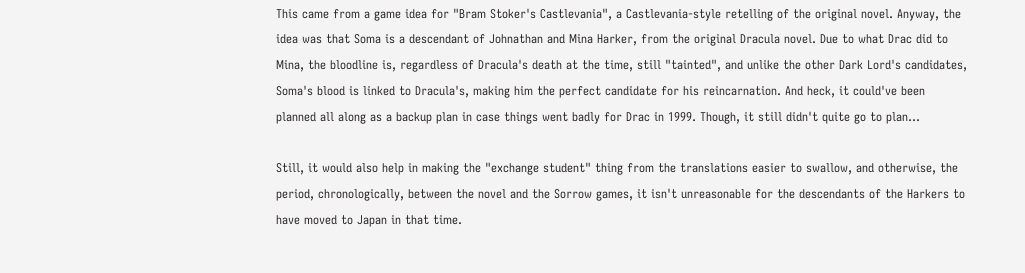This came from a game idea for "Bram Stoker's Castlevania", a Castlevania-style retelling of the original novel. Anyway, the idea was that Soma is a descendant of Johnathan and Mina Harker, from the original Dracula novel. Due to what Drac did to Mina, the bloodline is, regardless of Dracula's death at the time, still "tainted", and unlike the other Dark Lord's candidates, Soma's blood is linked to Dracula's, making him the perfect candidate for his reincarnation. And heck, it could've been planned all along as a backup plan in case things went badly for Drac in 1999. Though, it still didn't quite go to plan...

Still, it would also help in making the "exchange student" thing from the translations easier to swallow, and otherwise, the period, chronologically, between the novel and the Sorrow games, it isn't unreasonable for the descendants of the Harkers to have moved to Japan in that time.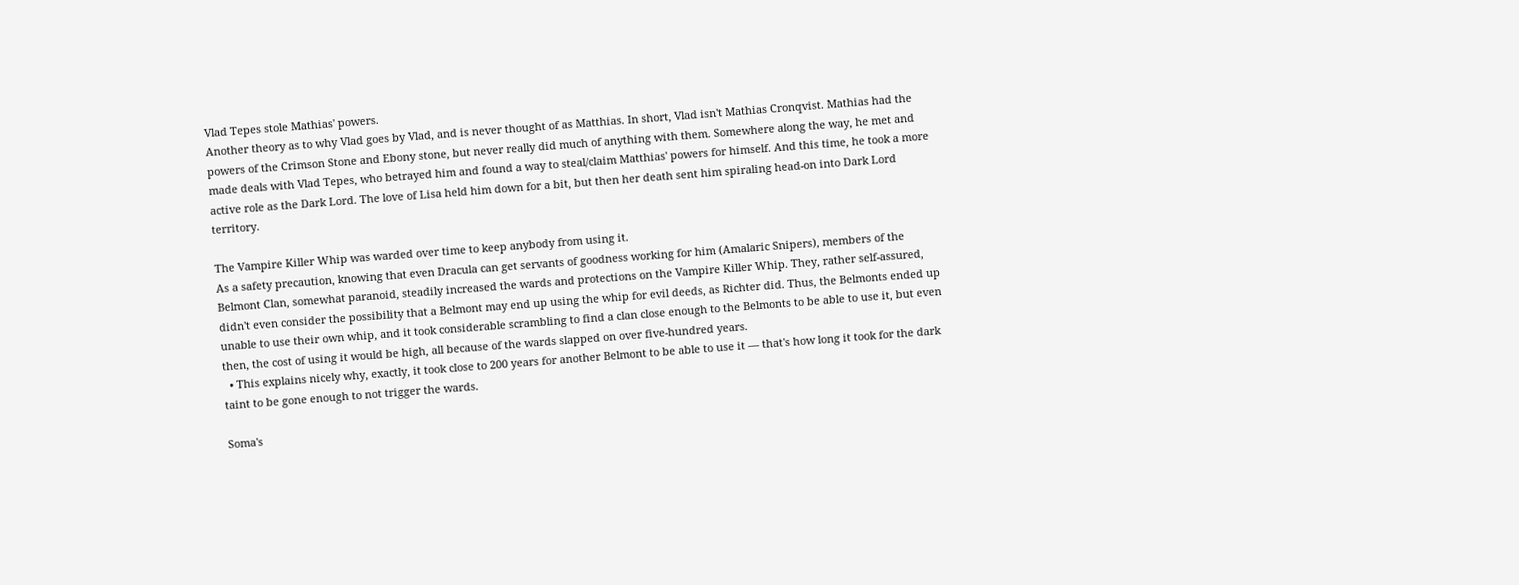Vlad Tepes stole Mathias' powers.
Another theory as to why Vlad goes by Vlad, and is never thought of as Matthias. In short, Vlad isn't Mathias Cronqvist. Mathias had the powers of the Crimson Stone and Ebony stone, but never really did much of anything with them. Somewhere along the way, he met and made deals with Vlad Tepes, who betrayed him and found a way to steal/claim Matthias' powers for himself. And this time, he took a more active role as the Dark Lord. The love of Lisa held him down for a bit, but then her death sent him spiraling head-on into Dark Lord territory.

The Vampire Killer Whip was warded over time to keep anybody from using it.
As a safety precaution, knowing that even Dracula can get servants of goodness working for him (Amalaric Snipers), members of the Belmont Clan, somewhat paranoid, steadily increased the wards and protections on the Vampire Killer Whip. They, rather self-assured, didn't even consider the possibility that a Belmont may end up using the whip for evil deeds, as Richter did. Thus, the Belmonts ended up unable to use their own whip, and it took considerable scrambling to find a clan close enough to the Belmonts to be able to use it, but even then, the cost of using it would be high, all because of the wards slapped on over five-hundred years.
  • This explains nicely why, exactly, it took close to 200 years for another Belmont to be able to use it — that's how long it took for the dark taint to be gone enough to not trigger the wards.

Soma's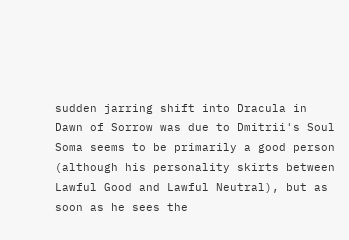sudden jarring shift into Dracula in Dawn of Sorrow was due to Dmitrii's Soul
Soma seems to be primarily a good person (although his personality skirts between Lawful Good and Lawful Neutral), but as soon as he sees the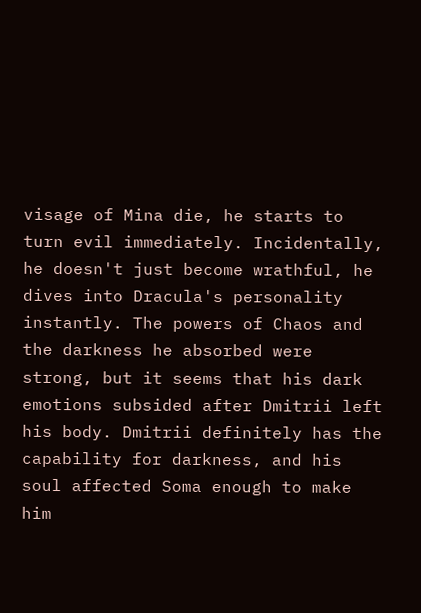visage of Mina die, he starts to turn evil immediately. Incidentally, he doesn't just become wrathful, he dives into Dracula's personality instantly. The powers of Chaos and the darkness he absorbed were strong, but it seems that his dark emotions subsided after Dmitrii left his body. Dmitrii definitely has the capability for darkness, and his soul affected Soma enough to make him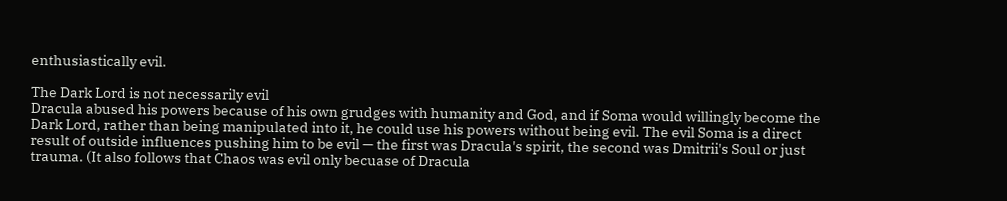enthusiastically evil.

The Dark Lord is not necessarily evil
Dracula abused his powers because of his own grudges with humanity and God, and if Soma would willingly become the Dark Lord, rather than being manipulated into it, he could use his powers without being evil. The evil Soma is a direct result of outside influences pushing him to be evil — the first was Dracula's spirit, the second was Dmitrii's Soul or just trauma. (It also follows that Chaos was evil only becuase of Dracula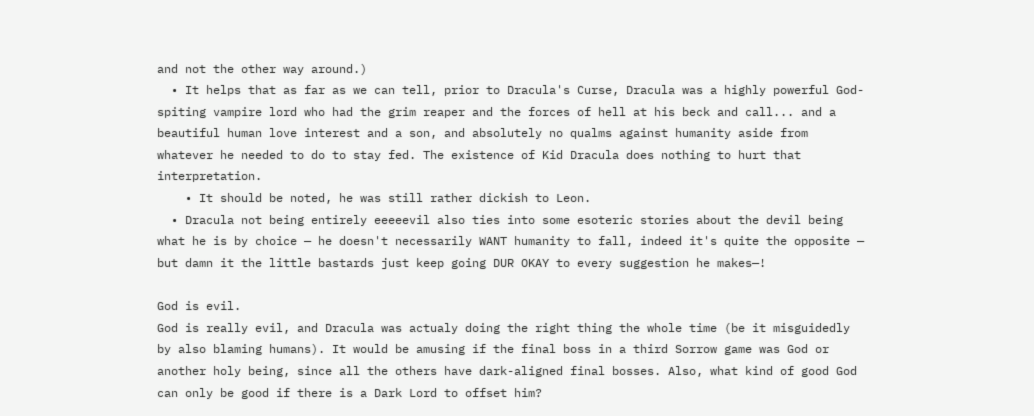and not the other way around.)
  • It helps that as far as we can tell, prior to Dracula's Curse, Dracula was a highly powerful God-spiting vampire lord who had the grim reaper and the forces of hell at his beck and call... and a beautiful human love interest and a son, and absolutely no qualms against humanity aside from whatever he needed to do to stay fed. The existence of Kid Dracula does nothing to hurt that interpretation.
    • It should be noted, he was still rather dickish to Leon.
  • Dracula not being entirely eeeeevil also ties into some esoteric stories about the devil being what he is by choice — he doesn't necessarily WANT humanity to fall, indeed it's quite the opposite — but damn it the little bastards just keep going DUR OKAY to every suggestion he makes—!

God is evil.
God is really evil, and Dracula was actualy doing the right thing the whole time (be it misguidedly by also blaming humans). It would be amusing if the final boss in a third Sorrow game was God or another holy being, since all the others have dark-aligned final bosses. Also, what kind of good God can only be good if there is a Dark Lord to offset him?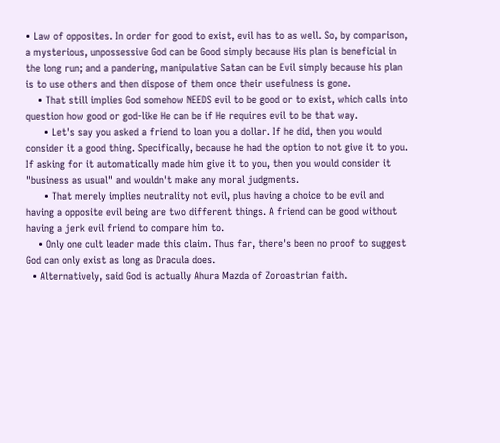• Law of opposites. In order for good to exist, evil has to as well. So, by comparison, a mysterious, unpossessive God can be Good simply because His plan is beneficial in the long run; and a pandering, manipulative Satan can be Evil simply because his plan is to use others and then dispose of them once their usefulness is gone.
    • That still implies God somehow NEEDS evil to be good or to exist, which calls into question how good or god-like He can be if He requires evil to be that way.
      • Let's say you asked a friend to loan you a dollar. If he did, then you would consider it a good thing. Specifically, because he had the option to not give it to you. If asking for it automatically made him give it to you, then you would consider it "business as usual" and wouldn't make any moral judgments.
      • That merely implies neutrality not evil, plus having a choice to be evil and having a opposite evil being are two different things. A friend can be good without having a jerk evil friend to compare him to.
    • Only one cult leader made this claim. Thus far, there's been no proof to suggest God can only exist as long as Dracula does.
  • Alternatively, said God is actually Ahura Mazda of Zoroastrian faith.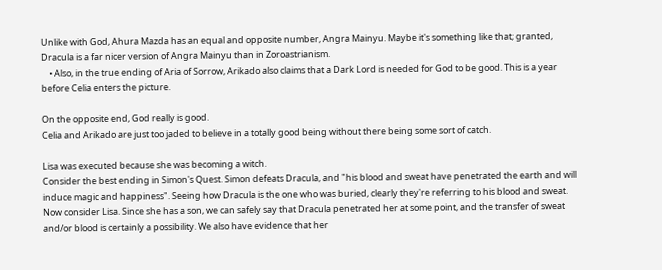Unlike with God, Ahura Mazda has an equal and opposite number, Angra Mainyu. Maybe it's something like that; granted, Dracula is a far nicer version of Angra Mainyu than in Zoroastrianism.
    • Also, in the true ending of Aria of Sorrow, Arikado also claims that a Dark Lord is needed for God to be good. This is a year before Celia enters the picture.

On the opposite end, God really is good.
Celia and Arikado are just too jaded to believe in a totally good being without there being some sort of catch.

Lisa was executed because she was becoming a witch.
Consider the best ending in Simon's Quest. Simon defeats Dracula, and "his blood and sweat have penetrated the earth and will induce magic and happiness". Seeing how Dracula is the one who was buried, clearly they're referring to his blood and sweat. Now consider Lisa. Since she has a son, we can safely say that Dracula penetrated her at some point, and the transfer of sweat and/or blood is certainly a possibility. We also have evidence that her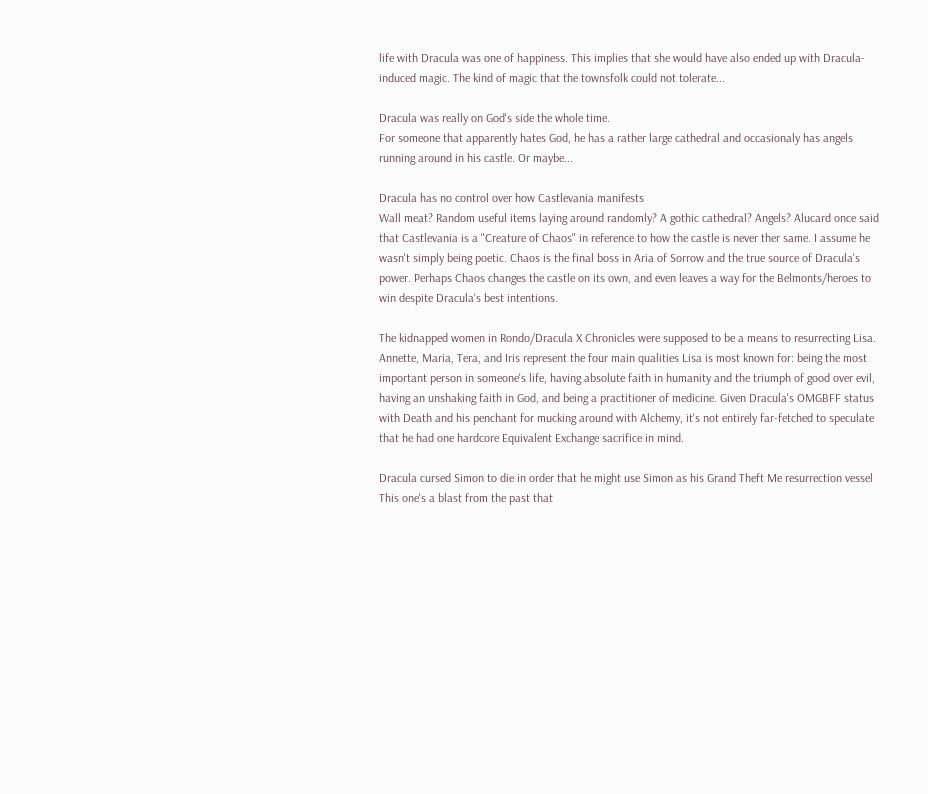life with Dracula was one of happiness. This implies that she would have also ended up with Dracula-induced magic. The kind of magic that the townsfolk could not tolerate...

Dracula was really on God's side the whole time.
For someone that apparently hates God, he has a rather large cathedral and occasionaly has angels running around in his castle. Or maybe...

Dracula has no control over how Castlevania manifests
Wall meat? Random useful items laying around randomly? A gothic cathedral? Angels? Alucard once said that Castlevania is a "Creature of Chaos" in reference to how the castle is never ther same. I assume he wasn't simply being poetic. Chaos is the final boss in Aria of Sorrow and the true source of Dracula's power. Perhaps Chaos changes the castle on its own, and even leaves a way for the Belmonts/heroes to win despite Dracula's best intentions.

The kidnapped women in Rondo/Dracula X Chronicles were supposed to be a means to resurrecting Lisa.
Annette, Maria, Tera, and Iris represent the four main qualities Lisa is most known for: being the most important person in someone's life, having absolute faith in humanity and the triumph of good over evil, having an unshaking faith in God, and being a practitioner of medicine. Given Dracula's OMGBFF status with Death and his penchant for mucking around with Alchemy, it's not entirely far-fetched to speculate that he had one hardcore Equivalent Exchange sacrifice in mind.

Dracula cursed Simon to die in order that he might use Simon as his Grand Theft Me resurrection vessel
This one's a blast from the past that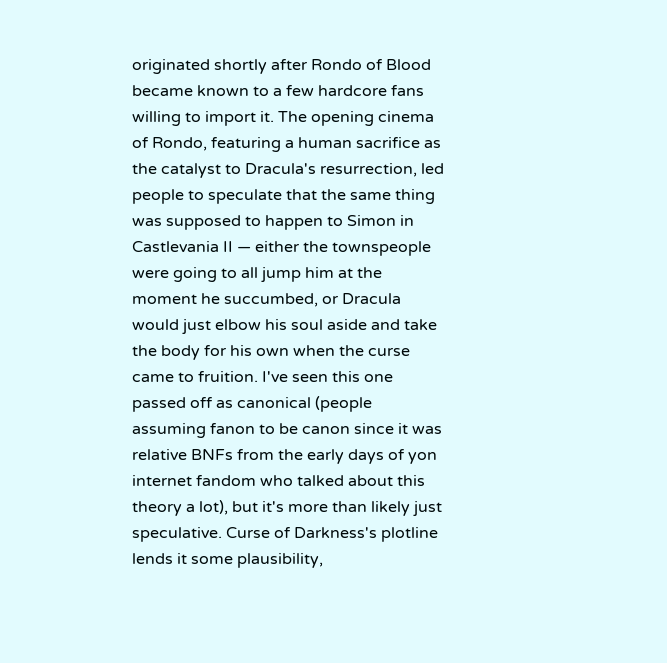originated shortly after Rondo of Blood became known to a few hardcore fans willing to import it. The opening cinema of Rondo, featuring a human sacrifice as the catalyst to Dracula's resurrection, led people to speculate that the same thing was supposed to happen to Simon in Castlevania II — either the townspeople were going to all jump him at the moment he succumbed, or Dracula would just elbow his soul aside and take the body for his own when the curse came to fruition. I've seen this one passed off as canonical (people assuming fanon to be canon since it was relative BNFs from the early days of yon internet fandom who talked about this theory a lot), but it's more than likely just speculative. Curse of Darkness's plotline lends it some plausibility,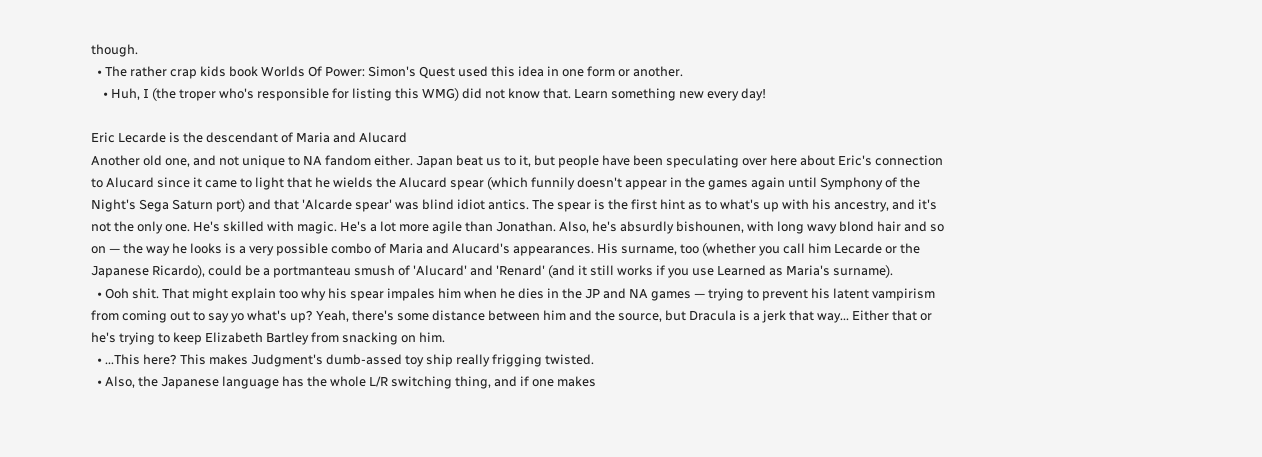though.
  • The rather crap kids book Worlds Of Power: Simon's Quest used this idea in one form or another.
    • Huh, I (the troper who's responsible for listing this WMG) did not know that. Learn something new every day!

Eric Lecarde is the descendant of Maria and Alucard
Another old one, and not unique to NA fandom either. Japan beat us to it, but people have been speculating over here about Eric's connection to Alucard since it came to light that he wields the Alucard spear (which funnily doesn't appear in the games again until Symphony of the Night's Sega Saturn port) and that 'Alcarde spear' was blind idiot antics. The spear is the first hint as to what's up with his ancestry, and it's not the only one. He's skilled with magic. He's a lot more agile than Jonathan. Also, he's absurdly bishounen, with long wavy blond hair and so on — the way he looks is a very possible combo of Maria and Alucard's appearances. His surname, too (whether you call him Lecarde or the Japanese Ricardo), could be a portmanteau smush of 'Alucard' and 'Renard' (and it still works if you use Learned as Maria's surname).
  • Ooh shit. That might explain too why his spear impales him when he dies in the JP and NA games — trying to prevent his latent vampirism from coming out to say yo what's up? Yeah, there's some distance between him and the source, but Dracula is a jerk that way... Either that or he's trying to keep Elizabeth Bartley from snacking on him.
  • ...This here? This makes Judgment's dumb-assed toy ship really frigging twisted.
  • Also, the Japanese language has the whole L/R switching thing, and if one makes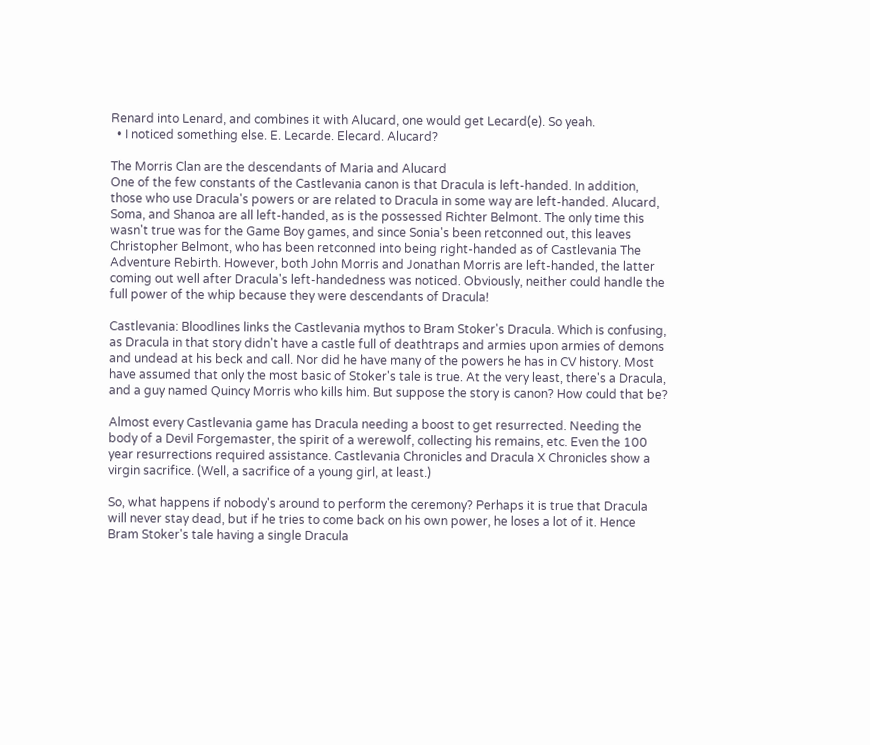Renard into Lenard, and combines it with Alucard, one would get Lecard(e). So yeah.
  • I noticed something else. E. Lecarde. Elecard. Alucard?

The Morris Clan are the descendants of Maria and Alucard
One of the few constants of the Castlevania canon is that Dracula is left-handed. In addition, those who use Dracula's powers or are related to Dracula in some way are left-handed. Alucard, Soma, and Shanoa are all left-handed, as is the possessed Richter Belmont. The only time this wasn't true was for the Game Boy games, and since Sonia's been retconned out, this leaves Christopher Belmont, who has been retconned into being right-handed as of Castlevania The Adventure Rebirth. However, both John Morris and Jonathan Morris are left-handed, the latter coming out well after Dracula's left-handedness was noticed. Obviously, neither could handle the full power of the whip because they were descendants of Dracula!

Castlevania: Bloodlines links the Castlevania mythos to Bram Stoker's Dracula. Which is confusing, as Dracula in that story didn't have a castle full of deathtraps and armies upon armies of demons and undead at his beck and call. Nor did he have many of the powers he has in CV history. Most have assumed that only the most basic of Stoker's tale is true. At the very least, there's a Dracula, and a guy named Quincy Morris who kills him. But suppose the story is canon? How could that be?

Almost every Castlevania game has Dracula needing a boost to get resurrected. Needing the body of a Devil Forgemaster, the spirit of a werewolf, collecting his remains, etc. Even the 100 year resurrections required assistance. Castlevania Chronicles and Dracula X Chronicles show a virgin sacrifice. (Well, a sacrifice of a young girl, at least.)

So, what happens if nobody's around to perform the ceremony? Perhaps it is true that Dracula will never stay dead, but if he tries to come back on his own power, he loses a lot of it. Hence Bram Stoker's tale having a single Dracula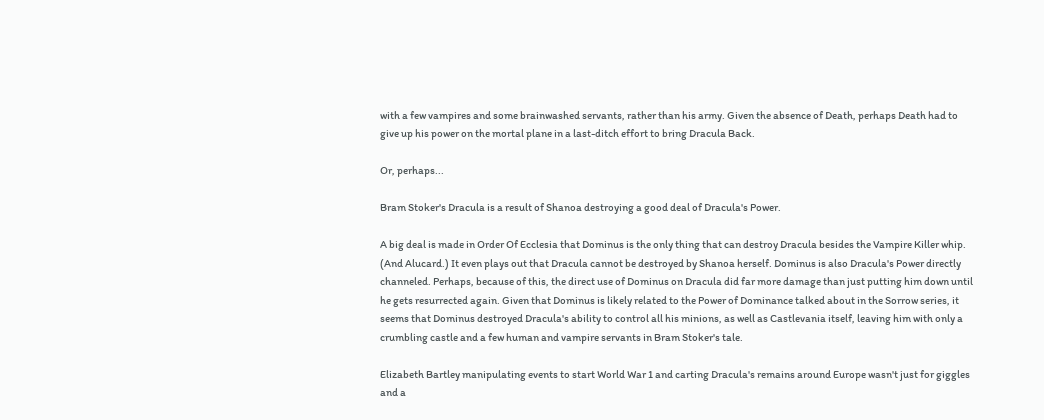with a few vampires and some brainwashed servants, rather than his army. Given the absence of Death, perhaps Death had to give up his power on the mortal plane in a last-ditch effort to bring Dracula Back.

Or, perhaps...

Bram Stoker's Dracula is a result of Shanoa destroying a good deal of Dracula's Power.

A big deal is made in Order Of Ecclesia that Dominus is the only thing that can destroy Dracula besides the Vampire Killer whip. (And Alucard.) It even plays out that Dracula cannot be destroyed by Shanoa herself. Dominus is also Dracula's Power directly channeled. Perhaps, because of this, the direct use of Dominus on Dracula did far more damage than just putting him down until he gets resurrected again. Given that Dominus is likely related to the Power of Dominance talked about in the Sorrow series, it seems that Dominus destroyed Dracula's ability to control all his minions, as well as Castlevania itself, leaving him with only a crumbling castle and a few human and vampire servants in Bram Stoker's tale.

Elizabeth Bartley manipulating events to start World War 1 and carting Dracula's remains around Europe wasn't just for giggles and a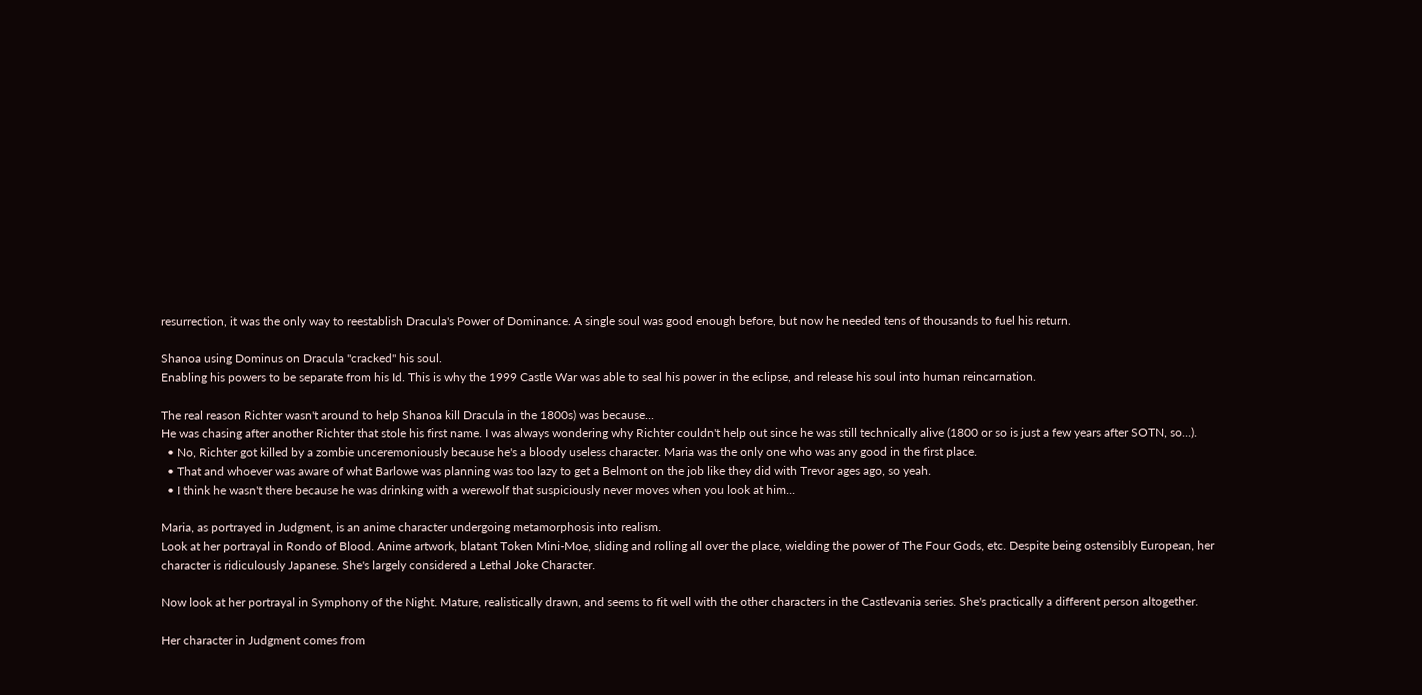resurrection, it was the only way to reestablish Dracula's Power of Dominance. A single soul was good enough before, but now he needed tens of thousands to fuel his return.

Shanoa using Dominus on Dracula "cracked" his soul.
Enabling his powers to be separate from his Id. This is why the 1999 Castle War was able to seal his power in the eclipse, and release his soul into human reincarnation.

The real reason Richter wasn't around to help Shanoa kill Dracula in the 1800s) was because...
He was chasing after another Richter that stole his first name. I was always wondering why Richter couldn't help out since he was still technically alive (1800 or so is just a few years after SOTN, so...).
  • No, Richter got killed by a zombie unceremoniously because he's a bloody useless character. Maria was the only one who was any good in the first place.
  • That and whoever was aware of what Barlowe was planning was too lazy to get a Belmont on the job like they did with Trevor ages ago, so yeah.
  • I think he wasn't there because he was drinking with a werewolf that suspiciously never moves when you look at him...

Maria, as portrayed in Judgment, is an anime character undergoing metamorphosis into realism.
Look at her portrayal in Rondo of Blood. Anime artwork, blatant Token Mini-Moe, sliding and rolling all over the place, wielding the power of The Four Gods, etc. Despite being ostensibly European, her character is ridiculously Japanese. She's largely considered a Lethal Joke Character.

Now look at her portrayal in Symphony of the Night. Mature, realistically drawn, and seems to fit well with the other characters in the Castlevania series. She's practically a different person altogether.

Her character in Judgment comes from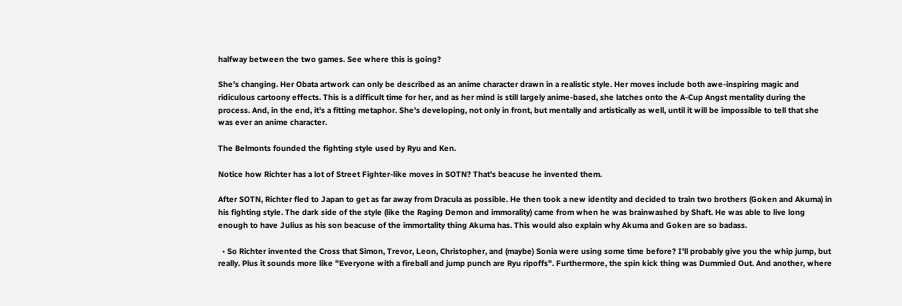halfway between the two games. See where this is going?

She's changing. Her Obata artwork can only be described as an anime character drawn in a realistic style. Her moves include both awe-inspiring magic and ridiculous cartoony effects. This is a difficult time for her, and as her mind is still largely anime-based, she latches onto the A-Cup Angst mentality during the process. And, in the end, it's a fitting metaphor. She's developing, not only in front, but mentally and artistically as well, until it will be impossible to tell that she was ever an anime character.

The Belmonts founded the fighting style used by Ryu and Ken.

Notice how Richter has a lot of Street Fighter-like moves in SOTN? That's beacuse he invented them.

After SOTN, Richter fled to Japan to get as far away from Dracula as possible. He then took a new identity and decided to train two brothers (Goken and Akuma) in his fighting style. The dark side of the style (like the Raging Demon and immorality) came from when he was brainwashed by Shaft. He was able to live long enough to have Julius as his son beacuse of the immortality thing Akuma has. This would also explain why Akuma and Goken are so badass.

  • So Richter invented the Cross that Simon, Trevor, Leon, Christopher, and (maybe) Sonia were using some time before? I'll probably give you the whip jump, but really. Plus it sounds more like "Everyone with a fireball and jump punch are Ryu ripoffs". Furthermore, the spin kick thing was Dummied Out. And another, where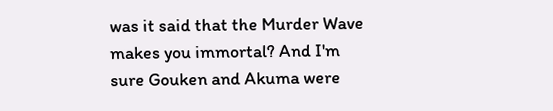was it said that the Murder Wave makes you immortal? And I'm sure Gouken and Akuma were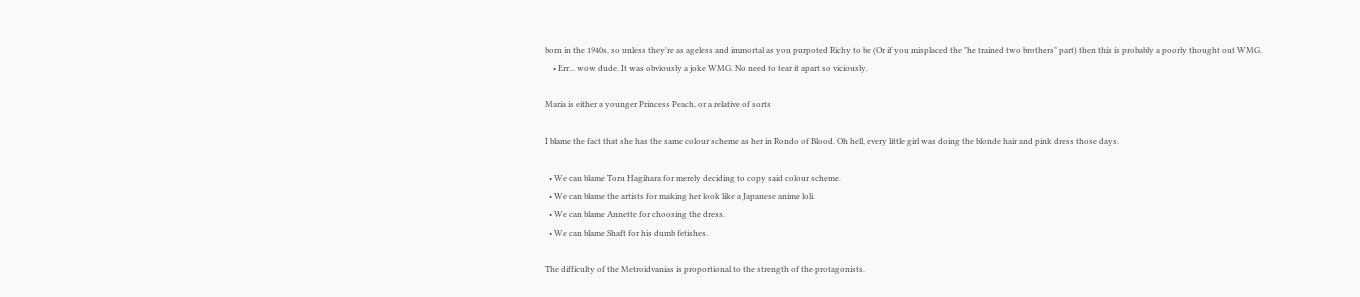born in the 1940s, so unless they're as ageless and immortal as you purpoted Richy to be (Or if you misplaced the "he trained two brothers" part) then this is probably a poorly thought out WMG.
    • Err... wow dude. It was obviously a joke WMG. No need to tear it apart so viciously.

Maria is either a younger Princess Peach, or a relative of sorts

I blame the fact that she has the same colour scheme as her in Rondo of Blood. Oh hell, every little girl was doing the blonde hair and pink dress those days.

  • We can blame Toru Hagihara for merely deciding to copy said colour scheme.
  • We can blame the artists for making her look like a Japanese anime loli.
  • We can blame Annette for choosing the dress.
  • We can blame Shaft for his dumb fetishes.

The difficulty of the Metroidvanias is proportional to the strength of the protagonists.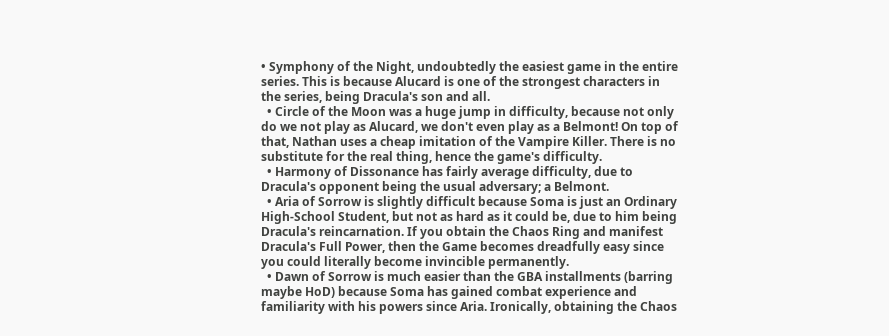• Symphony of the Night, undoubtedly the easiest game in the entire series. This is because Alucard is one of the strongest characters in the series, being Dracula's son and all.
  • Circle of the Moon was a huge jump in difficulty, because not only do we not play as Alucard, we don't even play as a Belmont! On top of that, Nathan uses a cheap imitation of the Vampire Killer. There is no substitute for the real thing, hence the game's difficulty.
  • Harmony of Dissonance has fairly average difficulty, due to Dracula's opponent being the usual adversary; a Belmont.
  • Aria of Sorrow is slightly difficult because Soma is just an Ordinary High-School Student, but not as hard as it could be, due to him being Dracula's reincarnation. If you obtain the Chaos Ring and manifest Dracula's Full Power, then the Game becomes dreadfully easy since you could literally become invincible permanently.
  • Dawn of Sorrow is much easier than the GBA installments (barring maybe HoD) because Soma has gained combat experience and familiarity with his powers since Aria. Ironically, obtaining the Chaos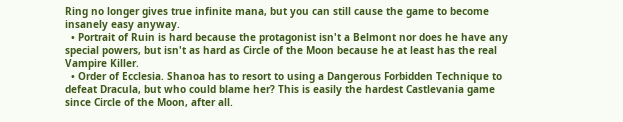Ring no longer gives true infinite mana, but you can still cause the game to become insanely easy anyway.
  • Portrait of Ruin is hard because the protagonist isn't a Belmont nor does he have any special powers, but isn't as hard as Circle of the Moon because he at least has the real Vampire Killer.
  • Order of Ecclesia. Shanoa has to resort to using a Dangerous Forbidden Technique to defeat Dracula, but who could blame her? This is easily the hardest Castlevania game since Circle of the Moon, after all.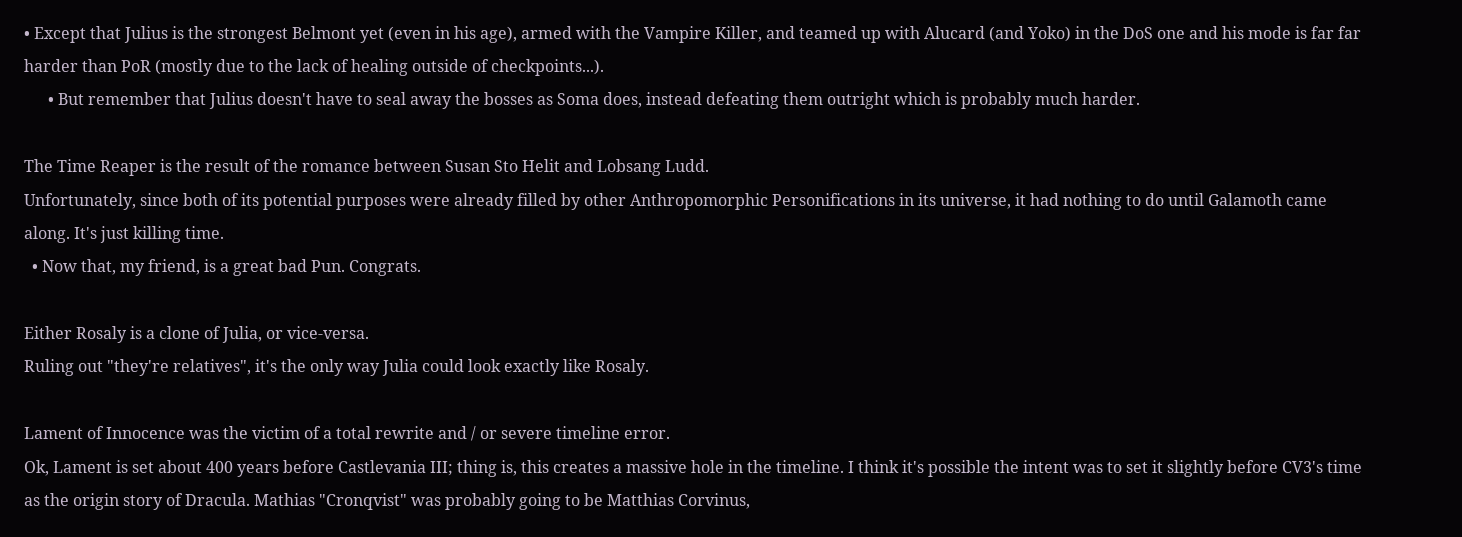• Except that Julius is the strongest Belmont yet (even in his age), armed with the Vampire Killer, and teamed up with Alucard (and Yoko) in the DoS one and his mode is far far harder than PoR (mostly due to the lack of healing outside of checkpoints...).
      • But remember that Julius doesn't have to seal away the bosses as Soma does, instead defeating them outright which is probably much harder.

The Time Reaper is the result of the romance between Susan Sto Helit and Lobsang Ludd.
Unfortunately, since both of its potential purposes were already filled by other Anthropomorphic Personifications in its universe, it had nothing to do until Galamoth came along. It's just killing time.
  • Now that, my friend, is a great bad Pun. Congrats.

Either Rosaly is a clone of Julia, or vice-versa.
Ruling out "they're relatives", it's the only way Julia could look exactly like Rosaly.

Lament of Innocence was the victim of a total rewrite and / or severe timeline error.
Ok, Lament is set about 400 years before Castlevania III; thing is, this creates a massive hole in the timeline. I think it's possible the intent was to set it slightly before CV3's time as the origin story of Dracula. Mathias "Cronqvist" was probably going to be Matthias Corvinus,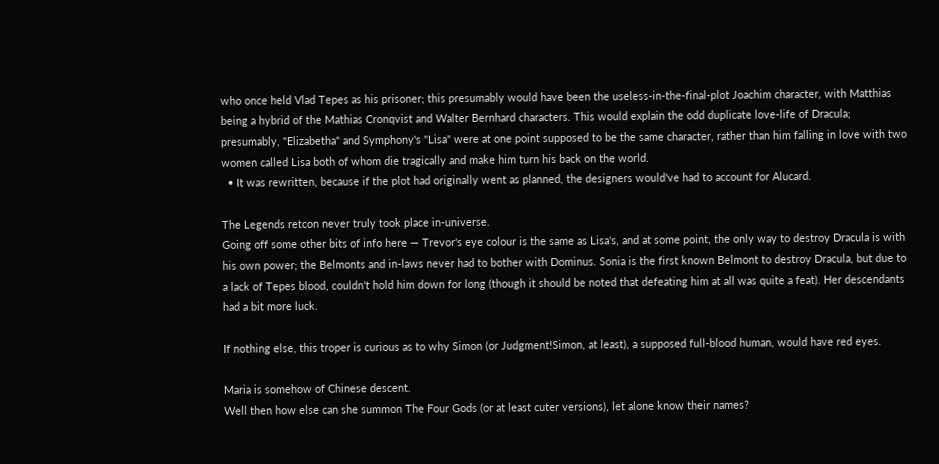who once held Vlad Tepes as his prisoner; this presumably would have been the useless-in-the-final-plot Joachim character, with Matthias being a hybrid of the Mathias Cronqvist and Walter Bernhard characters. This would explain the odd duplicate love-life of Dracula; presumably, "Elizabetha" and Symphony's "Lisa" were at one point supposed to be the same character, rather than him falling in love with two women called Lisa both of whom die tragically and make him turn his back on the world.
  • It was rewritten, because if the plot had originally went as planned, the designers would've had to account for Alucard.

The Legends retcon never truly took place in-universe.
Going off some other bits of info here — Trevor's eye colour is the same as Lisa's, and at some point, the only way to destroy Dracula is with his own power; the Belmonts and in-laws never had to bother with Dominus. Sonia is the first known Belmont to destroy Dracula, but due to a lack of Tepes blood, couldn't hold him down for long (though it should be noted that defeating him at all was quite a feat). Her descendants had a bit more luck.

If nothing else, this troper is curious as to why Simon (or Judgment!Simon, at least), a supposed full-blood human, would have red eyes.

Maria is somehow of Chinese descent.
Well then how else can she summon The Four Gods (or at least cuter versions), let alone know their names?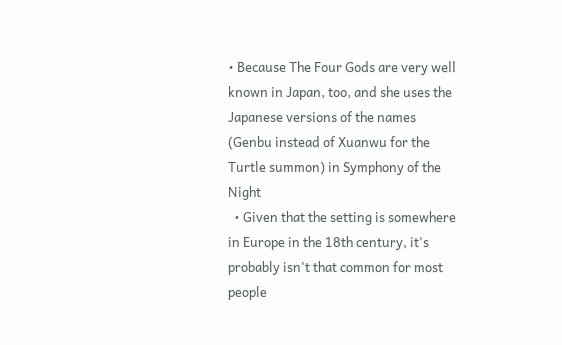• Because The Four Gods are very well known in Japan, too, and she uses the Japanese versions of the names (Genbu instead of Xuanwu for the Turtle summon) in Symphony of the Night
  • Given that the setting is somewhere in Europe in the 18th century, it's probably isn't that common for most people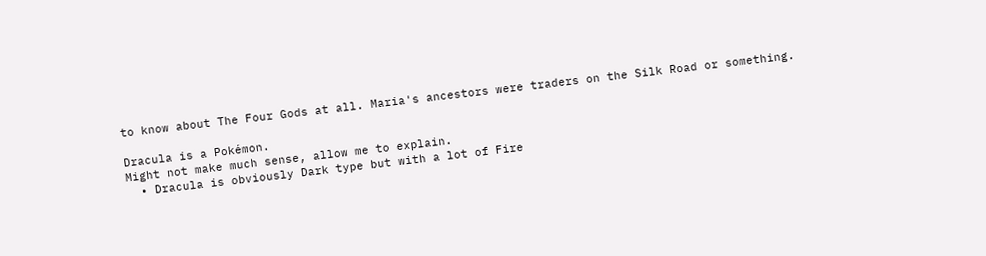to know about The Four Gods at all. Maria's ancestors were traders on the Silk Road or something.

Dracula is a Pokémon.
Might not make much sense, allow me to explain.
  • Dracula is obviously Dark type but with a lot of Fire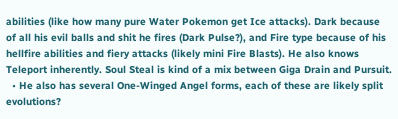abilities (like how many pure Water Pokemon get Ice attacks). Dark because of all his evil balls and shit he fires (Dark Pulse?), and Fire type because of his hellfire abilities and fiery attacks (likely mini Fire Blasts). He also knows Teleport inherently. Soul Steal is kind of a mix between Giga Drain and Pursuit.
  • He also has several One-Winged Angel forms, each of these are likely split evolutions?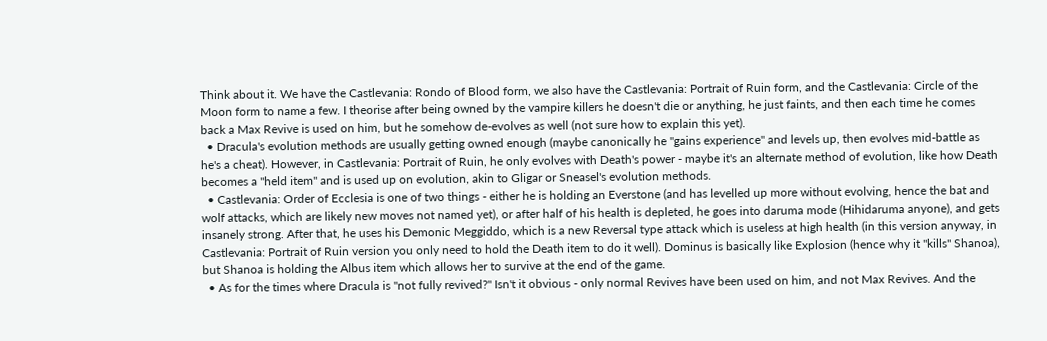Think about it. We have the Castlevania: Rondo of Blood form, we also have the Castlevania: Portrait of Ruin form, and the Castlevania: Circle of the Moon form to name a few. I theorise after being owned by the vampire killers he doesn't die or anything, he just faints, and then each time he comes back a Max Revive is used on him, but he somehow de-evolves as well (not sure how to explain this yet).
  • Dracula's evolution methods are usually getting owned enough (maybe canonically he "gains experience" and levels up, then evolves mid-battle as he's a cheat). However, in Castlevania: Portrait of Ruin, he only evolves with Death's power - maybe it's an alternate method of evolution, like how Death becomes a "held item" and is used up on evolution, akin to Gligar or Sneasel's evolution methods.
  • Castlevania: Order of Ecclesia is one of two things - either he is holding an Everstone (and has levelled up more without evolving, hence the bat and wolf attacks, which are likely new moves not named yet), or after half of his health is depleted, he goes into daruma mode (Hihidaruma anyone), and gets insanely strong. After that, he uses his Demonic Meggiddo, which is a new Reversal type attack which is useless at high health (in this version anyway, in Castlevania: Portrait of Ruin version you only need to hold the Death item to do it well). Dominus is basically like Explosion (hence why it "kills" Shanoa), but Shanoa is holding the Albus item which allows her to survive at the end of the game.
  • As for the times where Dracula is "not fully revived?" Isn't it obvious - only normal Revives have been used on him, and not Max Revives. And the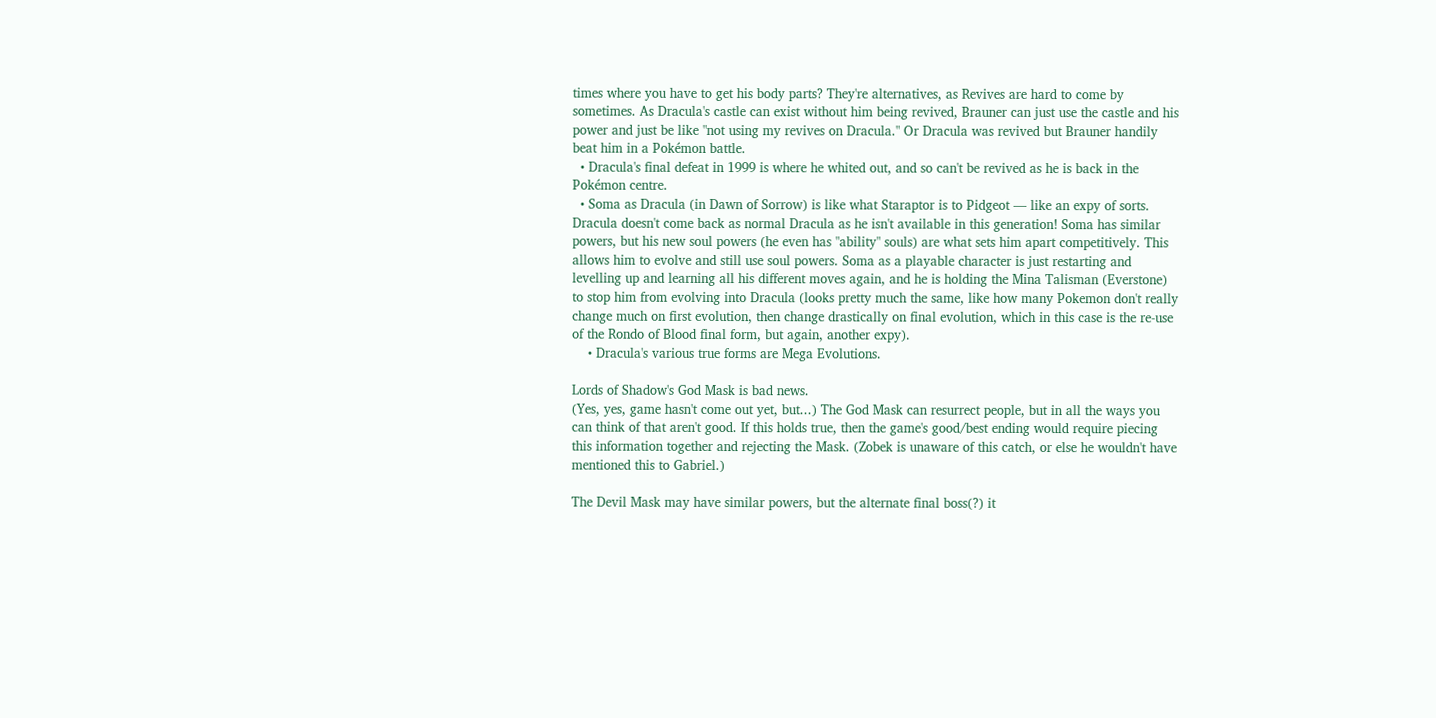times where you have to get his body parts? They're alternatives, as Revives are hard to come by sometimes. As Dracula's castle can exist without him being revived, Brauner can just use the castle and his power and just be like "not using my revives on Dracula." Or Dracula was revived but Brauner handily beat him in a Pokémon battle.
  • Dracula's final defeat in 1999 is where he whited out, and so can't be revived as he is back in the Pokémon centre.
  • Soma as Dracula (in Dawn of Sorrow) is like what Staraptor is to Pidgeot — like an expy of sorts. Dracula doesn't come back as normal Dracula as he isn't available in this generation! Soma has similar powers, but his new soul powers (he even has "ability" souls) are what sets him apart competitively. This allows him to evolve and still use soul powers. Soma as a playable character is just restarting and levelling up and learning all his different moves again, and he is holding the Mina Talisman (Everstone) to stop him from evolving into Dracula (looks pretty much the same, like how many Pokemon don't really change much on first evolution, then change drastically on final evolution, which in this case is the re-use of the Rondo of Blood final form, but again, another expy).
    • Dracula's various true forms are Mega Evolutions.

Lords of Shadow's God Mask is bad news.
(Yes, yes, game hasn't come out yet, but...) The God Mask can resurrect people, but in all the ways you can think of that aren't good. If this holds true, then the game's good/best ending would require piecing this information together and rejecting the Mask. (Zobek is unaware of this catch, or else he wouldn't have mentioned this to Gabriel.)

The Devil Mask may have similar powers, but the alternate final boss(?) it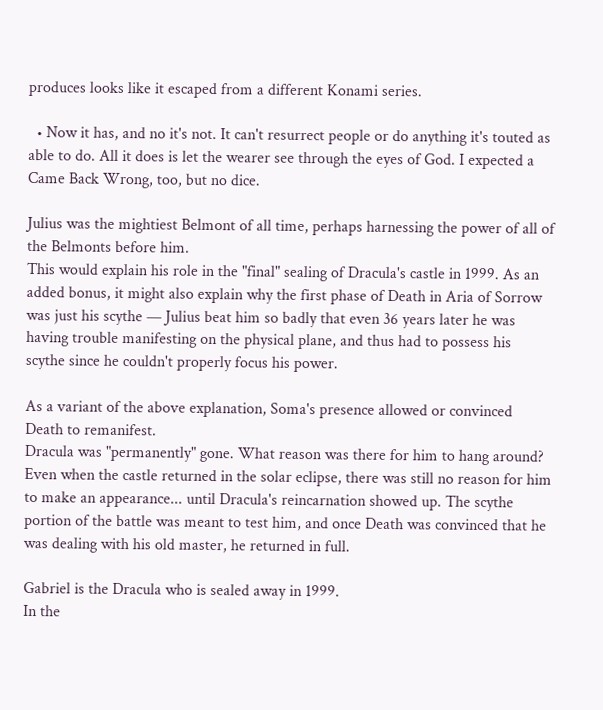produces looks like it escaped from a different Konami series.

  • Now it has, and no it's not. It can't resurrect people or do anything it's touted as able to do. All it does is let the wearer see through the eyes of God. I expected a Came Back Wrong, too, but no dice.

Julius was the mightiest Belmont of all time, perhaps harnessing the power of all of the Belmonts before him.
This would explain his role in the "final" sealing of Dracula's castle in 1999. As an added bonus, it might also explain why the first phase of Death in Aria of Sorrow was just his scythe — Julius beat him so badly that even 36 years later he was having trouble manifesting on the physical plane, and thus had to possess his scythe since he couldn't properly focus his power.

As a variant of the above explanation, Soma's presence allowed or convinced Death to remanifest.
Dracula was "permanently" gone. What reason was there for him to hang around? Even when the castle returned in the solar eclipse, there was still no reason for him to make an appearance... until Dracula's reincarnation showed up. The scythe portion of the battle was meant to test him, and once Death was convinced that he was dealing with his old master, he returned in full.

Gabriel is the Dracula who is sealed away in 1999.
In the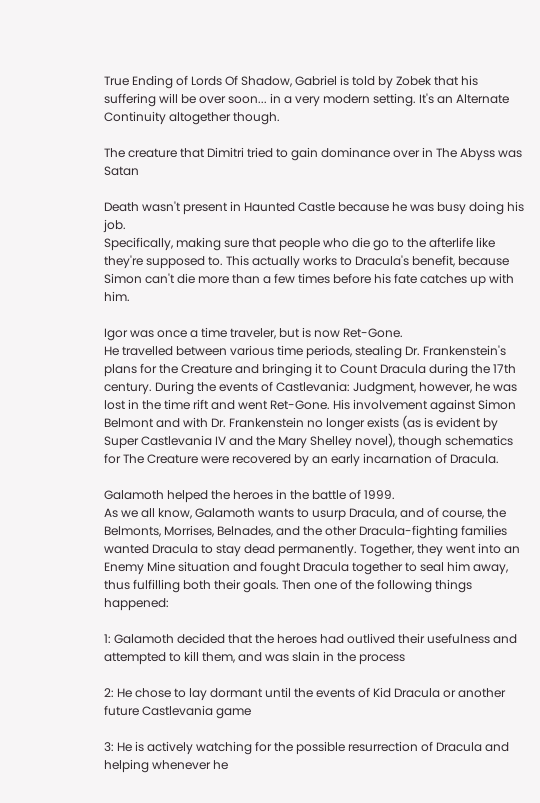True Ending of Lords Of Shadow, Gabriel is told by Zobek that his suffering will be over soon... in a very modern setting. It's an Alternate Continuity altogether though.

The creature that Dimitri tried to gain dominance over in The Abyss was Satan

Death wasn't present in Haunted Castle because he was busy doing his job.
Specifically, making sure that people who die go to the afterlife like they're supposed to. This actually works to Dracula's benefit, because Simon can't die more than a few times before his fate catches up with him.

Igor was once a time traveler, but is now Ret-Gone.
He travelled between various time periods, stealing Dr. Frankenstein's plans for the Creature and bringing it to Count Dracula during the 17th century. During the events of Castlevania: Judgment, however, he was lost in the time rift and went Ret-Gone. His involvement against Simon Belmont and with Dr. Frankenstein no longer exists (as is evident by Super Castlevania IV and the Mary Shelley novel), though schematics for The Creature were recovered by an early incarnation of Dracula.

Galamoth helped the heroes in the battle of 1999.
As we all know, Galamoth wants to usurp Dracula, and of course, the Belmonts, Morrises, Belnades, and the other Dracula-fighting families wanted Dracula to stay dead permanently. Together, they went into an Enemy Mine situation and fought Dracula together to seal him away, thus fulfilling both their goals. Then one of the following things happened:

1: Galamoth decided that the heroes had outlived their usefulness and attempted to kill them, and was slain in the process

2: He chose to lay dormant until the events of Kid Dracula or another future Castlevania game

3: He is actively watching for the possible resurrection of Dracula and helping whenever he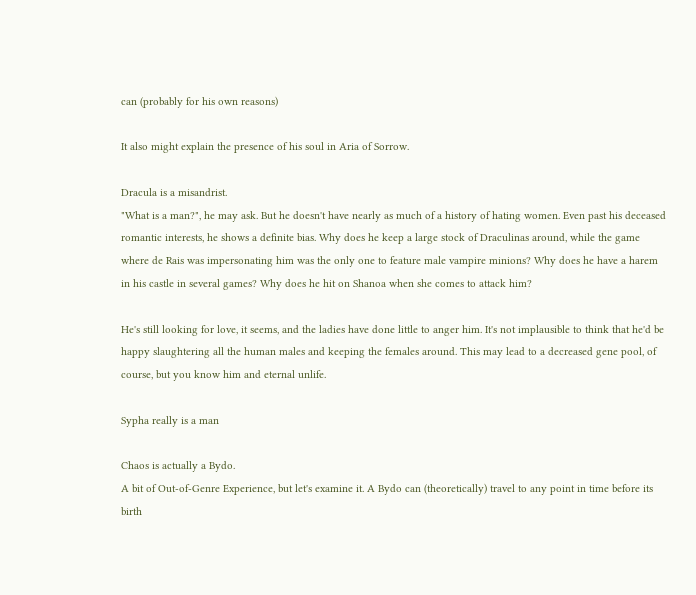can (probably for his own reasons)

It also might explain the presence of his soul in Aria of Sorrow.

Dracula is a misandrist.
"What is a man?", he may ask. But he doesn't have nearly as much of a history of hating women. Even past his deceased romantic interests, he shows a definite bias. Why does he keep a large stock of Draculinas around, while the game where de Rais was impersonating him was the only one to feature male vampire minions? Why does he have a harem in his castle in several games? Why does he hit on Shanoa when she comes to attack him?

He's still looking for love, it seems, and the ladies have done little to anger him. It's not implausible to think that he'd be happy slaughtering all the human males and keeping the females around. This may lead to a decreased gene pool, of course, but you know him and eternal unlife.

Sypha really is a man

Chaos is actually a Bydo.
A bit of Out-of-Genre Experience, but let's examine it. A Bydo can (theoretically) travel to any point in time before its birth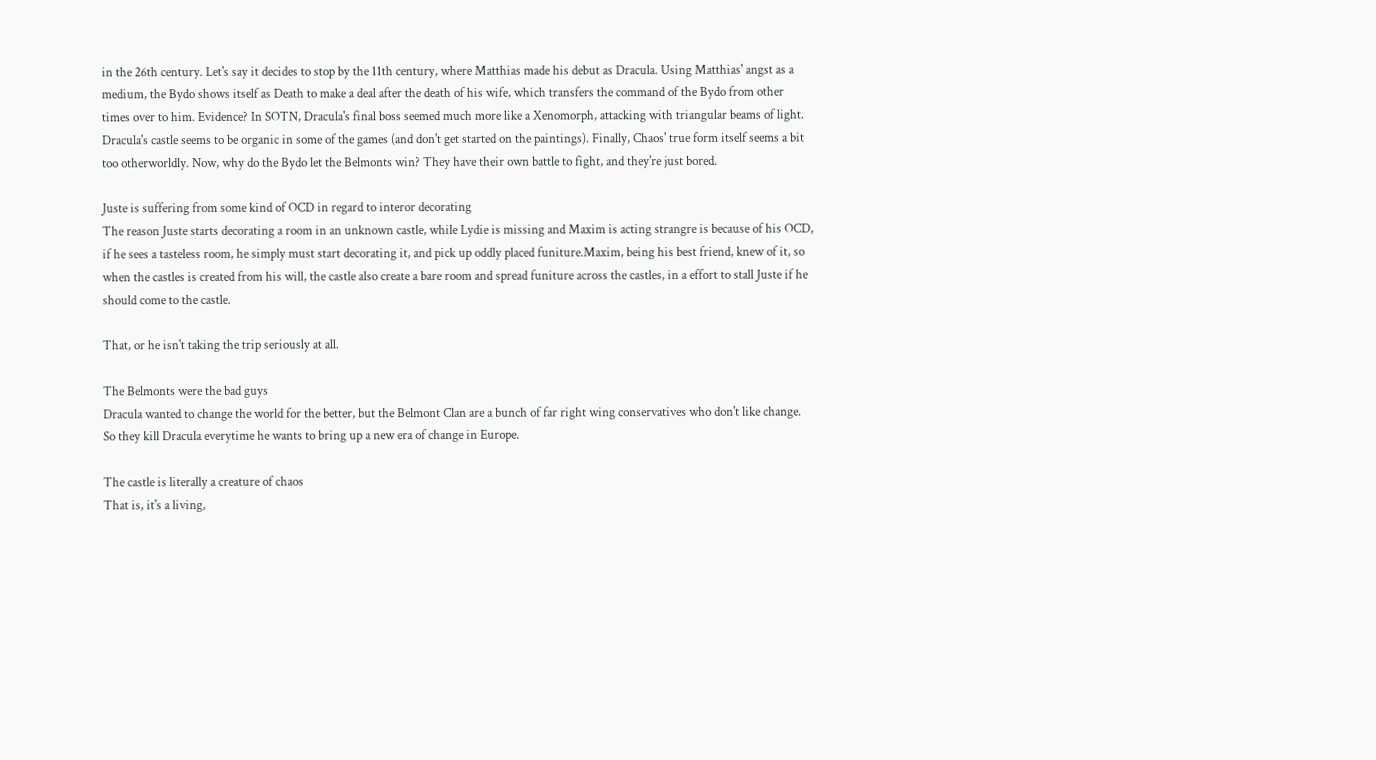in the 26th century. Let's say it decides to stop by the 11th century, where Matthias made his debut as Dracula. Using Matthias' angst as a medium, the Bydo shows itself as Death to make a deal after the death of his wife, which transfers the command of the Bydo from other times over to him. Evidence? In SOTN, Dracula's final boss seemed much more like a Xenomorph, attacking with triangular beams of light. Dracula's castle seems to be organic in some of the games (and don't get started on the paintings). Finally, Chaos' true form itself seems a bit too otherworldly. Now, why do the Bydo let the Belmonts win? They have their own battle to fight, and they're just bored.

Juste is suffering from some kind of OCD in regard to interor decorating
The reason Juste starts decorating a room in an unknown castle, while Lydie is missing and Maxim is acting strangre is because of his OCD, if he sees a tasteless room, he simply must start decorating it, and pick up oddly placed funiture.Maxim, being his best friend, knew of it, so when the castles is created from his will, the castle also create a bare room and spread funiture across the castles, in a effort to stall Juste if he should come to the castle.

That, or he isn't taking the trip seriously at all.

The Belmonts were the bad guys
Dracula wanted to change the world for the better, but the Belmont Clan are a bunch of far right wing conservatives who don't like change. So they kill Dracula everytime he wants to bring up a new era of change in Europe.

The castle is literally a creature of chaos
That is, it's a living,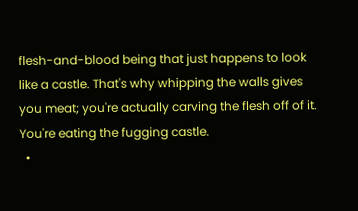flesh-and-blood being that just happens to look like a castle. That's why whipping the walls gives you meat; you're actually carving the flesh off of it. You're eating the fugging castle.
  •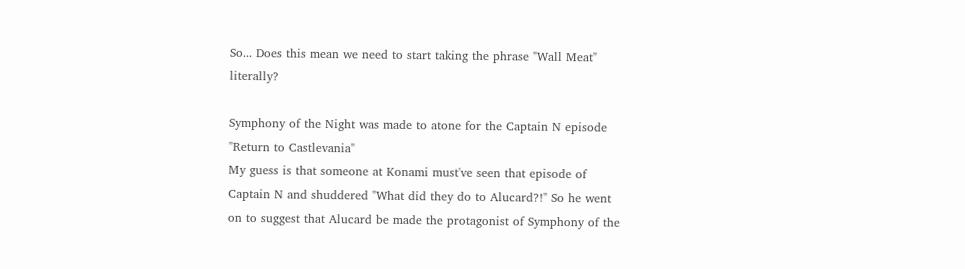So... Does this mean we need to start taking the phrase "Wall Meat" literally?

Symphony of the Night was made to atone for the Captain N episode "Return to Castlevania"
My guess is that someone at Konami must've seen that episode of Captain N and shuddered "What did they do to Alucard?!" So he went on to suggest that Alucard be made the protagonist of Symphony of the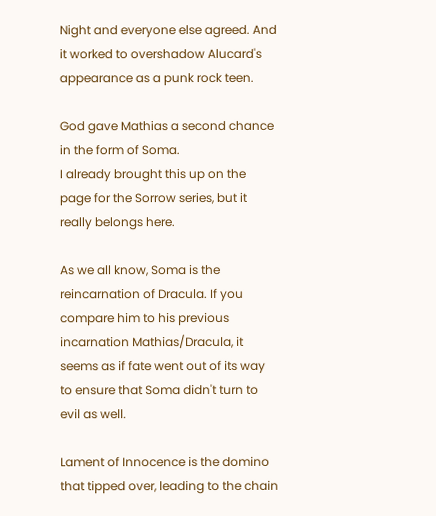Night and everyone else agreed. And it worked to overshadow Alucard's appearance as a punk rock teen.

God gave Mathias a second chance in the form of Soma.
I already brought this up on the page for the Sorrow series, but it really belongs here.

As we all know, Soma is the reincarnation of Dracula. If you compare him to his previous incarnation Mathias/Dracula, it seems as if fate went out of its way to ensure that Soma didn't turn to evil as well.

Lament of Innocence is the domino that tipped over, leading to the chain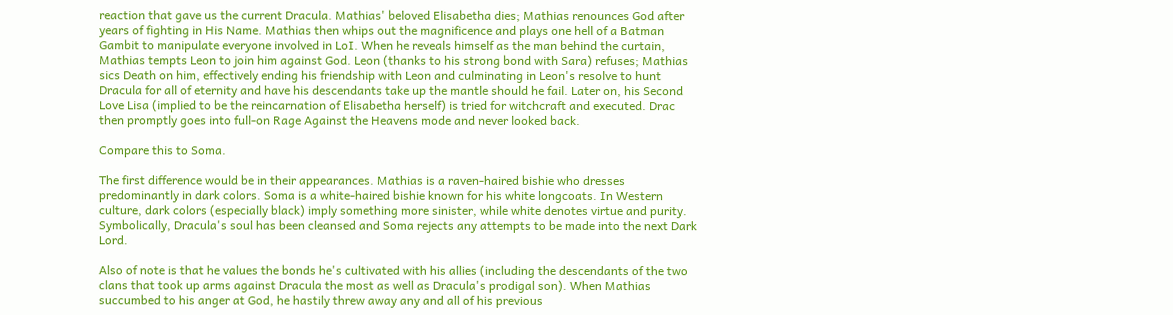reaction that gave us the current Dracula. Mathias' beloved Elisabetha dies; Mathias renounces God after years of fighting in His Name. Mathias then whips out the magnificence and plays one hell of a Batman Gambit to manipulate everyone involved in LoI. When he reveals himself as the man behind the curtain, Mathias tempts Leon to join him against God. Leon (thanks to his strong bond with Sara) refuses; Mathias sics Death on him, effectively ending his friendship with Leon and culminating in Leon's resolve to hunt Dracula for all of eternity and have his descendants take up the mantle should he fail. Later on, his Second Love Lisa (implied to be the reincarnation of Elisabetha herself) is tried for witchcraft and executed. Drac then promptly goes into full-on Rage Against the Heavens mode and never looked back.

Compare this to Soma.

The first difference would be in their appearances. Mathias is a raven-haired bishie who dresses predominantly in dark colors. Soma is a white-haired bishie known for his white longcoats. In Western culture, dark colors (especially black) imply something more sinister, while white denotes virtue and purity. Symbolically, Dracula's soul has been cleansed and Soma rejects any attempts to be made into the next Dark Lord.

Also of note is that he values the bonds he's cultivated with his allies (including the descendants of the two clans that took up arms against Dracula the most as well as Dracula's prodigal son). When Mathias succumbed to his anger at God, he hastily threw away any and all of his previous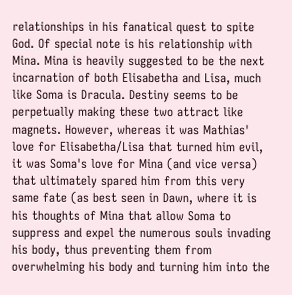relationships in his fanatical quest to spite God. Of special note is his relationship with Mina. Mina is heavily suggested to be the next incarnation of both Elisabetha and Lisa, much like Soma is Dracula. Destiny seems to be perpetually making these two attract like magnets. However, whereas it was Mathias' love for Elisabetha/Lisa that turned him evil, it was Soma's love for Mina (and vice versa) that ultimately spared him from this very same fate (as best seen in Dawn, where it is his thoughts of Mina that allow Soma to suppress and expel the numerous souls invading his body, thus preventing them from overwhelming his body and turning him into the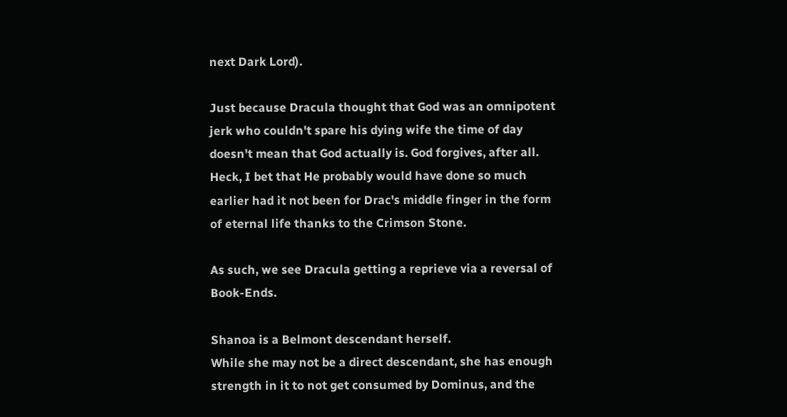next Dark Lord).

Just because Dracula thought that God was an omnipotent jerk who couldn't spare his dying wife the time of day doesn't mean that God actually is. God forgives, after all. Heck, I bet that He probably would have done so much earlier had it not been for Drac's middle finger in the form of eternal life thanks to the Crimson Stone.

As such, we see Dracula getting a reprieve via a reversal of Book-Ends.

Shanoa is a Belmont descendant herself.
While she may not be a direct descendant, she has enough strength in it to not get consumed by Dominus, and the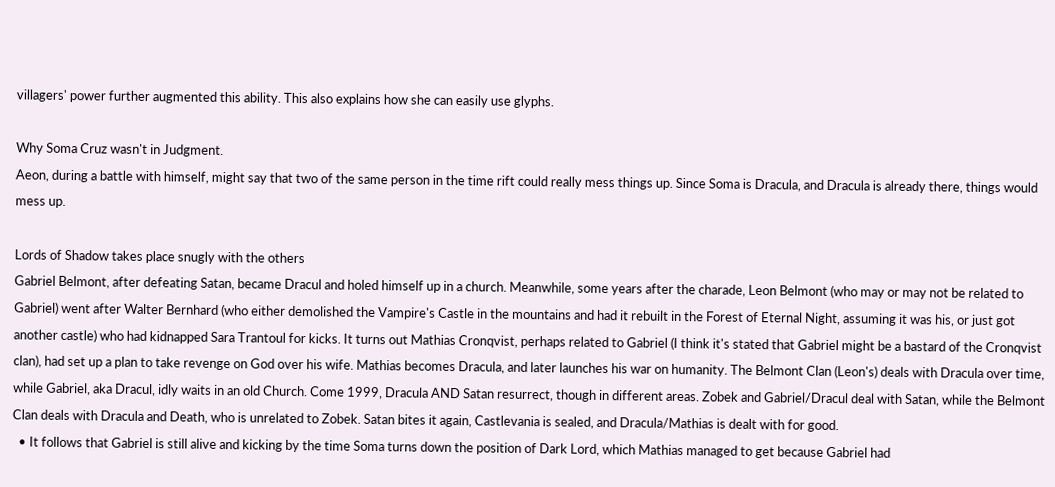villagers' power further augmented this ability. This also explains how she can easily use glyphs.

Why Soma Cruz wasn't in Judgment.
Aeon, during a battle with himself, might say that two of the same person in the time rift could really mess things up. Since Soma is Dracula, and Dracula is already there, things would mess up.

Lords of Shadow takes place snugly with the others
Gabriel Belmont, after defeating Satan, became Dracul and holed himself up in a church. Meanwhile, some years after the charade, Leon Belmont (who may or may not be related to Gabriel) went after Walter Bernhard (who either demolished the Vampire's Castle in the mountains and had it rebuilt in the Forest of Eternal Night, assuming it was his, or just got another castle) who had kidnapped Sara Trantoul for kicks. It turns out Mathias Cronqvist, perhaps related to Gabriel (I think it's stated that Gabriel might be a bastard of the Cronqvist clan), had set up a plan to take revenge on God over his wife. Mathias becomes Dracula, and later launches his war on humanity. The Belmont Clan (Leon's) deals with Dracula over time, while Gabriel, aka Dracul, idly waits in an old Church. Come 1999, Dracula AND Satan resurrect, though in different areas. Zobek and Gabriel/Dracul deal with Satan, while the Belmont Clan deals with Dracula and Death, who is unrelated to Zobek. Satan bites it again, Castlevania is sealed, and Dracula/Mathias is dealt with for good.
  • It follows that Gabriel is still alive and kicking by the time Soma turns down the position of Dark Lord, which Mathias managed to get because Gabriel had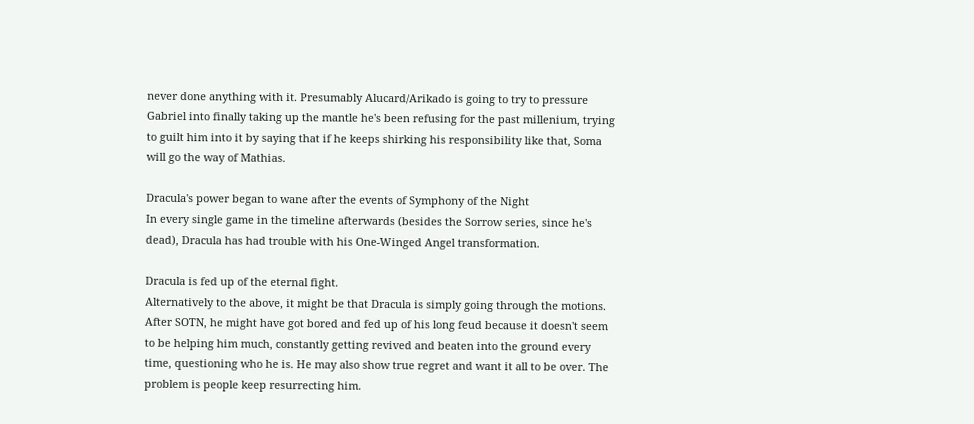never done anything with it. Presumably Alucard/Arikado is going to try to pressure Gabriel into finally taking up the mantle he's been refusing for the past millenium, trying to guilt him into it by saying that if he keeps shirking his responsibility like that, Soma will go the way of Mathias.

Dracula's power began to wane after the events of Symphony of the Night
In every single game in the timeline afterwards (besides the Sorrow series, since he's dead), Dracula has had trouble with his One-Winged Angel transformation.

Dracula is fed up of the eternal fight.
Alternatively to the above, it might be that Dracula is simply going through the motions. After SOTN, he might have got bored and fed up of his long feud because it doesn't seem to be helping him much, constantly getting revived and beaten into the ground every time, questioning who he is. He may also show true regret and want it all to be over. The problem is people keep resurrecting him.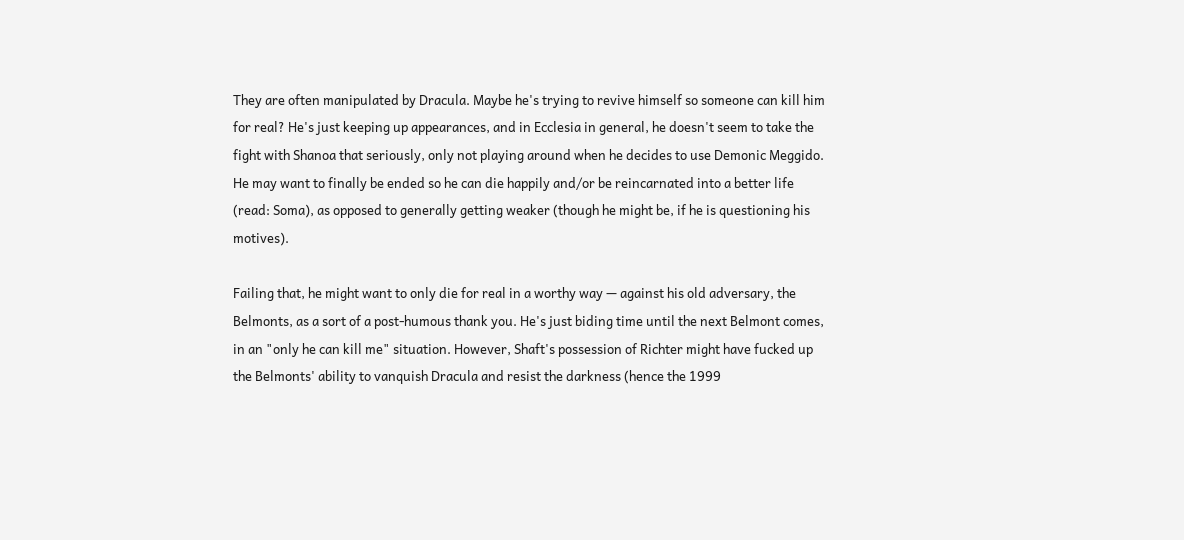They are often manipulated by Dracula. Maybe he's trying to revive himself so someone can kill him for real? He's just keeping up appearances, and in Ecclesia in general, he doesn't seem to take the fight with Shanoa that seriously, only not playing around when he decides to use Demonic Meggido. He may want to finally be ended so he can die happily and/or be reincarnated into a better life (read: Soma), as opposed to generally getting weaker (though he might be, if he is questioning his motives).

Failing that, he might want to only die for real in a worthy way — against his old adversary, the Belmonts, as a sort of a post-humous thank you. He's just biding time until the next Belmont comes, in an "only he can kill me" situation. However, Shaft's possession of Richter might have fucked up the Belmonts' ability to vanquish Dracula and resist the darkness (hence the 1999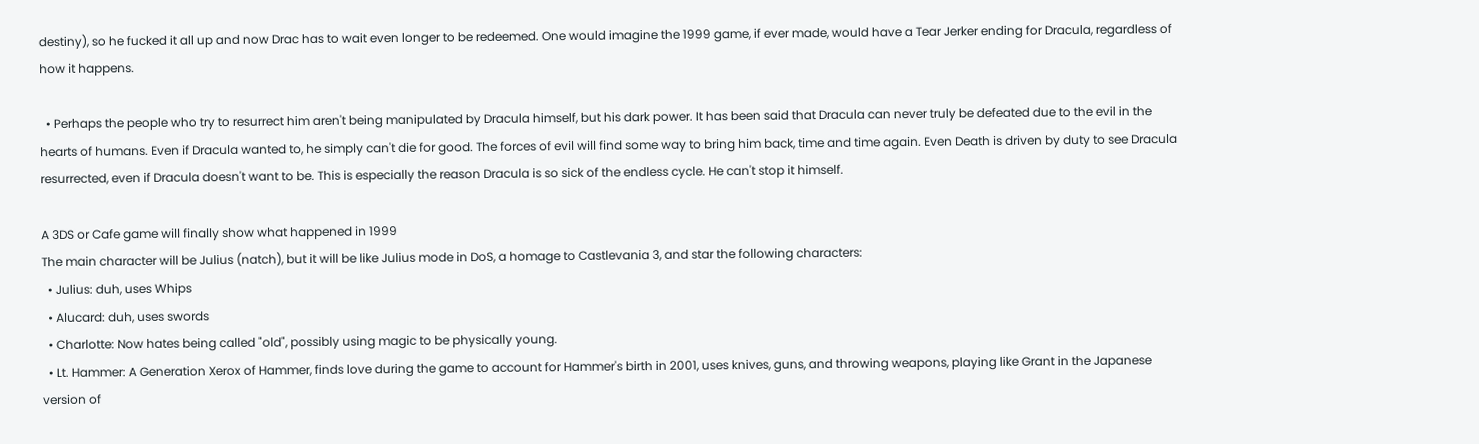destiny), so he fucked it all up and now Drac has to wait even longer to be redeemed. One would imagine the 1999 game, if ever made, would have a Tear Jerker ending for Dracula, regardless of how it happens.

  • Perhaps the people who try to resurrect him aren't being manipulated by Dracula himself, but his dark power. It has been said that Dracula can never truly be defeated due to the evil in the hearts of humans. Even if Dracula wanted to, he simply can't die for good. The forces of evil will find some way to bring him back, time and time again. Even Death is driven by duty to see Dracula resurrected, even if Dracula doesn't want to be. This is especially the reason Dracula is so sick of the endless cycle. He can't stop it himself.

A 3DS or Cafe game will finally show what happened in 1999
The main character will be Julius (natch), but it will be like Julius mode in DoS, a homage to Castlevania 3, and star the following characters:
  • Julius: duh, uses Whips
  • Alucard: duh, uses swords
  • Charlotte: Now hates being called "old", possibly using magic to be physically young.
  • Lt. Hammer: A Generation Xerox of Hammer, finds love during the game to account for Hammer's birth in 2001, uses knives, guns, and throwing weapons, playing like Grant in the Japanese version of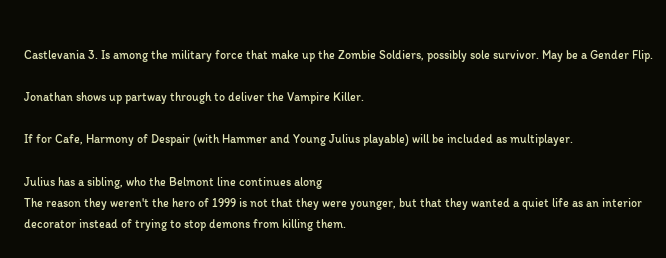Castlevania 3. Is among the military force that make up the Zombie Soldiers, possibly sole survivor. May be a Gender Flip.

Jonathan shows up partway through to deliver the Vampire Killer.

If for Cafe, Harmony of Despair (with Hammer and Young Julius playable) will be included as multiplayer.

Julius has a sibling, who the Belmont line continues along
The reason they weren't the hero of 1999 is not that they were younger, but that they wanted a quiet life as an interior decorator instead of trying to stop demons from killing them.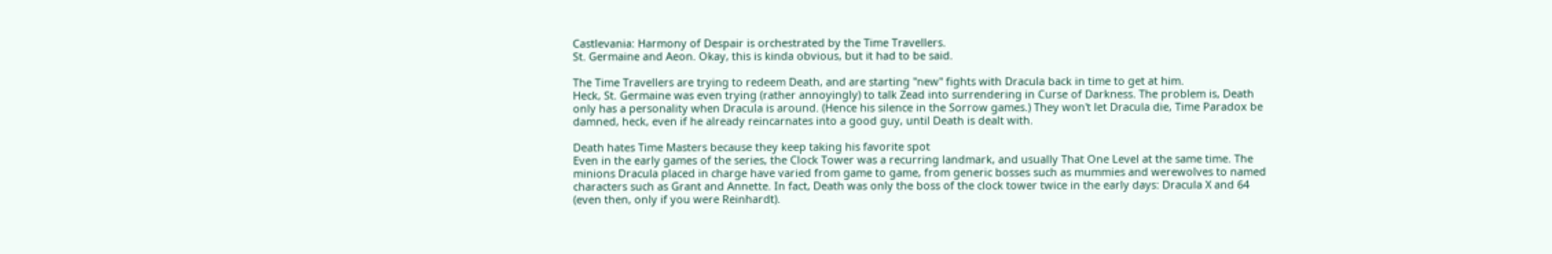Castlevania: Harmony of Despair is orchestrated by the Time Travellers.
St. Germaine and Aeon. Okay, this is kinda obvious, but it had to be said.

The Time Travellers are trying to redeem Death, and are starting "new" fights with Dracula back in time to get at him.
Heck, St. Germaine was even trying (rather annoyingly) to talk Zead into surrendering in Curse of Darkness. The problem is, Death only has a personality when Dracula is around. (Hence his silence in the Sorrow games.) They won't let Dracula die, Time Paradox be damned, heck, even if he already reincarnates into a good guy, until Death is dealt with.

Death hates Time Masters because they keep taking his favorite spot
Even in the early games of the series, the Clock Tower was a recurring landmark, and usually That One Level at the same time. The minions Dracula placed in charge have varied from game to game, from generic bosses such as mummies and werewolves to named characters such as Grant and Annette. In fact, Death was only the boss of the clock tower twice in the early days: Dracula X and 64 (even then, only if you were Reinhardt).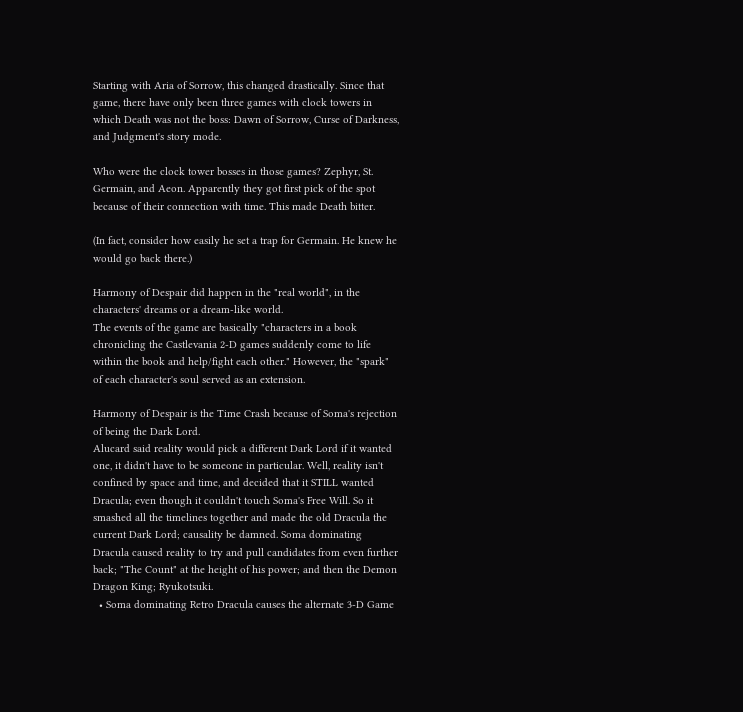Starting with Aria of Sorrow, this changed drastically. Since that game, there have only been three games with clock towers in which Death was not the boss: Dawn of Sorrow, Curse of Darkness, and Judgment's story mode.

Who were the clock tower bosses in those games? Zephyr, St. Germain, and Aeon. Apparently they got first pick of the spot because of their connection with time. This made Death bitter.

(In fact, consider how easily he set a trap for Germain. He knew he would go back there.)

Harmony of Despair did happen in the "real world", in the characters' dreams or a dream-like world.
The events of the game are basically "characters in a book chronicling the Castlevania 2-D games suddenly come to life within the book and help/fight each other." However, the "spark" of each character's soul served as an extension.

Harmony of Despair is the Time Crash because of Soma's rejection of being the Dark Lord.
Alucard said reality would pick a different Dark Lord if it wanted one, it didn't have to be someone in particular. Well, reality isn't confined by space and time, and decided that it STILL wanted Dracula; even though it couldn't touch Soma's Free Will. So it smashed all the timelines together and made the old Dracula the current Dark Lord; causality be damned. Soma dominating Dracula caused reality to try and pull candidates from even further back; "The Count" at the height of his power; and then the Demon Dragon King; Ryukotsuki.
  • Soma dominating Retro Dracula causes the alternate 3-D Game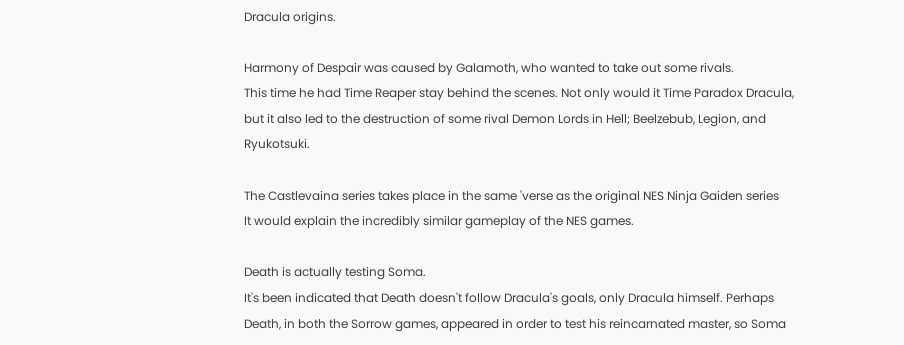Dracula origins.

Harmony of Despair was caused by Galamoth, who wanted to take out some rivals.
This time he had Time Reaper stay behind the scenes. Not only would it Time Paradox Dracula, but it also led to the destruction of some rival Demon Lords in Hell; Beelzebub, Legion, and Ryukotsuki.

The Castlevaina series takes place in the same 'verse as the original NES Ninja Gaiden series
It would explain the incredibly similar gameplay of the NES games.

Death is actually testing Soma.
It's been indicated that Death doesn't follow Dracula's goals, only Dracula himself. Perhaps Death, in both the Sorrow games, appeared in order to test his reincarnated master, so Soma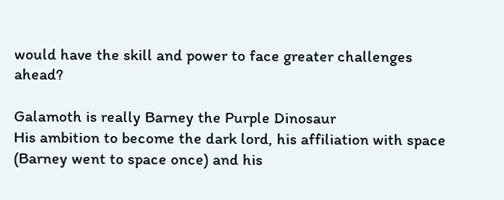would have the skill and power to face greater challenges ahead?

Galamoth is really Barney the Purple Dinosaur
His ambition to become the dark lord, his affiliation with space (Barney went to space once) and his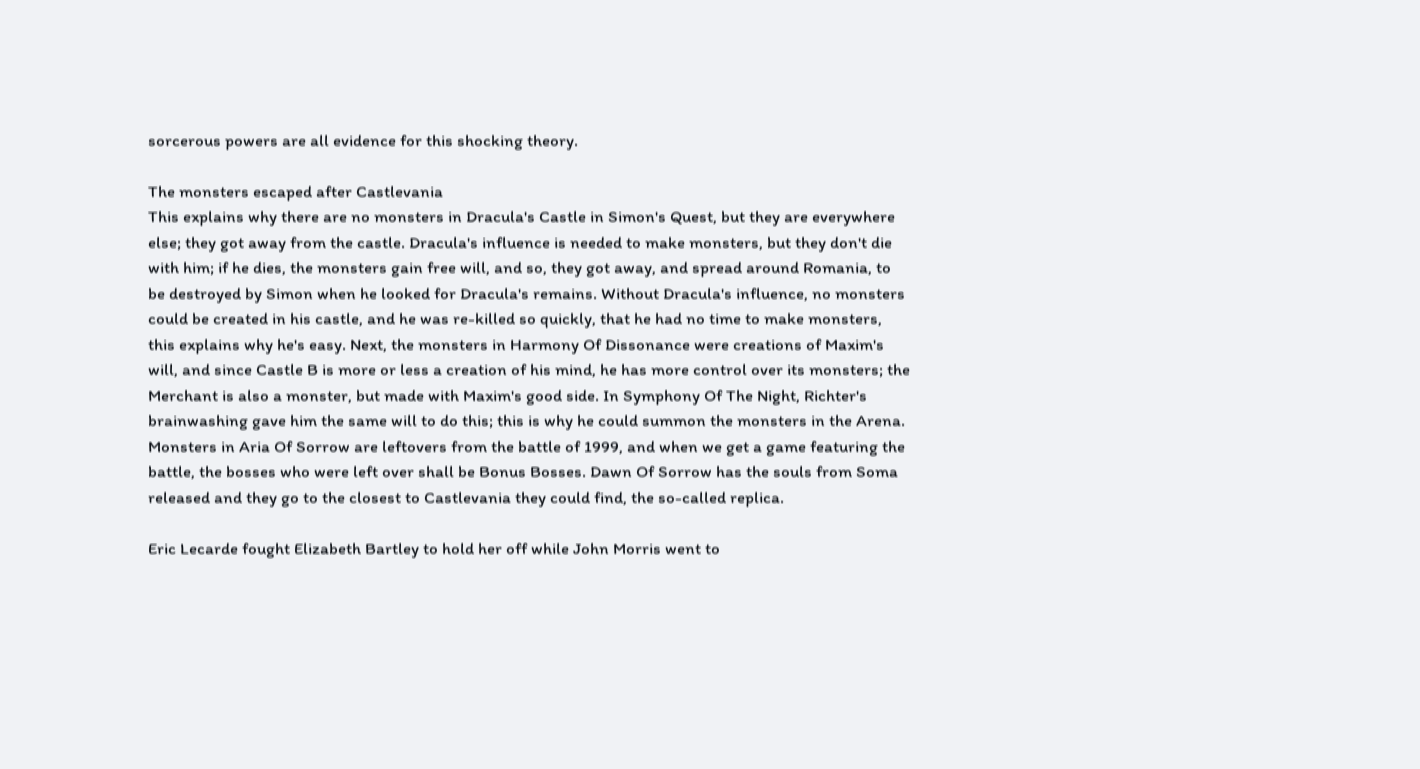sorcerous powers are all evidence for this shocking theory.

The monsters escaped after Castlevania
This explains why there are no monsters in Dracula's Castle in Simon's Quest, but they are everywhere else; they got away from the castle. Dracula's influence is needed to make monsters, but they don't die with him; if he dies, the monsters gain free will, and so, they got away, and spread around Romania, to be destroyed by Simon when he looked for Dracula's remains. Without Dracula's influence, no monsters could be created in his castle, and he was re-killed so quickly, that he had no time to make monsters, this explains why he's easy. Next, the monsters in Harmony Of Dissonance were creations of Maxim's will, and since Castle B is more or less a creation of his mind, he has more control over its monsters; the Merchant is also a monster, but made with Maxim's good side. In Symphony Of The Night, Richter's brainwashing gave him the same will to do this; this is why he could summon the monsters in the Arena. Monsters in Aria Of Sorrow are leftovers from the battle of 1999, and when we get a game featuring the battle, the bosses who were left over shall be Bonus Bosses. Dawn Of Sorrow has the souls from Soma released and they go to the closest to Castlevania they could find, the so-called replica.

Eric Lecarde fought Elizabeth Bartley to hold her off while John Morris went to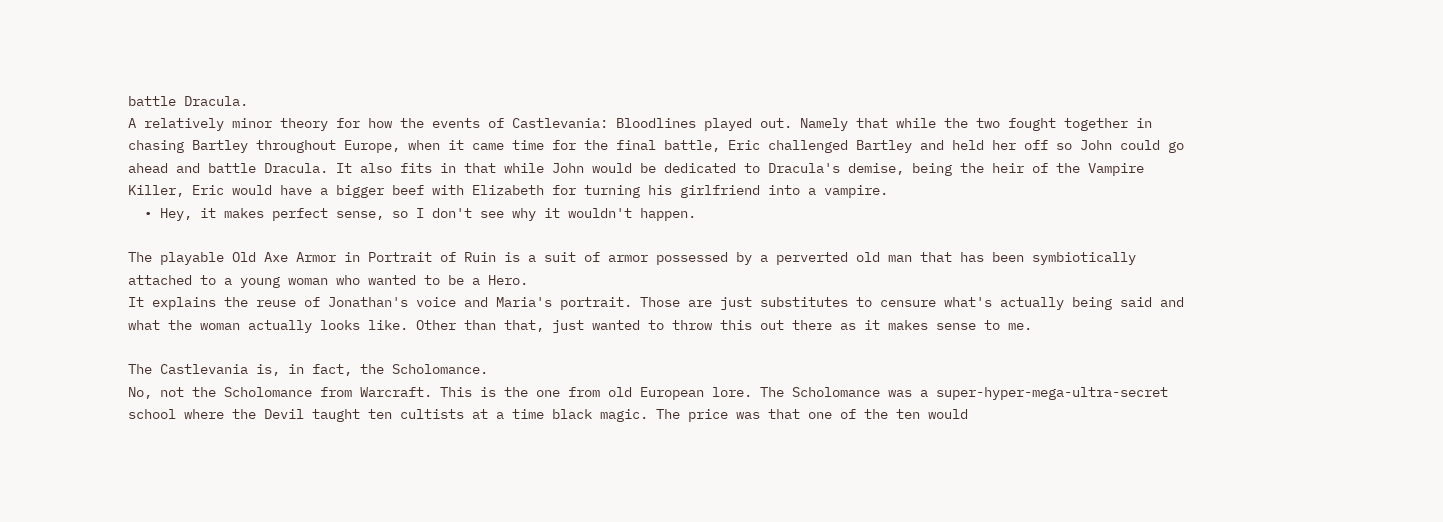battle Dracula.
A relatively minor theory for how the events of Castlevania: Bloodlines played out. Namely that while the two fought together in chasing Bartley throughout Europe, when it came time for the final battle, Eric challenged Bartley and held her off so John could go ahead and battle Dracula. It also fits in that while John would be dedicated to Dracula's demise, being the heir of the Vampire Killer, Eric would have a bigger beef with Elizabeth for turning his girlfriend into a vampire.
  • Hey, it makes perfect sense, so I don't see why it wouldn't happen.

The playable Old Axe Armor in Portrait of Ruin is a suit of armor possessed by a perverted old man that has been symbiotically attached to a young woman who wanted to be a Hero.
It explains the reuse of Jonathan's voice and Maria's portrait. Those are just substitutes to censure what's actually being said and what the woman actually looks like. Other than that, just wanted to throw this out there as it makes sense to me.

The Castlevania is, in fact, the Scholomance.
No, not the Scholomance from Warcraft. This is the one from old European lore. The Scholomance was a super-hyper-mega-ultra-secret school where the Devil taught ten cultists at a time black magic. The price was that one of the ten would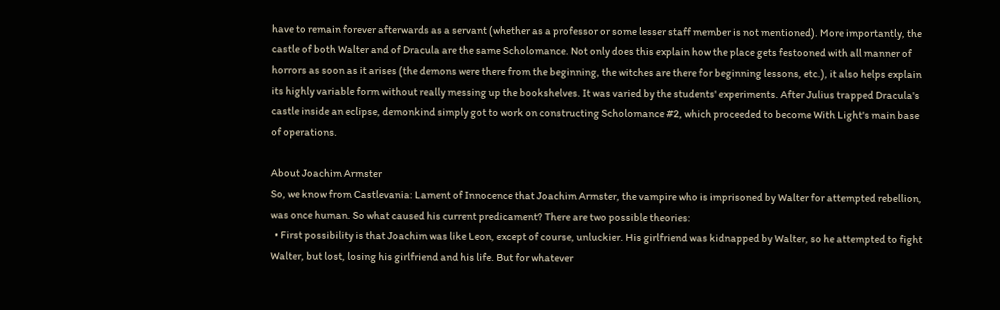have to remain forever afterwards as a servant (whether as a professor or some lesser staff member is not mentioned). More importantly, the castle of both Walter and of Dracula are the same Scholomance. Not only does this explain how the place gets festooned with all manner of horrors as soon as it arises (the demons were there from the beginning, the witches are there for beginning lessons, etc.), it also helps explain its highly variable form without really messing up the bookshelves. It was varied by the students' experiments. After Julius trapped Dracula's castle inside an eclipse, demonkind simply got to work on constructing Scholomance #2, which proceeded to become With Light's main base of operations.

About Joachim Armster
So, we know from Castlevania: Lament of Innocence that Joachim Armster, the vampire who is imprisoned by Walter for attempted rebellion, was once human. So what caused his current predicament? There are two possible theories:
  • First possibility is that Joachim was like Leon, except of course, unluckier. His girlfriend was kidnapped by Walter, so he attempted to fight Walter, but lost, losing his girlfriend and his life. But for whatever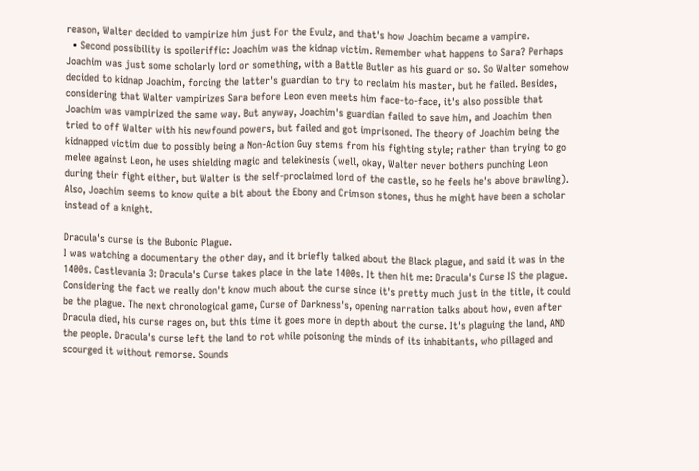reason, Walter decided to vampirize him just For the Evulz, and that's how Joachim became a vampire.
  • Second possibility is spoileriffic: Joachim was the kidnap victim. Remember what happens to Sara? Perhaps Joachim was just some scholarly lord or something, with a Battle Butler as his guard or so. So Walter somehow decided to kidnap Joachim, forcing the latter's guardian to try to reclaim his master, but he failed. Besides, considering that Walter vampirizes Sara before Leon even meets him face-to-face, it's also possible that Joachim was vampirized the same way. But anyway, Joachim's guardian failed to save him, and Joachim then tried to off Walter with his newfound powers, but failed and got imprisoned. The theory of Joachim being the kidnapped victim due to possibly being a Non-Action Guy stems from his fighting style; rather than trying to go melee against Leon, he uses shielding magic and telekinesis (well, okay, Walter never bothers punching Leon during their fight either, but Walter is the self-proclaimed lord of the castle, so he feels he's above brawling). Also, Joachim seems to know quite a bit about the Ebony and Crimson stones, thus he might have been a scholar instead of a knight.

Dracula's curse is the Bubonic Plague.
I was watching a documentary the other day, and it briefly talked about the Black plague, and said it was in the 1400s. Castlevania 3: Dracula's Curse takes place in the late 1400s. It then hit me: Dracula's Curse IS the plague. Considering the fact we really don't know much about the curse since it's pretty much just in the title, it could be the plague. The next chronological game, Curse of Darkness's, opening narration talks about how, even after Dracula died, his curse rages on, but this time it goes more in depth about the curse. It's plaguing the land, AND the people. Dracula's curse left the land to rot while poisoning the minds of its inhabitants, who pillaged and scourged it without remorse. Sounds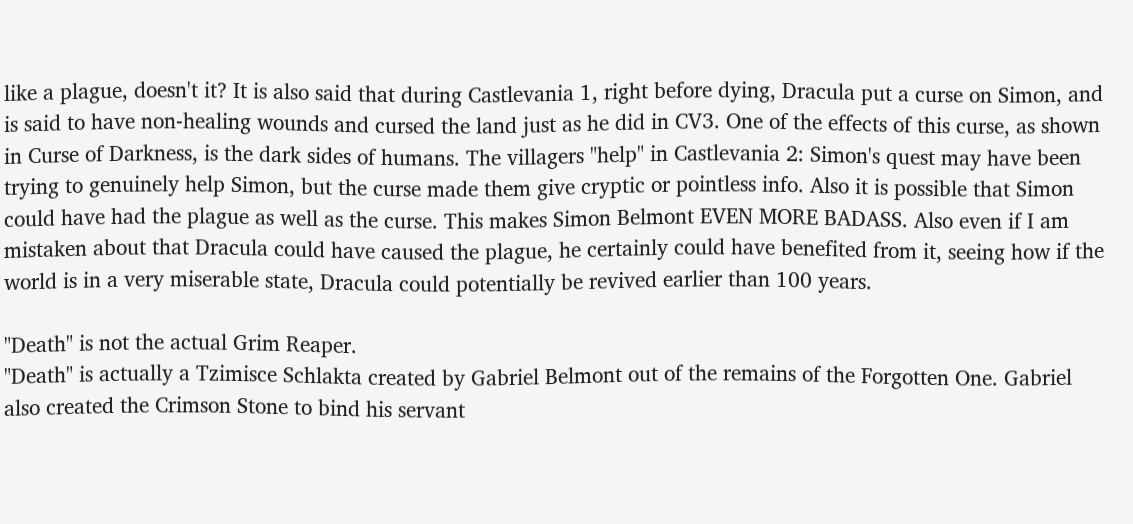like a plague, doesn't it? It is also said that during Castlevania 1, right before dying, Dracula put a curse on Simon, and is said to have non-healing wounds and cursed the land just as he did in CV3. One of the effects of this curse, as shown in Curse of Darkness, is the dark sides of humans. The villagers "help" in Castlevania 2: Simon's quest may have been trying to genuinely help Simon, but the curse made them give cryptic or pointless info. Also it is possible that Simon could have had the plague as well as the curse. This makes Simon Belmont EVEN MORE BADASS. Also even if I am mistaken about that Dracula could have caused the plague, he certainly could have benefited from it, seeing how if the world is in a very miserable state, Dracula could potentially be revived earlier than 100 years.

"Death" is not the actual Grim Reaper.
"Death" is actually a Tzimisce Schlakta created by Gabriel Belmont out of the remains of the Forgotten One. Gabriel also created the Crimson Stone to bind his servant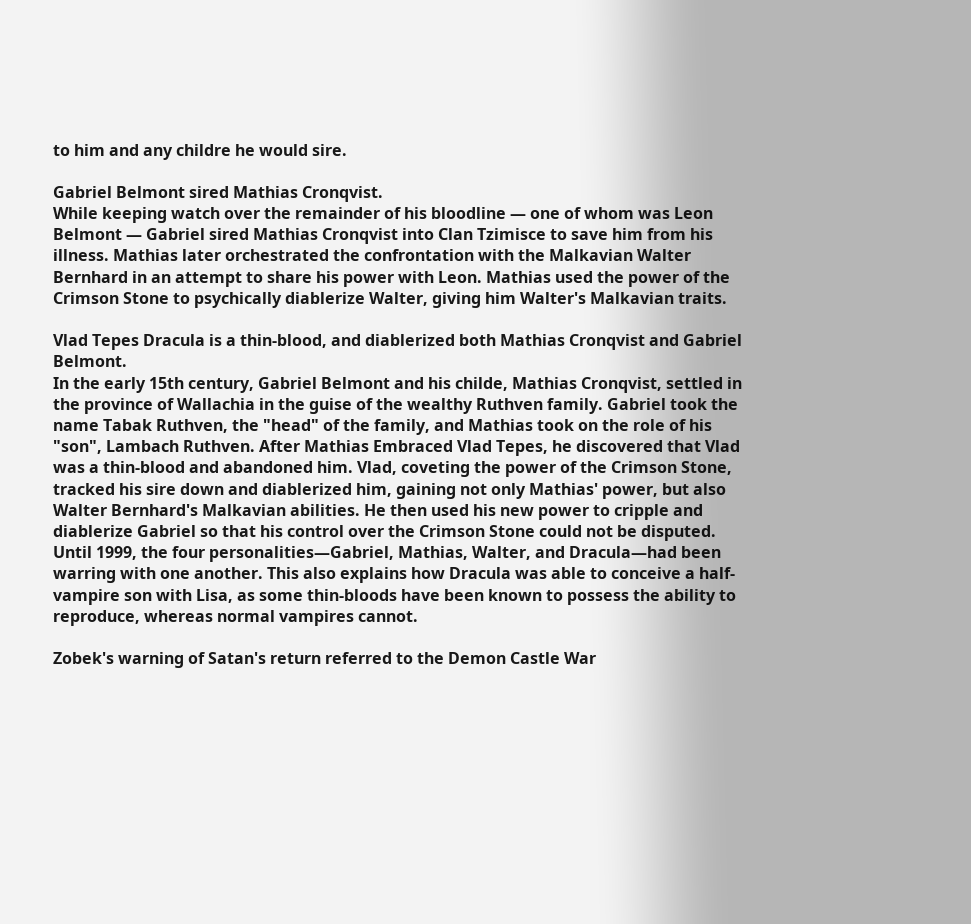to him and any childre he would sire.

Gabriel Belmont sired Mathias Cronqvist.
While keeping watch over the remainder of his bloodline — one of whom was Leon Belmont — Gabriel sired Mathias Cronqvist into Clan Tzimisce to save him from his illness. Mathias later orchestrated the confrontation with the Malkavian Walter Bernhard in an attempt to share his power with Leon. Mathias used the power of the Crimson Stone to psychically diablerize Walter, giving him Walter's Malkavian traits.

Vlad Tepes Dracula is a thin-blood, and diablerized both Mathias Cronqvist and Gabriel Belmont.
In the early 15th century, Gabriel Belmont and his childe, Mathias Cronqvist, settled in the province of Wallachia in the guise of the wealthy Ruthven family. Gabriel took the name Tabak Ruthven, the "head" of the family, and Mathias took on the role of his "son", Lambach Ruthven. After Mathias Embraced Vlad Tepes, he discovered that Vlad was a thin-blood and abandoned him. Vlad, coveting the power of the Crimson Stone, tracked his sire down and diablerized him, gaining not only Mathias' power, but also Walter Bernhard's Malkavian abilities. He then used his new power to cripple and diablerize Gabriel so that his control over the Crimson Stone could not be disputed. Until 1999, the four personalities—Gabriel, Mathias, Walter, and Dracula—had been warring with one another. This also explains how Dracula was able to conceive a half-vampire son with Lisa, as some thin-bloods have been known to possess the ability to reproduce, whereas normal vampires cannot.

Zobek's warning of Satan's return referred to the Demon Castle War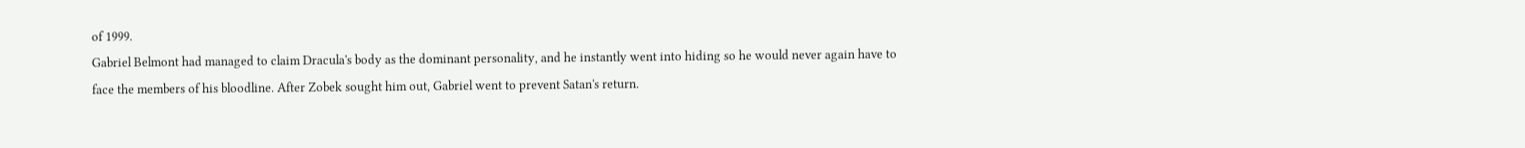of 1999.
Gabriel Belmont had managed to claim Dracula's body as the dominant personality, and he instantly went into hiding so he would never again have to face the members of his bloodline. After Zobek sought him out, Gabriel went to prevent Satan's return.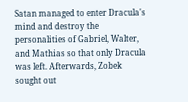Satan managed to enter Dracula's mind and destroy the personalities of Gabriel, Walter, and Mathias so that only Dracula was left. Afterwards, Zobek sought out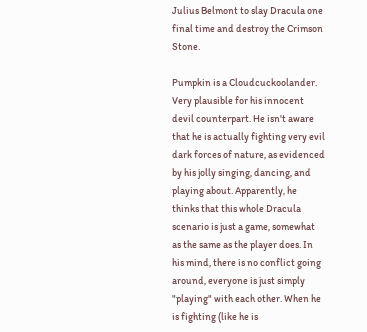Julius Belmont to slay Dracula one final time and destroy the Crimson Stone.

Pumpkin is a Cloudcuckoolander.
Very plausible for his innocent devil counterpart. He isn't aware that he is actually fighting very evil dark forces of nature, as evidenced by his jolly singing, dancing, and playing about. Apparently, he thinks that this whole Dracula scenario is just a game, somewhat as the same as the player does. In his mind, there is no conflict going around, everyone is just simply "playing" with each other. When he is fighting (like he is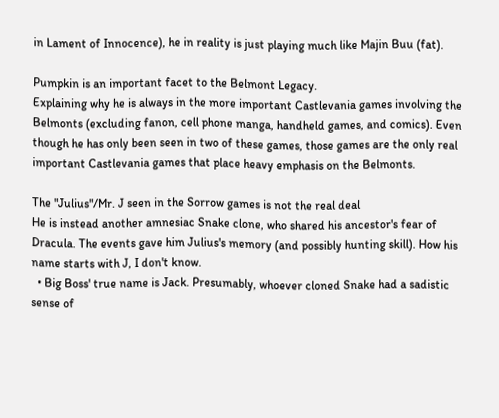in Lament of Innocence), he in reality is just playing much like Majin Buu (fat).

Pumpkin is an important facet to the Belmont Legacy.
Explaining why he is always in the more important Castlevania games involving the Belmonts (excluding fanon, cell phone manga, handheld games, and comics). Even though he has only been seen in two of these games, those games are the only real important Castlevania games that place heavy emphasis on the Belmonts.

The "Julius"/Mr. J seen in the Sorrow games is not the real deal
He is instead another amnesiac Snake clone, who shared his ancestor's fear of Dracula. The events gave him Julius's memory (and possibly hunting skill). How his name starts with J, I don't know.
  • Big Boss' true name is Jack. Presumably, whoever cloned Snake had a sadistic sense of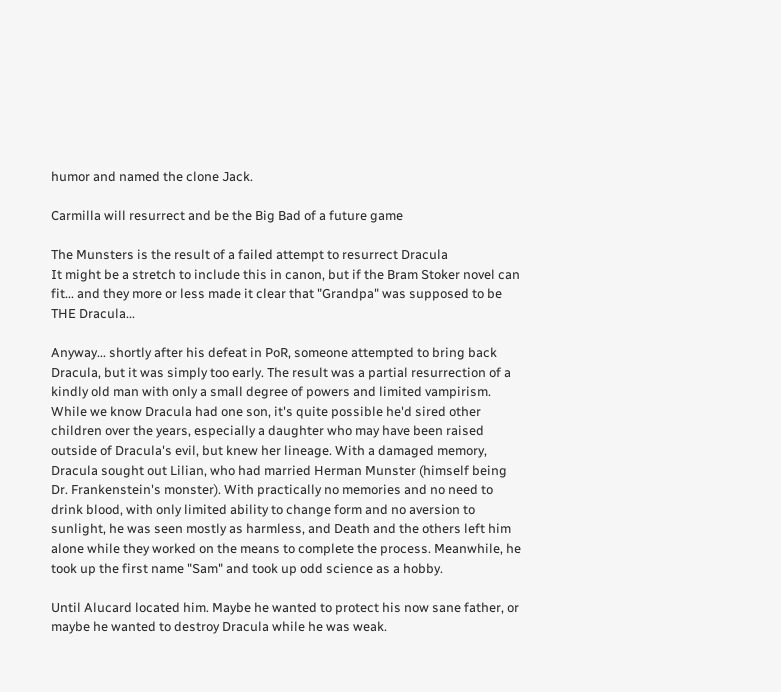humor and named the clone Jack.

Carmilla will resurrect and be the Big Bad of a future game

The Munsters is the result of a failed attempt to resurrect Dracula
It might be a stretch to include this in canon, but if the Bram Stoker novel can fit... and they more or less made it clear that "Grandpa" was supposed to be THE Dracula...

Anyway... shortly after his defeat in PoR, someone attempted to bring back Dracula, but it was simply too early. The result was a partial resurrection of a kindly old man with only a small degree of powers and limited vampirism. While we know Dracula had one son, it's quite possible he'd sired other children over the years, especially a daughter who may have been raised outside of Dracula's evil, but knew her lineage. With a damaged memory, Dracula sought out Lilian, who had married Herman Munster (himself being Dr. Frankenstein's monster). With practically no memories and no need to drink blood, with only limited ability to change form and no aversion to sunlight, he was seen mostly as harmless, and Death and the others left him alone while they worked on the means to complete the process. Meanwhile, he took up the first name "Sam" and took up odd science as a hobby.

Until Alucard located him. Maybe he wanted to protect his now sane father, or maybe he wanted to destroy Dracula while he was weak.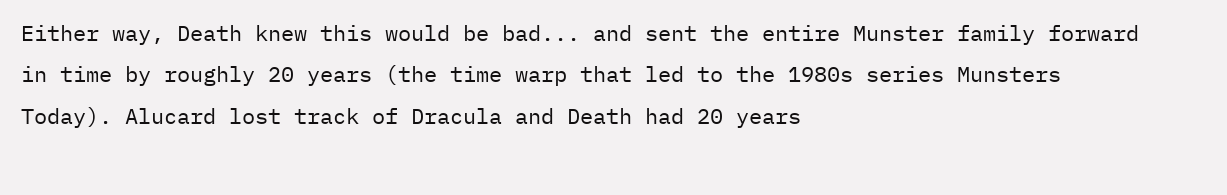Either way, Death knew this would be bad... and sent the entire Munster family forward in time by roughly 20 years (the time warp that led to the 1980s series Munsters Today). Alucard lost track of Dracula and Death had 20 years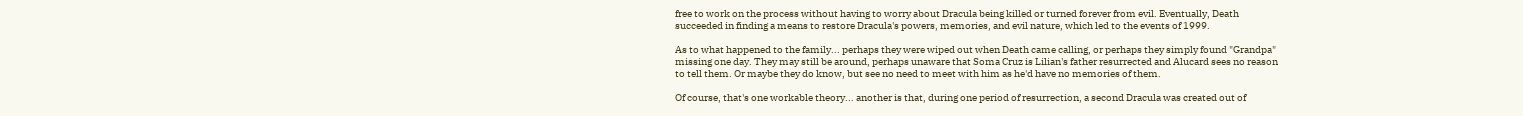free to work on the process without having to worry about Dracula being killed or turned forever from evil. Eventually, Death succeeded in finding a means to restore Dracula's powers, memories, and evil nature, which led to the events of 1999.

As to what happened to the family... perhaps they were wiped out when Death came calling, or perhaps they simply found "Grandpa" missing one day. They may still be around, perhaps unaware that Soma Cruz is Lilian's father resurrected and Alucard sees no reason to tell them. Or maybe they do know, but see no need to meet with him as he'd have no memories of them.

Of course, that's one workable theory... another is that, during one period of resurrection, a second Dracula was created out of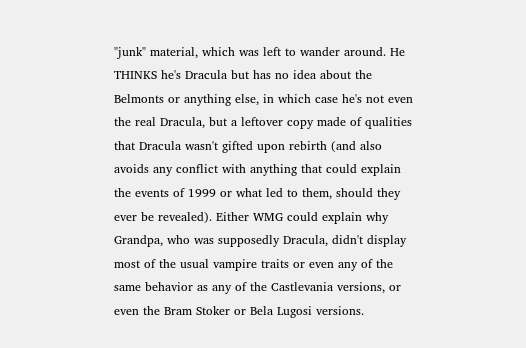"junk" material, which was left to wander around. He THINKS he's Dracula but has no idea about the Belmonts or anything else, in which case he's not even the real Dracula, but a leftover copy made of qualities that Dracula wasn't gifted upon rebirth (and also avoids any conflict with anything that could explain the events of 1999 or what led to them, should they ever be revealed). Either WMG could explain why Grandpa, who was supposedly Dracula, didn't display most of the usual vampire traits or even any of the same behavior as any of the Castlevania versions, or even the Bram Stoker or Bela Lugosi versions.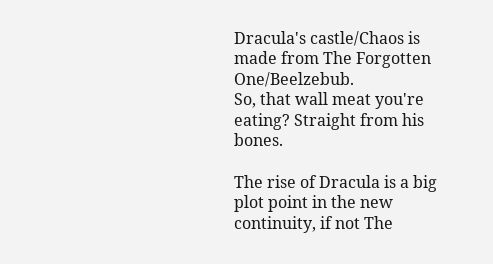Dracula's castle/Chaos is made from The Forgotten One/Beelzebub.
So, that wall meat you're eating? Straight from his bones.

The rise of Dracula is a big plot point in the new continuity, if not The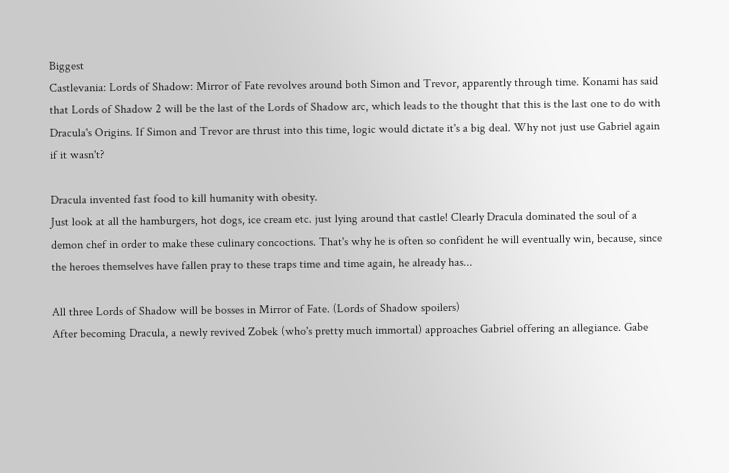Biggest
Castlevania: Lords of Shadow: Mirror of Fate revolves around both Simon and Trevor, apparently through time. Konami has said that Lords of Shadow 2 will be the last of the Lords of Shadow arc, which leads to the thought that this is the last one to do with Dracula's Origins. If Simon and Trevor are thrust into this time, logic would dictate it's a big deal. Why not just use Gabriel again if it wasn't?

Dracula invented fast food to kill humanity with obesity.
Just look at all the hamburgers, hot dogs, ice cream etc. just lying around that castle! Clearly Dracula dominated the soul of a demon chef in order to make these culinary concoctions. That's why he is often so confident he will eventually win, because, since the heroes themselves have fallen pray to these traps time and time again, he already has...

All three Lords of Shadow will be bosses in Mirror of Fate. (Lords of Shadow spoilers)
After becoming Dracula, a newly revived Zobek (who's pretty much immortal) approaches Gabriel offering an allegiance. Gabe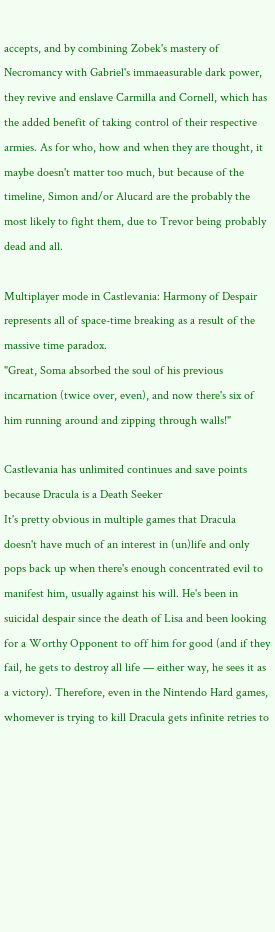accepts, and by combining Zobek's mastery of Necromancy with Gabriel's immaeasurable dark power, they revive and enslave Carmilla and Cornell, which has the added benefit of taking control of their respective armies. As for who, how and when they are thought, it maybe doesn't matter too much, but because of the timeline, Simon and/or Alucard are the probably the most likely to fight them, due to Trevor being probably dead and all.

Multiplayer mode in Castlevania: Harmony of Despair represents all of space-time breaking as a result of the massive time paradox.
"Great, Soma absorbed the soul of his previous incarnation (twice over, even), and now there's six of him running around and zipping through walls!"

Castlevania has unlimited continues and save points because Dracula is a Death Seeker
It's pretty obvious in multiple games that Dracula doesn't have much of an interest in (un)life and only pops back up when there's enough concentrated evil to manifest him, usually against his will. He's been in suicidal despair since the death of Lisa and been looking for a Worthy Opponent to off him for good (and if they fail, he gets to destroy all life — either way, he sees it as a victory). Therefore, even in the Nintendo Hard games, whomever is trying to kill Dracula gets infinite retries to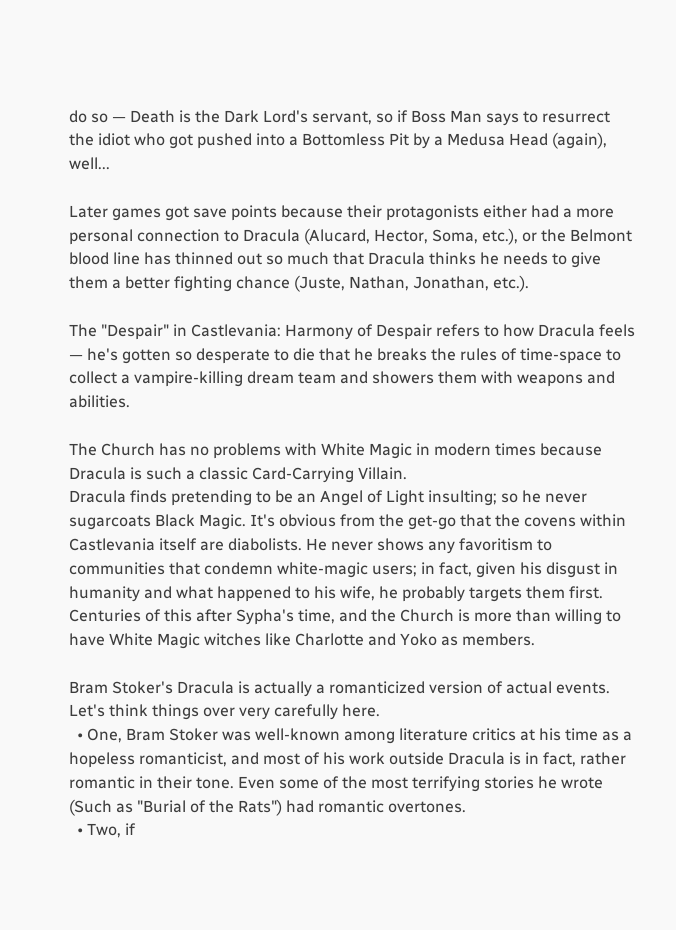do so — Death is the Dark Lord's servant, so if Boss Man says to resurrect the idiot who got pushed into a Bottomless Pit by a Medusa Head (again), well...

Later games got save points because their protagonists either had a more personal connection to Dracula (Alucard, Hector, Soma, etc.), or the Belmont blood line has thinned out so much that Dracula thinks he needs to give them a better fighting chance (Juste, Nathan, Jonathan, etc.).

The "Despair" in Castlevania: Harmony of Despair refers to how Dracula feels — he's gotten so desperate to die that he breaks the rules of time-space to collect a vampire-killing dream team and showers them with weapons and abilities.

The Church has no problems with White Magic in modern times because Dracula is such a classic Card-Carrying Villain.
Dracula finds pretending to be an Angel of Light insulting; so he never sugarcoats Black Magic. It's obvious from the get-go that the covens within Castlevania itself are diabolists. He never shows any favoritism to communities that condemn white-magic users; in fact, given his disgust in humanity and what happened to his wife, he probably targets them first. Centuries of this after Sypha's time, and the Church is more than willing to have White Magic witches like Charlotte and Yoko as members.

Bram Stoker's Dracula is actually a romanticized version of actual events.
Let's think things over very carefully here.
  • One, Bram Stoker was well-known among literature critics at his time as a hopeless romanticist, and most of his work outside Dracula is in fact, rather romantic in their tone. Even some of the most terrifying stories he wrote (Such as "Burial of the Rats") had romantic overtones.
  • Two, if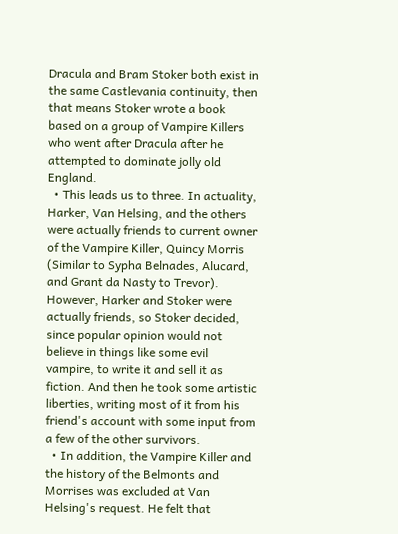Dracula and Bram Stoker both exist in the same Castlevania continuity, then that means Stoker wrote a book based on a group of Vampire Killers who went after Dracula after he attempted to dominate jolly old England.
  • This leads us to three. In actuality, Harker, Van Helsing, and the others were actually friends to current owner of the Vampire Killer, Quincy Morris (Similar to Sypha Belnades, Alucard, and Grant da Nasty to Trevor). However, Harker and Stoker were actually friends, so Stoker decided, since popular opinion would not believe in things like some evil vampire, to write it and sell it as fiction. And then he took some artistic liberties, writing most of it from his friend's account with some input from a few of the other survivors.
  • In addition, the Vampire Killer and the history of the Belmonts and Morrises was excluded at Van Helsing's request. He felt that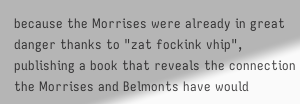because the Morrises were already in great danger thanks to "zat fockink vhip", publishing a book that reveals the connection the Morrises and Belmonts have would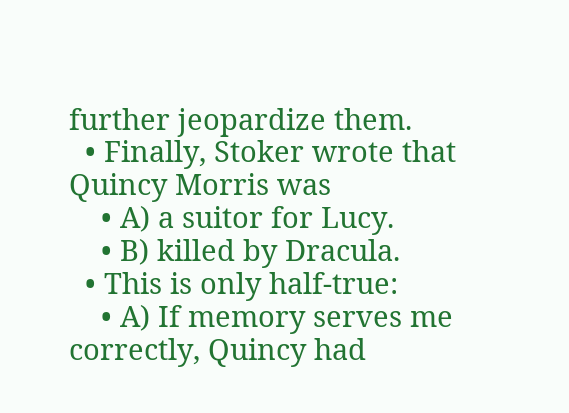further jeopardize them.
  • Finally, Stoker wrote that Quincy Morris was
    • A) a suitor for Lucy.
    • B) killed by Dracula.
  • This is only half-true:
    • A) If memory serves me correctly, Quincy had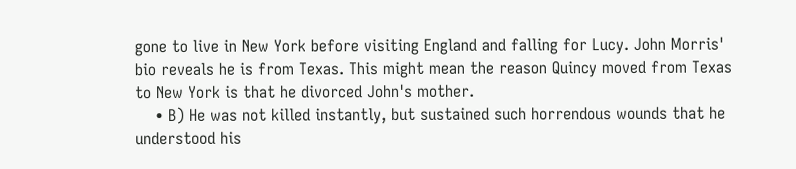gone to live in New York before visiting England and falling for Lucy. John Morris' bio reveals he is from Texas. This might mean the reason Quincy moved from Texas to New York is that he divorced John's mother.
    • B) He was not killed instantly, but sustained such horrendous wounds that he understood his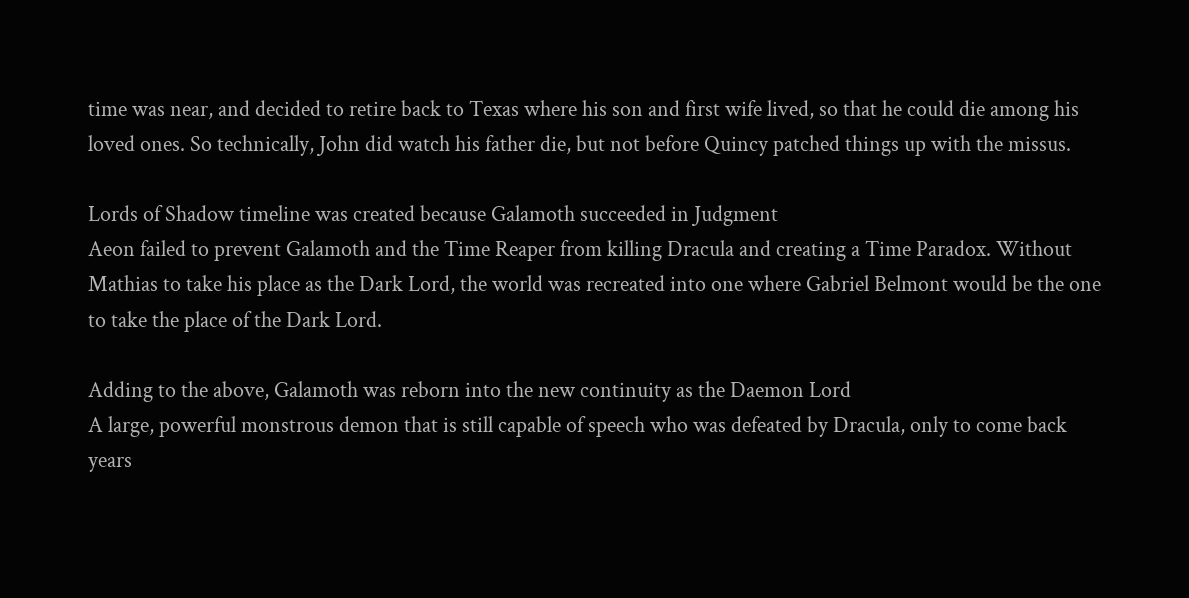time was near, and decided to retire back to Texas where his son and first wife lived, so that he could die among his loved ones. So technically, John did watch his father die, but not before Quincy patched things up with the missus.

Lords of Shadow timeline was created because Galamoth succeeded in Judgment
Aeon failed to prevent Galamoth and the Time Reaper from killing Dracula and creating a Time Paradox. Without Mathias to take his place as the Dark Lord, the world was recreated into one where Gabriel Belmont would be the one to take the place of the Dark Lord.

Adding to the above, Galamoth was reborn into the new continuity as the Daemon Lord
A large, powerful monstrous demon that is still capable of speech who was defeated by Dracula, only to come back years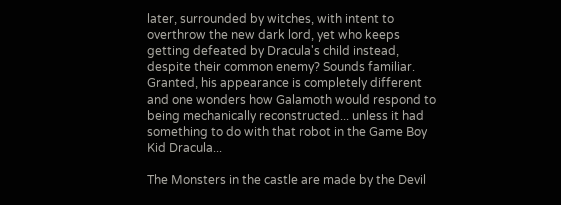later, surrounded by witches, with intent to overthrow the new dark lord, yet who keeps getting defeated by Dracula's child instead, despite their common enemy? Sounds familiar. Granted, his appearance is completely different and one wonders how Galamoth would respond to being mechanically reconstructed... unless it had something to do with that robot in the Game Boy Kid Dracula...

The Monsters in the castle are made by the Devil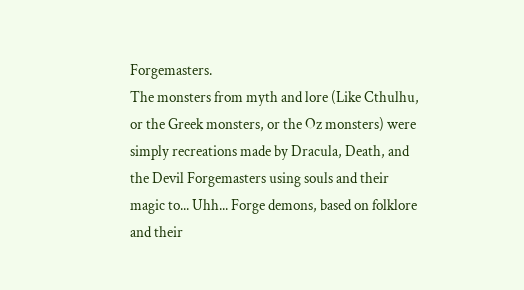Forgemasters.
The monsters from myth and lore (Like Cthulhu, or the Greek monsters, or the Oz monsters) were simply recreations made by Dracula, Death, and the Devil Forgemasters using souls and their magic to... Uhh... Forge demons, based on folklore and their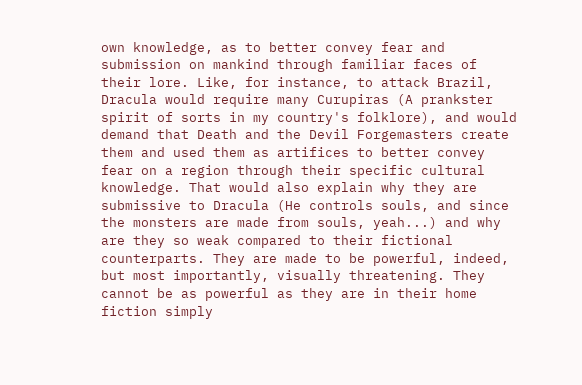own knowledge, as to better convey fear and submission on mankind through familiar faces of their lore. Like, for instance, to attack Brazil, Dracula would require many Curupiras (A prankster spirit of sorts in my country's folklore), and would demand that Death and the Devil Forgemasters create them and used them as artifices to better convey fear on a region through their specific cultural knowledge. That would also explain why they are submissive to Dracula (He controls souls, and since the monsters are made from souls, yeah...) and why are they so weak compared to their fictional counterparts. They are made to be powerful, indeed, but most importantly, visually threatening. They cannot be as powerful as they are in their home fiction simply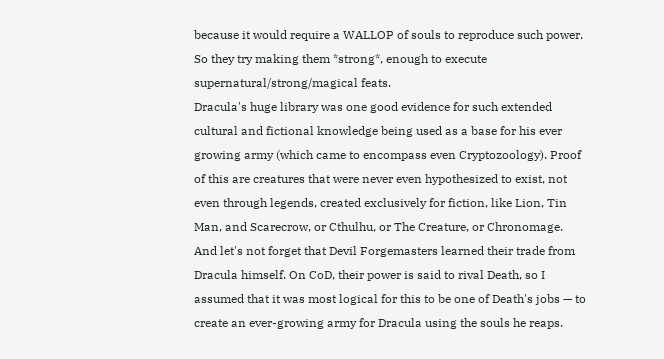because it would require a WALLOP of souls to reproduce such power. So they try making them *strong*, enough to execute supernatural/strong/magical feats.
Dracula's huge library was one good evidence for such extended cultural and fictional knowledge being used as a base for his ever growing army (which came to encompass even Cryptozoology). Proof of this are creatures that were never even hypothesized to exist, not even through legends, created exclusively for fiction, like Lion, Tin Man, and Scarecrow, or Cthulhu, or The Creature, or Chronomage.
And let's not forget that Devil Forgemasters learned their trade from Dracula himself. On CoD, their power is said to rival Death, so I assumed that it was most logical for this to be one of Death's jobs — to create an ever-growing army for Dracula using the souls he reaps.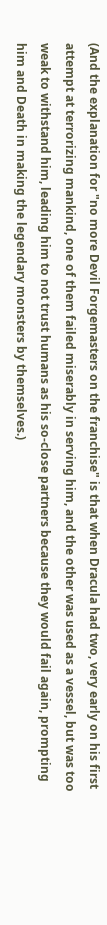(And the explanation for "no more Devil Forgemasters on the franchise" is that when Dracula had two, very early on his first attempt at terrorizing mankind, one of them failed miserably in serving him, and the other was used as a vessel, but was too weak to withstand him, leading him to not trust humans as his so-close partners because they would fail again, prompting him and Death in making the legendary monsters by themselves.)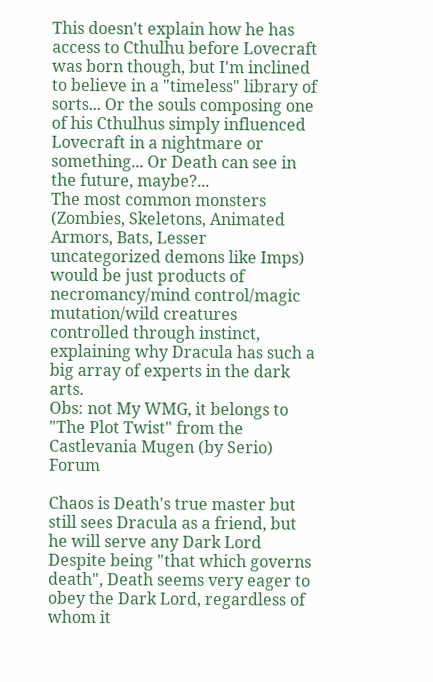This doesn't explain how he has access to Cthulhu before Lovecraft was born though, but I'm inclined to believe in a "timeless" library of sorts... Or the souls composing one of his Cthulhus simply influenced Lovecraft in a nightmare or something... Or Death can see in the future, maybe?...
The most common monsters (Zombies, Skeletons, Animated Armors, Bats, Lesser uncategorized demons like Imps) would be just products of necromancy/mind control/magic mutation/wild creatures controlled through instinct, explaining why Dracula has such a big array of experts in the dark arts.
Obs: not My WMG, it belongs to "The Plot Twist" from the Castlevania Mugen (by Serio) Forum

Chaos is Death's true master but still sees Dracula as a friend, but he will serve any Dark Lord
Despite being "that which governs death", Death seems very eager to obey the Dark Lord, regardless of whom it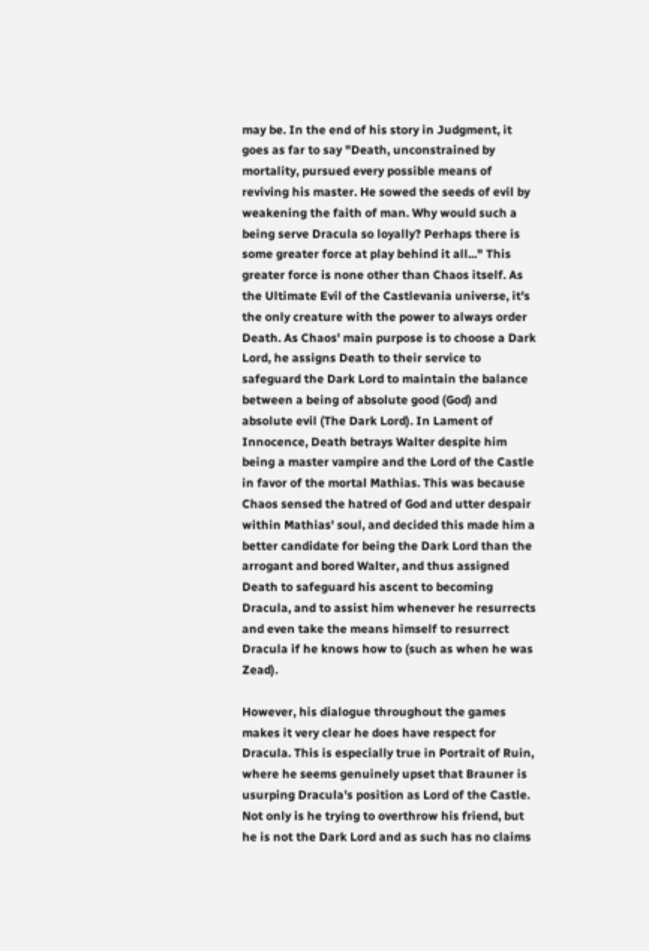may be. In the end of his story in Judgment, it goes as far to say "Death, unconstrained by mortality, pursued every possible means of reviving his master. He sowed the seeds of evil by weakening the faith of man. Why would such a being serve Dracula so loyally? Perhaps there is some greater force at play behind it all..." This greater force is none other than Chaos itself. As the Ultimate Evil of the Castlevania universe, it's the only creature with the power to always order Death. As Chaos' main purpose is to choose a Dark Lord, he assigns Death to their service to safeguard the Dark Lord to maintain the balance between a being of absolute good (God) and absolute evil (The Dark Lord). In Lament of Innocence, Death betrays Walter despite him being a master vampire and the Lord of the Castle in favor of the mortal Mathias. This was because Chaos sensed the hatred of God and utter despair within Mathias' soul, and decided this made him a better candidate for being the Dark Lord than the arrogant and bored Walter, and thus assigned Death to safeguard his ascent to becoming Dracula, and to assist him whenever he resurrects and even take the means himself to resurrect Dracula if he knows how to (such as when he was Zead).

However, his dialogue throughout the games makes it very clear he does have respect for Dracula. This is especially true in Portrait of Ruin, where he seems genuinely upset that Brauner is usurping Dracula's position as Lord of the Castle. Not only is he trying to overthrow his friend, but he is not the Dark Lord and as such has no claims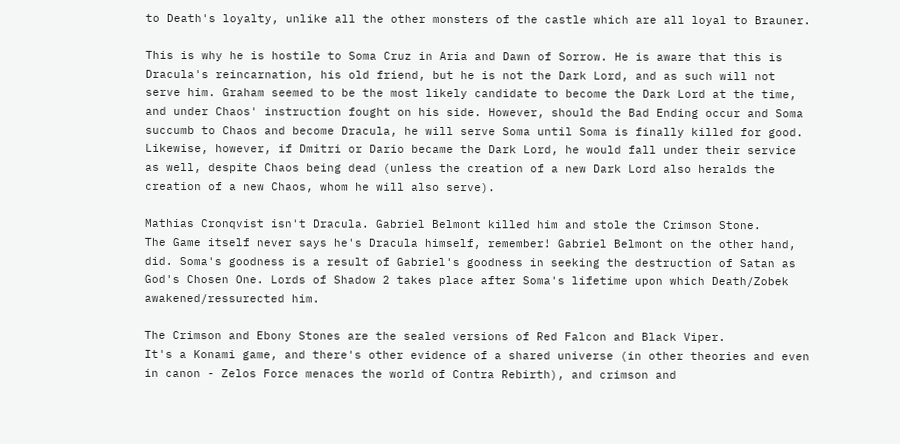to Death's loyalty, unlike all the other monsters of the castle which are all loyal to Brauner.

This is why he is hostile to Soma Cruz in Aria and Dawn of Sorrow. He is aware that this is Dracula's reincarnation, his old friend, but he is not the Dark Lord, and as such will not serve him. Graham seemed to be the most likely candidate to become the Dark Lord at the time, and under Chaos' instruction fought on his side. However, should the Bad Ending occur and Soma succumb to Chaos and become Dracula, he will serve Soma until Soma is finally killed for good. Likewise, however, if Dmitri or Dario became the Dark Lord, he would fall under their service as well, despite Chaos being dead (unless the creation of a new Dark Lord also heralds the creation of a new Chaos, whom he will also serve).

Mathias Cronqvist isn't Dracula. Gabriel Belmont killed him and stole the Crimson Stone.
The Game itself never says he's Dracula himself, remember! Gabriel Belmont on the other hand, did. Soma's goodness is a result of Gabriel's goodness in seeking the destruction of Satan as God's Chosen One. Lords of Shadow 2 takes place after Soma's lifetime upon which Death/Zobek awakened/ressurected him.

The Crimson and Ebony Stones are the sealed versions of Red Falcon and Black Viper.
It's a Konami game, and there's other evidence of a shared universe (in other theories and even in canon - Zelos Force menaces the world of Contra Rebirth), and crimson and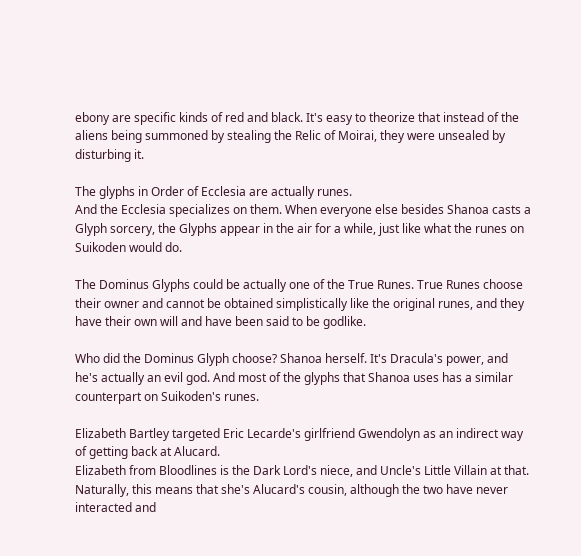ebony are specific kinds of red and black. It's easy to theorize that instead of the aliens being summoned by stealing the Relic of Moirai, they were unsealed by disturbing it.

The glyphs in Order of Ecclesia are actually runes.
And the Ecclesia specializes on them. When everyone else besides Shanoa casts a Glyph sorcery, the Glyphs appear in the air for a while, just like what the runes on Suikoden would do.

The Dominus Glyphs could be actually one of the True Runes. True Runes choose their owner and cannot be obtained simplistically like the original runes, and they have their own will and have been said to be godlike.

Who did the Dominus Glyph choose? Shanoa herself. It's Dracula's power, and he's actually an evil god. And most of the glyphs that Shanoa uses has a similar counterpart on Suikoden's runes.

Elizabeth Bartley targeted Eric Lecarde's girlfriend Gwendolyn as an indirect way of getting back at Alucard.
Elizabeth from Bloodlines is the Dark Lord's niece, and Uncle's Little Villain at that. Naturally, this means that she's Alucard's cousin, although the two have never interacted and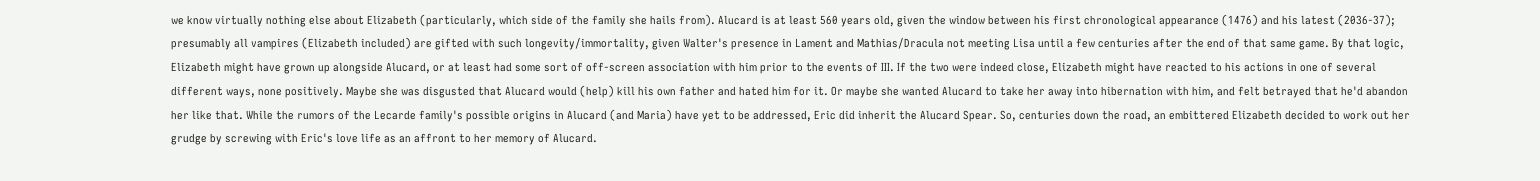we know virtually nothing else about Elizabeth (particularly, which side of the family she hails from). Alucard is at least 560 years old, given the window between his first chronological appearance (1476) and his latest (2036-37); presumably all vampires (Elizabeth included) are gifted with such longevity/immortality, given Walter's presence in Lament and Mathias/Dracula not meeting Lisa until a few centuries after the end of that same game. By that logic, Elizabeth might have grown up alongside Alucard, or at least had some sort of off-screen association with him prior to the events of III. If the two were indeed close, Elizabeth might have reacted to his actions in one of several different ways, none positively. Maybe she was disgusted that Alucard would (help) kill his own father and hated him for it. Or maybe she wanted Alucard to take her away into hibernation with him, and felt betrayed that he'd abandon her like that. While the rumors of the Lecarde family's possible origins in Alucard (and Maria) have yet to be addressed, Eric did inherit the Alucard Spear. So, centuries down the road, an embittered Elizabeth decided to work out her grudge by screwing with Eric's love life as an affront to her memory of Alucard.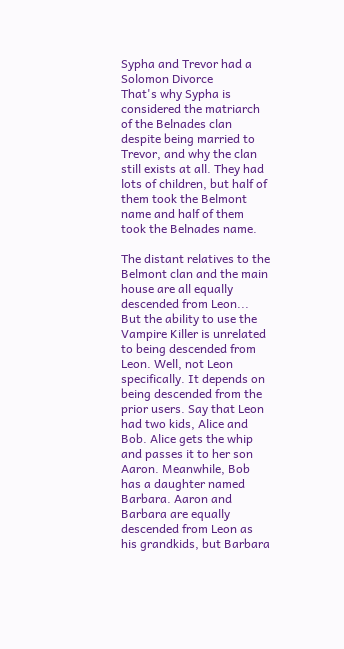Sypha and Trevor had a Solomon Divorce
That's why Sypha is considered the matriarch of the Belnades clan despite being married to Trevor, and why the clan still exists at all. They had lots of children, but half of them took the Belmont name and half of them took the Belnades name.

The distant relatives to the Belmont clan and the main house are all equally descended from Leon...
But the ability to use the Vampire Killer is unrelated to being descended from Leon. Well, not Leon specifically. It depends on being descended from the prior users. Say that Leon had two kids, Alice and Bob. Alice gets the whip and passes it to her son Aaron. Meanwhile, Bob has a daughter named Barbara. Aaron and Barbara are equally descended from Leon as his grandkids, but Barbara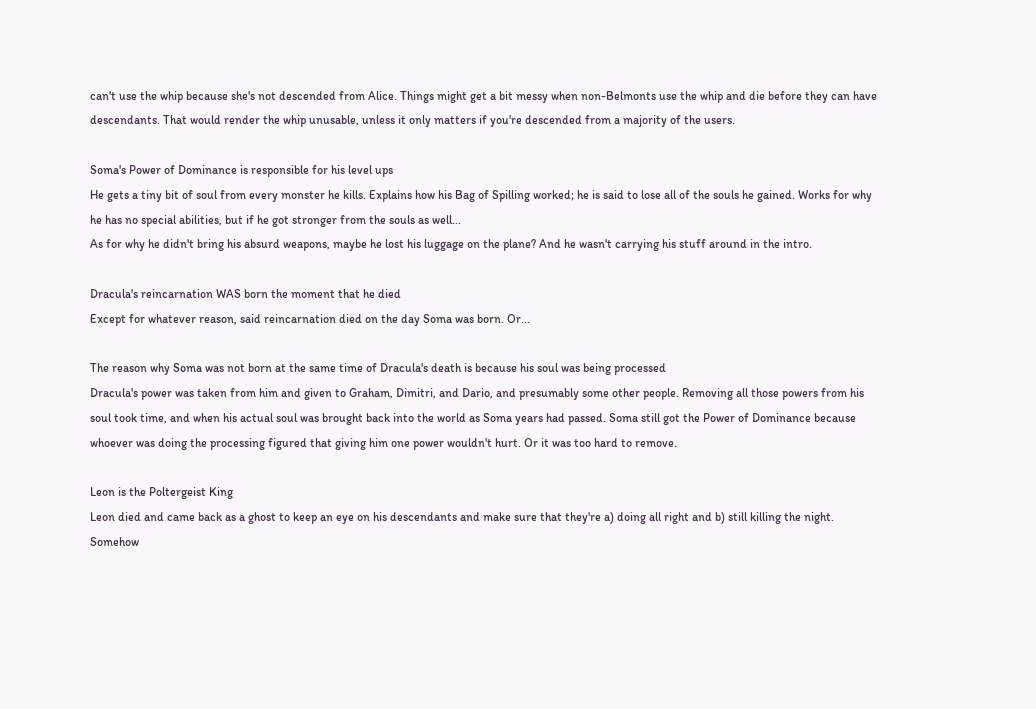can't use the whip because she's not descended from Alice. Things might get a bit messy when non-Belmonts use the whip and die before they can have descendants. That would render the whip unusable, unless it only matters if you're descended from a majority of the users.

Soma's Power of Dominance is responsible for his level ups
He gets a tiny bit of soul from every monster he kills. Explains how his Bag of Spilling worked; he is said to lose all of the souls he gained. Works for why he has no special abilities, but if he got stronger from the souls as well...
As for why he didn't bring his absurd weapons, maybe he lost his luggage on the plane? And he wasn't carrying his stuff around in the intro.

Dracula's reincarnation WAS born the moment that he died
Except for whatever reason, said reincarnation died on the day Soma was born. Or...

The reason why Soma was not born at the same time of Dracula's death is because his soul was being processed
Dracula's power was taken from him and given to Graham, Dimitri, and Dario, and presumably some other people. Removing all those powers from his soul took time, and when his actual soul was brought back into the world as Soma years had passed. Soma still got the Power of Dominance because whoever was doing the processing figured that giving him one power wouldn't hurt. Or it was too hard to remove.

Leon is the Poltergeist King
Leon died and came back as a ghost to keep an eye on his descendants and make sure that they're a) doing all right and b) still killing the night. Somehow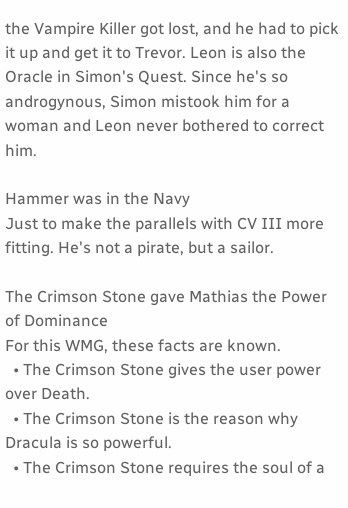the Vampire Killer got lost, and he had to pick it up and get it to Trevor. Leon is also the Oracle in Simon's Quest. Since he's so androgynous, Simon mistook him for a woman and Leon never bothered to correct him.

Hammer was in the Navy
Just to make the parallels with CV III more fitting. He's not a pirate, but a sailor.

The Crimson Stone gave Mathias the Power of Dominance
For this WMG, these facts are known.
  • The Crimson Stone gives the user power over Death.
  • The Crimson Stone is the reason why Dracula is so powerful.
  • The Crimson Stone requires the soul of a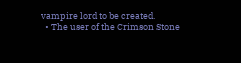vampire lord to be created.
  • The user of the Crimson Stone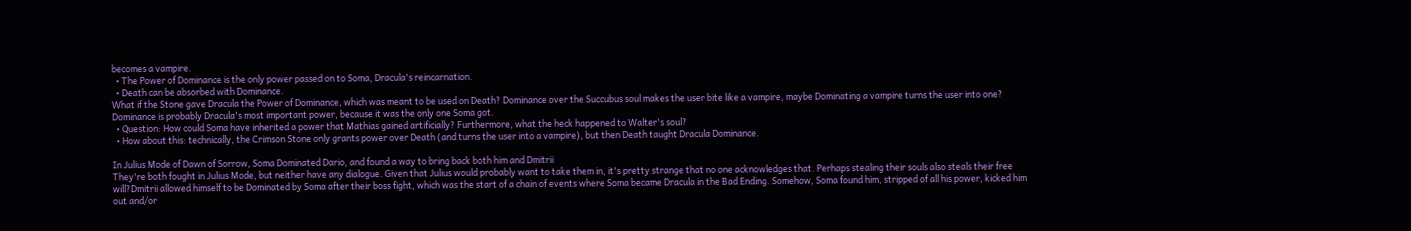becomes a vampire.
  • The Power of Dominance is the only power passed on to Soma, Dracula's reincarnation.
  • Death can be absorbed with Dominance.
What if the Stone gave Dracula the Power of Dominance, which was meant to be used on Death? Dominance over the Succubus soul makes the user bite like a vampire, maybe Dominating a vampire turns the user into one? Dominance is probably Dracula's most important power, because it was the only one Soma got.
  • Question: How could Soma have inherited a power that Mathias gained artificially? Furthermore, what the heck happened to Walter's soul?
  • How about this: technically, the Crimson Stone only grants power over Death (and turns the user into a vampire), but then Death taught Dracula Dominance.

In Julius Mode of Dawn of Sorrow, Soma Dominated Dario, and found a way to bring back both him and Dmitrii
They're both fought in Julius Mode, but neither have any dialogue. Given that Julius would probably want to take them in, it's pretty strange that no one acknowledges that. Perhaps stealing their souls also steals their free will?Dmitrii allowed himself to be Dominated by Soma after their boss fight, which was the start of a chain of events where Soma became Dracula in the Bad Ending. Somehow, Soma found him, stripped of all his power, kicked him out and/or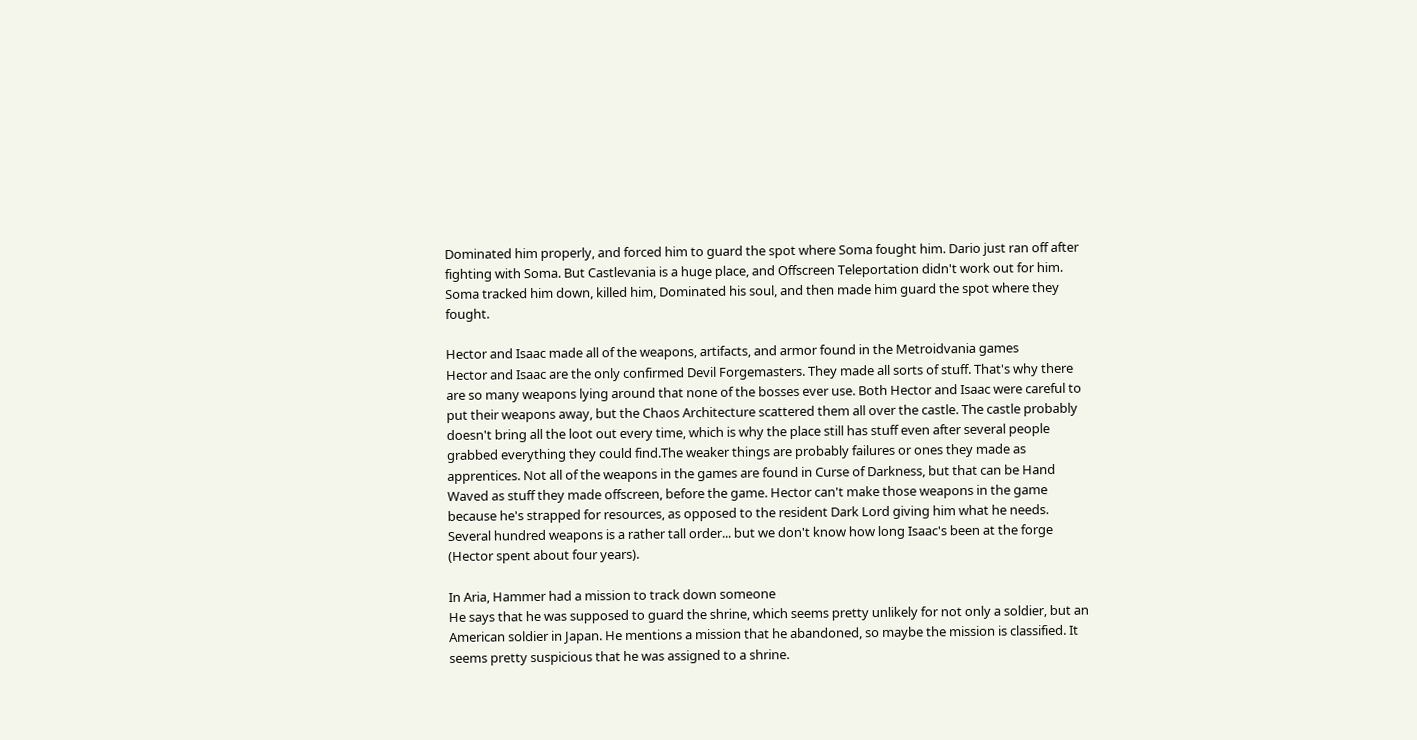Dominated him properly, and forced him to guard the spot where Soma fought him. Dario just ran off after fighting with Soma. But Castlevania is a huge place, and Offscreen Teleportation didn't work out for him. Soma tracked him down, killed him, Dominated his soul, and then made him guard the spot where they fought.

Hector and Isaac made all of the weapons, artifacts, and armor found in the Metroidvania games
Hector and Isaac are the only confirmed Devil Forgemasters. They made all sorts of stuff. That's why there are so many weapons lying around that none of the bosses ever use. Both Hector and Isaac were careful to put their weapons away, but the Chaos Architecture scattered them all over the castle. The castle probably doesn't bring all the loot out every time, which is why the place still has stuff even after several people grabbed everything they could find.The weaker things are probably failures or ones they made as apprentices. Not all of the weapons in the games are found in Curse of Darkness, but that can be Hand Waved as stuff they made offscreen, before the game. Hector can't make those weapons in the game because he's strapped for resources, as opposed to the resident Dark Lord giving him what he needs. Several hundred weapons is a rather tall order... but we don't know how long Isaac's been at the forge (Hector spent about four years).

In Aria, Hammer had a mission to track down someone
He says that he was supposed to guard the shrine, which seems pretty unlikely for not only a soldier, but an American soldier in Japan. He mentions a mission that he abandoned, so maybe the mission is classified. It seems pretty suspicious that he was assigned to a shrine.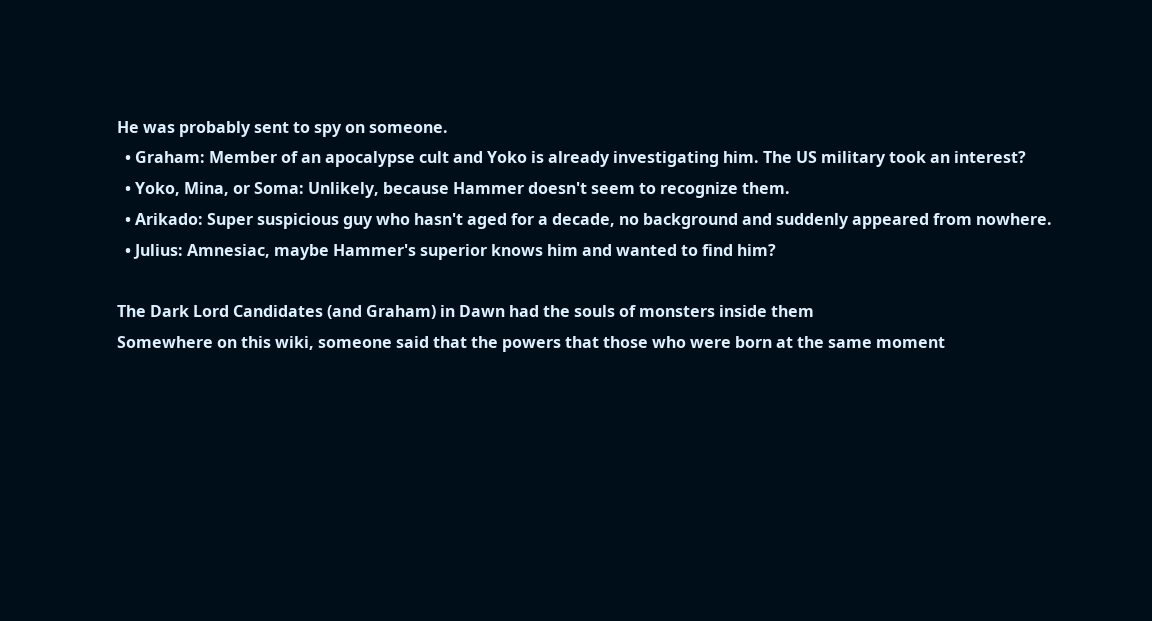He was probably sent to spy on someone.
  • Graham: Member of an apocalypse cult and Yoko is already investigating him. The US military took an interest?
  • Yoko, Mina, or Soma: Unlikely, because Hammer doesn't seem to recognize them.
  • Arikado: Super suspicious guy who hasn't aged for a decade, no background and suddenly appeared from nowhere.
  • Julius: Amnesiac, maybe Hammer's superior knows him and wanted to find him?

The Dark Lord Candidates (and Graham) in Dawn had the souls of monsters inside them
Somewhere on this wiki, someone said that the powers that those who were born at the same moment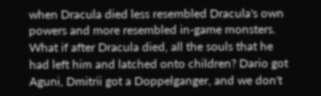when Dracula died less resembled Dracula's own powers and more resembled in-game monsters. What if after Dracula died, all the souls that he had left him and latched onto children? Dario got Aguni, Dmitrii got a Doppelganger, and we don't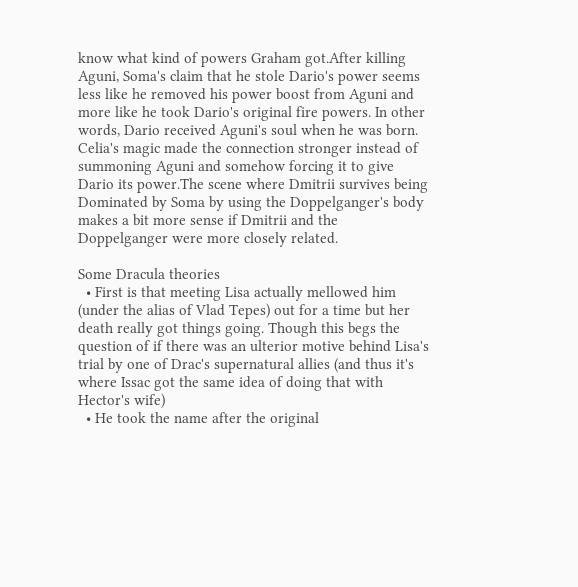know what kind of powers Graham got.After killing Aguni, Soma's claim that he stole Dario's power seems less like he removed his power boost from Aguni and more like he took Dario's original fire powers. In other words, Dario received Aguni's soul when he was born. Celia's magic made the connection stronger instead of summoning Aguni and somehow forcing it to give Dario its power.The scene where Dmitrii survives being Dominated by Soma by using the Doppelganger's body makes a bit more sense if Dmitrii and the Doppelganger were more closely related.

Some Dracula theories
  • First is that meeting Lisa actually mellowed him (under the alias of Vlad Tepes) out for a time but her death really got things going. Though this begs the question of if there was an ulterior motive behind Lisa's trial by one of Drac's supernatural allies (and thus it's where Issac got the same idea of doing that with Hector's wife)
  • He took the name after the original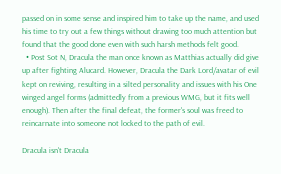passed on in some sense and inspired him to take up the name, and used his time to try out a few things without drawing too much attention but found that the good done even with such harsh methods felt good.
  • Post Sot N, Dracula the man once known as Matthias actually did give up after fighting Alucard. However, Dracula the Dark Lord/avatar of evil kept on reviving, resulting in a silted personality and issues with his One winged angel forms (admittedly from a previous WMG, but it fits well enough). Then after the final defeat, the former's soul was freed to reincarnate into someone not locked to the path of evil.

Dracula isn't Dracula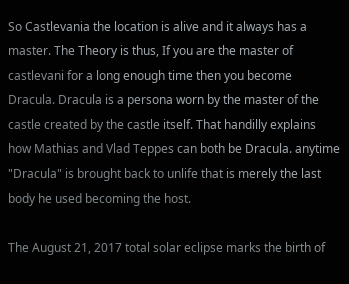So Castlevania the location is alive and it always has a master. The Theory is thus, If you are the master of castlevani for a long enough time then you become Dracula. Dracula is a persona worn by the master of the castle created by the castle itself. That handilly explains how Mathias and Vlad Teppes can both be Dracula. anytime "Dracula" is brought back to unlife that is merely the last body he used becoming the host.

The August 21, 2017 total solar eclipse marks the birth of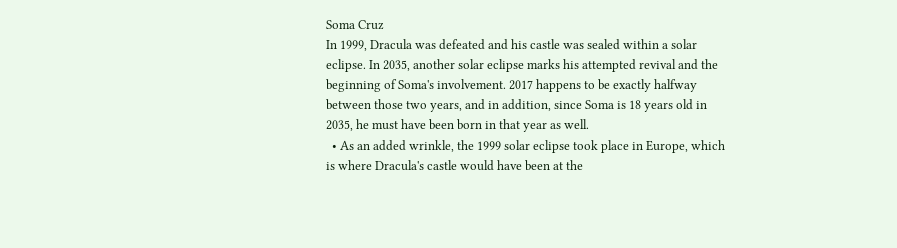Soma Cruz
In 1999, Dracula was defeated and his castle was sealed within a solar eclipse. In 2035, another solar eclipse marks his attempted revival and the beginning of Soma's involvement. 2017 happens to be exactly halfway between those two years, and in addition, since Soma is 18 years old in 2035, he must have been born in that year as well.
  • As an added wrinkle, the 1999 solar eclipse took place in Europe, which is where Dracula's castle would have been at the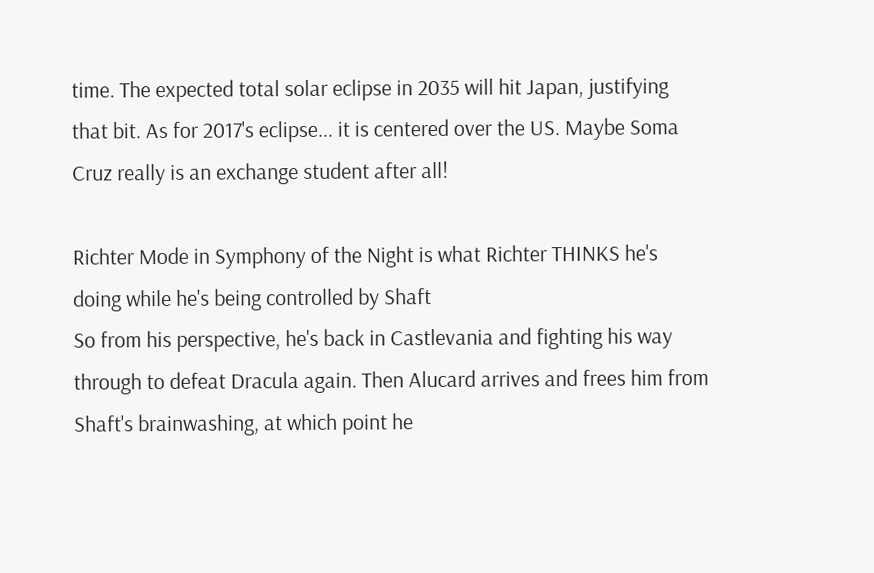time. The expected total solar eclipse in 2035 will hit Japan, justifying that bit. As for 2017's eclipse... it is centered over the US. Maybe Soma Cruz really is an exchange student after all!

Richter Mode in Symphony of the Night is what Richter THINKS he's doing while he's being controlled by Shaft
So from his perspective, he's back in Castlevania and fighting his way through to defeat Dracula again. Then Alucard arrives and frees him from Shaft's brainwashing, at which point he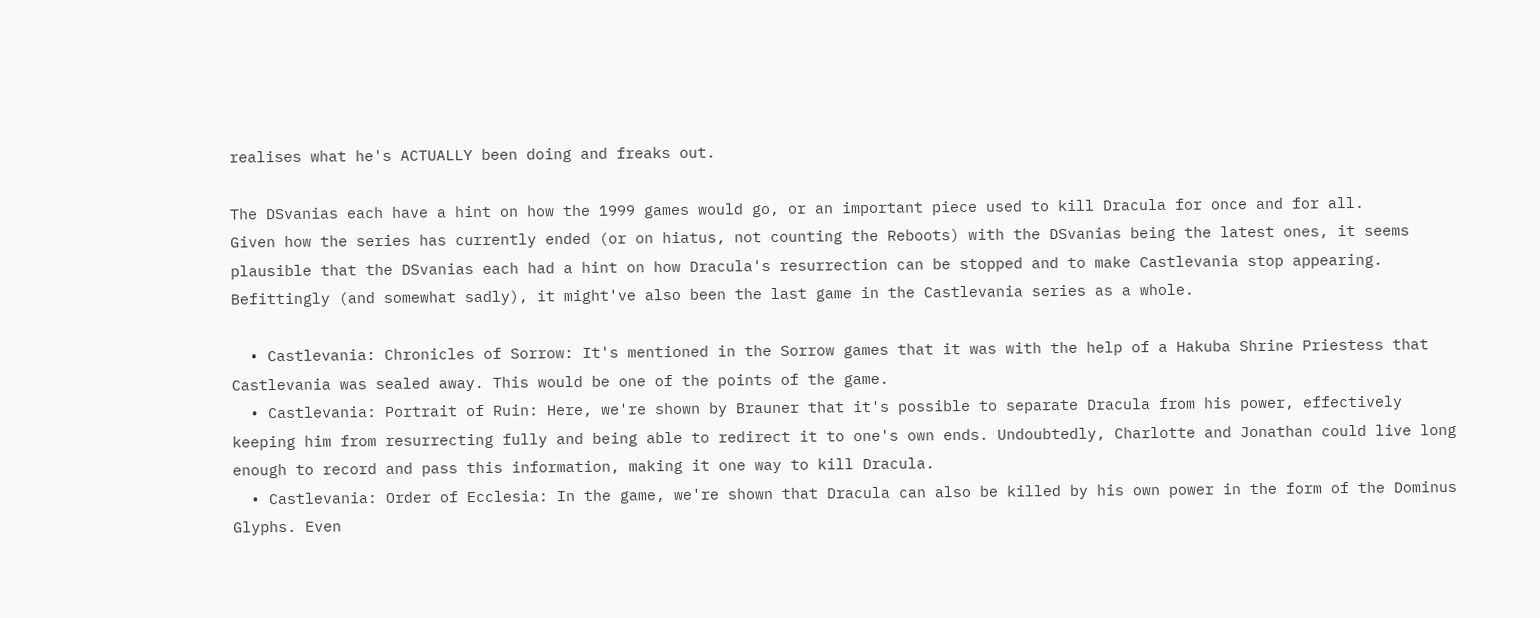realises what he's ACTUALLY been doing and freaks out.

The DSvanias each have a hint on how the 1999 games would go, or an important piece used to kill Dracula for once and for all.
Given how the series has currently ended (or on hiatus, not counting the Reboots) with the DSvanias being the latest ones, it seems plausible that the DSvanias each had a hint on how Dracula's resurrection can be stopped and to make Castlevania stop appearing. Befittingly (and somewhat sadly), it might've also been the last game in the Castlevania series as a whole.

  • Castlevania: Chronicles of Sorrow: It's mentioned in the Sorrow games that it was with the help of a Hakuba Shrine Priestess that Castlevania was sealed away. This would be one of the points of the game.
  • Castlevania: Portrait of Ruin: Here, we're shown by Brauner that it's possible to separate Dracula from his power, effectively keeping him from resurrecting fully and being able to redirect it to one's own ends. Undoubtedly, Charlotte and Jonathan could live long enough to record and pass this information, making it one way to kill Dracula.
  • Castlevania: Order of Ecclesia: In the game, we're shown that Dracula can also be killed by his own power in the form of the Dominus Glyphs. Even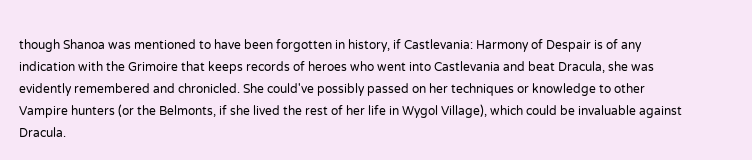though Shanoa was mentioned to have been forgotten in history, if Castlevania: Harmony of Despair is of any indication with the Grimoire that keeps records of heroes who went into Castlevania and beat Dracula, she was evidently remembered and chronicled. She could've possibly passed on her techniques or knowledge to other Vampire hunters (or the Belmonts, if she lived the rest of her life in Wygol Village), which could be invaluable against Dracula.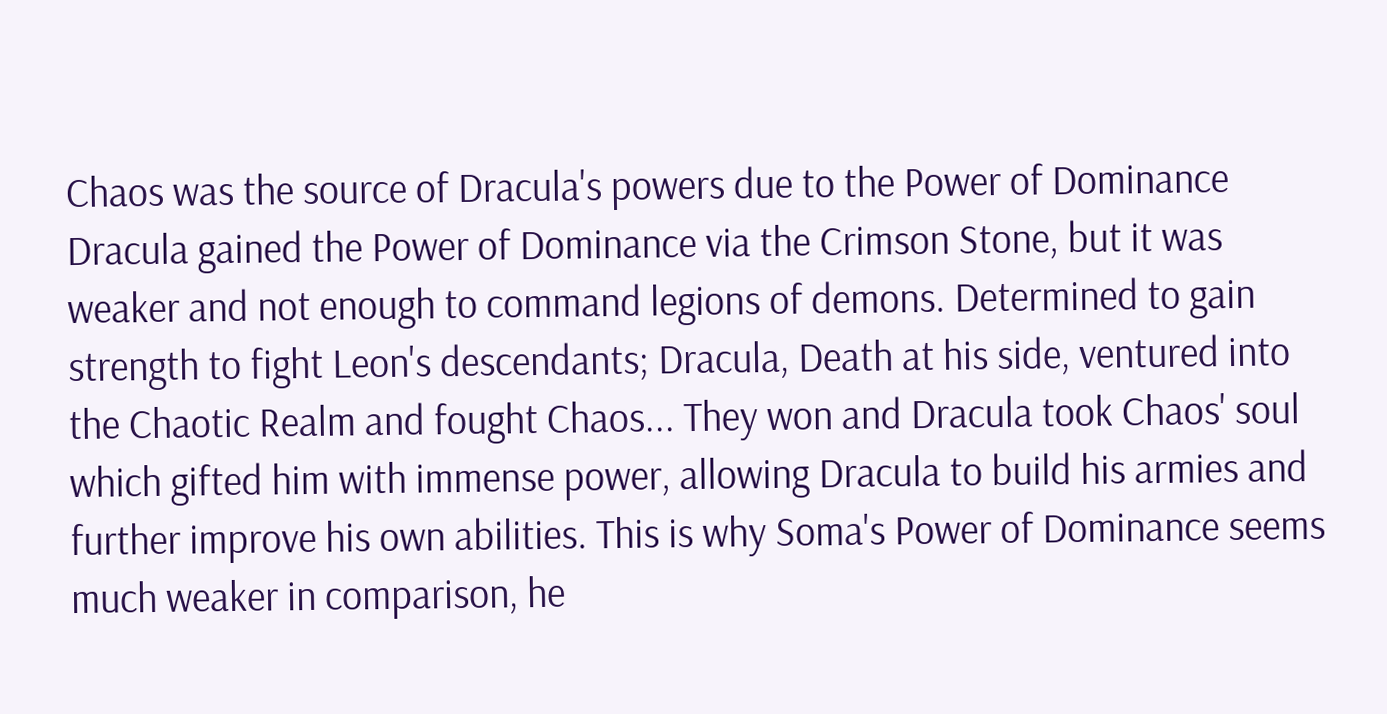Chaos was the source of Dracula's powers due to the Power of Dominance
Dracula gained the Power of Dominance via the Crimson Stone, but it was weaker and not enough to command legions of demons. Determined to gain strength to fight Leon's descendants; Dracula, Death at his side, ventured into the Chaotic Realm and fought Chaos... They won and Dracula took Chaos' soul which gifted him with immense power, allowing Dracula to build his armies and further improve his own abilities. This is why Soma's Power of Dominance seems much weaker in comparison, he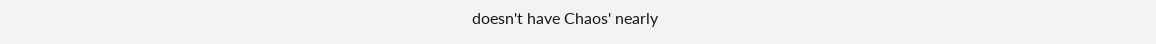doesn't have Chaos' nearly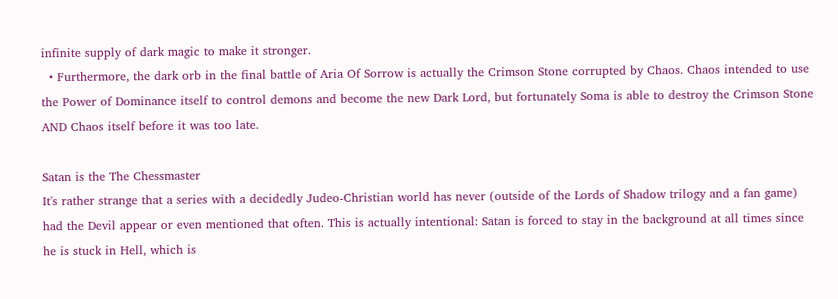infinite supply of dark magic to make it stronger.
  • Furthermore, the dark orb in the final battle of Aria Of Sorrow is actually the Crimson Stone corrupted by Chaos. Chaos intended to use the Power of Dominance itself to control demons and become the new Dark Lord, but fortunately Soma is able to destroy the Crimson Stone AND Chaos itself before it was too late.

Satan is the The Chessmaster
It's rather strange that a series with a decidedly Judeo-Christian world has never (outside of the Lords of Shadow trilogy and a fan game) had the Devil appear or even mentioned that often. This is actually intentional: Satan is forced to stay in the background at all times since he is stuck in Hell, which is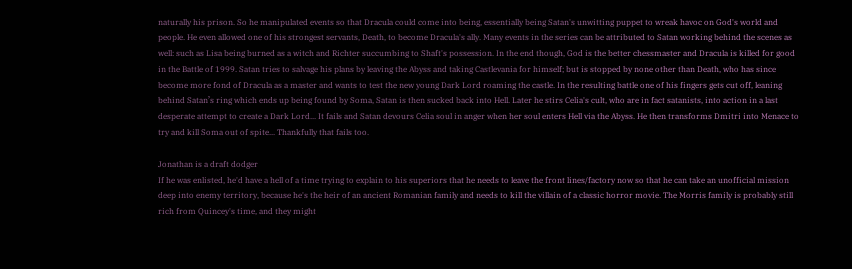naturally his prison. So he manipulated events so that Dracula could come into being, essentially being Satan's unwitting puppet to wreak havoc on God's world and people. He even allowed one of his strongest servants, Death, to become Dracula's ally. Many events in the series can be attributed to Satan working behind the scenes as well: such as Lisa being burned as a witch and Richter succumbing to Shaft's possession. In the end though, God is the better chessmaster and Dracula is killed for good in the Battle of 1999. Satan tries to salvage his plans by leaving the Abyss and taking Castlevania for himself; but is stopped by none other than Death, who has since become more fond of Dracula as a master and wants to test the new young Dark Lord roaming the castle. In the resulting battle one of his fingers gets cut off, leaning behind Satan’s ring which ends up being found by Soma, Satan is then sucked back into Hell. Later he stirs Celia's cult, who are in fact satanists, into action in a last desperate attempt to create a Dark Lord... It fails and Satan devours Celia soul in anger when her soul enters Hell via the Abyss. He then transforms Dmitri into Menace to try and kill Soma out of spite... Thankfully that fails too.

Jonathan is a draft dodger
If he was enlisted, he'd have a hell of a time trying to explain to his superiors that he needs to leave the front lines/factory now so that he can take an unofficial mission deep into enemy territory, because he's the heir of an ancient Romanian family and needs to kill the villain of a classic horror movie. The Morris family is probably still rich from Quincey's time, and they might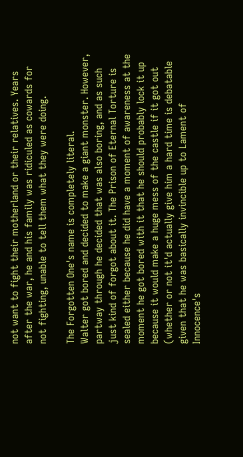not want to fight their motherland or their relatives. Years after the war, he and his family was ridiculed as cowards for not fighting, unable to tell them what they were doing.

The Forgotten One's name is completely literal.
Walter got bored and decided to make a giant monster. However, partway through he decided that was also boring, and as such just kind of forgot about it. The Prison of Eternal Torture is sealed either because he did have a moment of awareness at the moment he got bored with it that he should probably lock it up because it would make a huge mess of the castle if it got out (whether or not it'd actually give him a hard time is debatable given that he was basically invincible up to Lament of Innocence's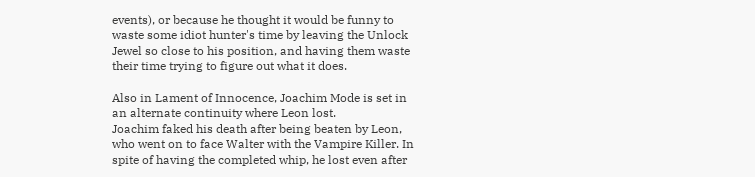events), or because he thought it would be funny to waste some idiot hunter's time by leaving the Unlock Jewel so close to his position, and having them waste their time trying to figure out what it does.

Also in Lament of Innocence, Joachim Mode is set in an alternate continuity where Leon lost.
Joachim faked his death after being beaten by Leon, who went on to face Walter with the Vampire Killer. In spite of having the completed whip, he lost even after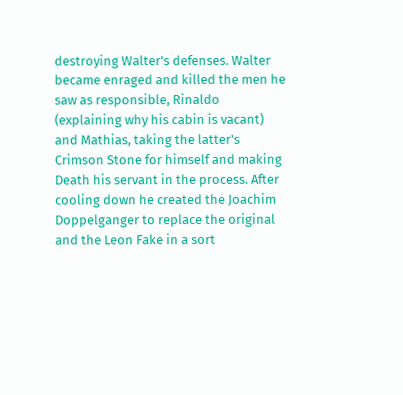destroying Walter's defenses. Walter became enraged and killed the men he saw as responsible, Rinaldo (explaining why his cabin is vacant) and Mathias, taking the latter's Crimson Stone for himself and making Death his servant in the process. After cooling down he created the Joachim Doppelganger to replace the original and the Leon Fake in a sort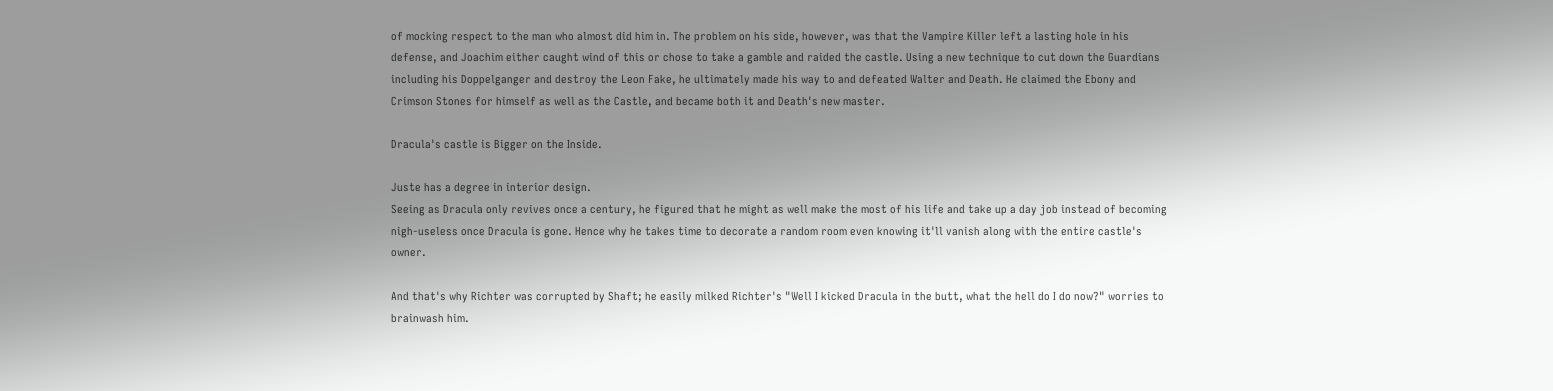of mocking respect to the man who almost did him in. The problem on his side, however, was that the Vampire Killer left a lasting hole in his defense, and Joachim either caught wind of this or chose to take a gamble and raided the castle. Using a new technique to cut down the Guardians including his Doppelganger and destroy the Leon Fake, he ultimately made his way to and defeated Walter and Death. He claimed the Ebony and Crimson Stones for himself as well as the Castle, and became both it and Death's new master.

Dracula's castle is Bigger on the Inside.

Juste has a degree in interior design.
Seeing as Dracula only revives once a century, he figured that he might as well make the most of his life and take up a day job instead of becoming nigh-useless once Dracula is gone. Hence why he takes time to decorate a random room even knowing it'll vanish along with the entire castle's owner.

And that's why Richter was corrupted by Shaft; he easily milked Richter's "Well I kicked Dracula in the butt, what the hell do I do now?" worries to brainwash him.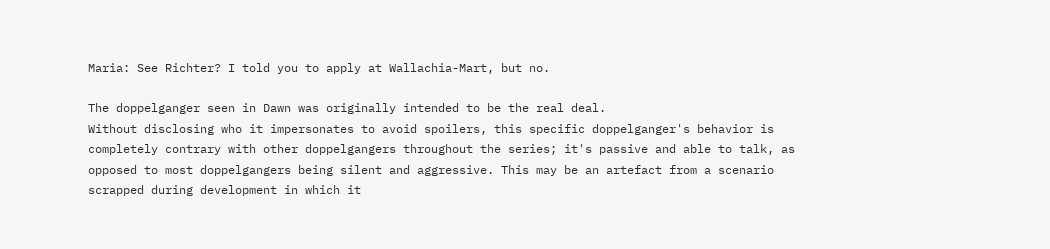Maria: See Richter? I told you to apply at Wallachia-Mart, but no.

The doppelganger seen in Dawn was originally intended to be the real deal.
Without disclosing who it impersonates to avoid spoilers, this specific doppelganger's behavior is completely contrary with other doppelgangers throughout the series; it's passive and able to talk, as opposed to most doppelgangers being silent and aggressive. This may be an artefact from a scenario scrapped during development in which it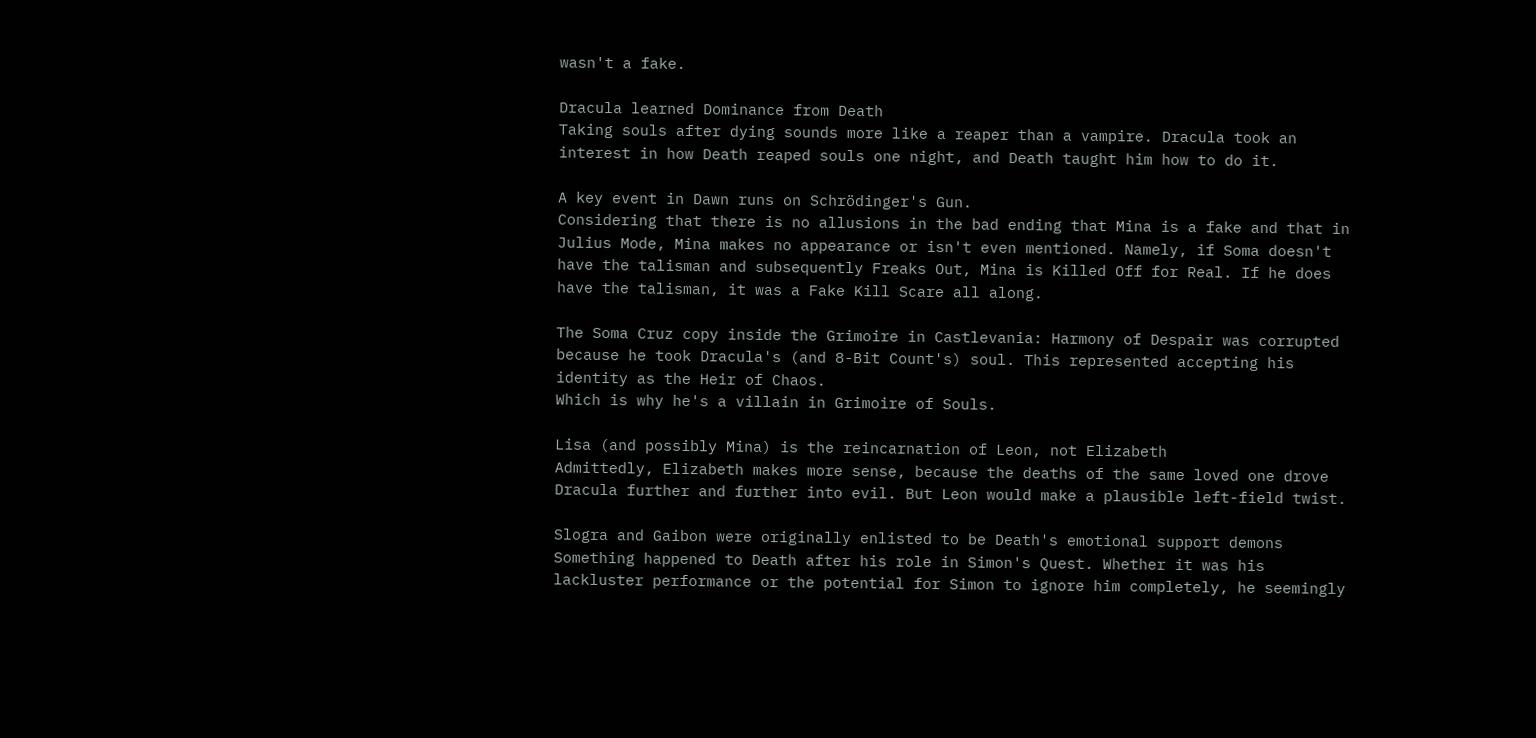wasn't a fake.

Dracula learned Dominance from Death
Taking souls after dying sounds more like a reaper than a vampire. Dracula took an interest in how Death reaped souls one night, and Death taught him how to do it.

A key event in Dawn runs on Schrödinger's Gun.
Considering that there is no allusions in the bad ending that Mina is a fake and that in Julius Mode, Mina makes no appearance or isn't even mentioned. Namely, if Soma doesn't have the talisman and subsequently Freaks Out, Mina is Killed Off for Real. If he does have the talisman, it was a Fake Kill Scare all along.

The Soma Cruz copy inside the Grimoire in Castlevania: Harmony of Despair was corrupted because he took Dracula's (and 8-Bit Count's) soul. This represented accepting his identity as the Heir of Chaos.
Which is why he's a villain in Grimoire of Souls.

Lisa (and possibly Mina) is the reincarnation of Leon, not Elizabeth
Admittedly, Elizabeth makes more sense, because the deaths of the same loved one drove Dracula further and further into evil. But Leon would make a plausible left-field twist.

Slogra and Gaibon were originally enlisted to be Death's emotional support demons
Something happened to Death after his role in Simon's Quest. Whether it was his lackluster performance or the potential for Simon to ignore him completely, he seemingly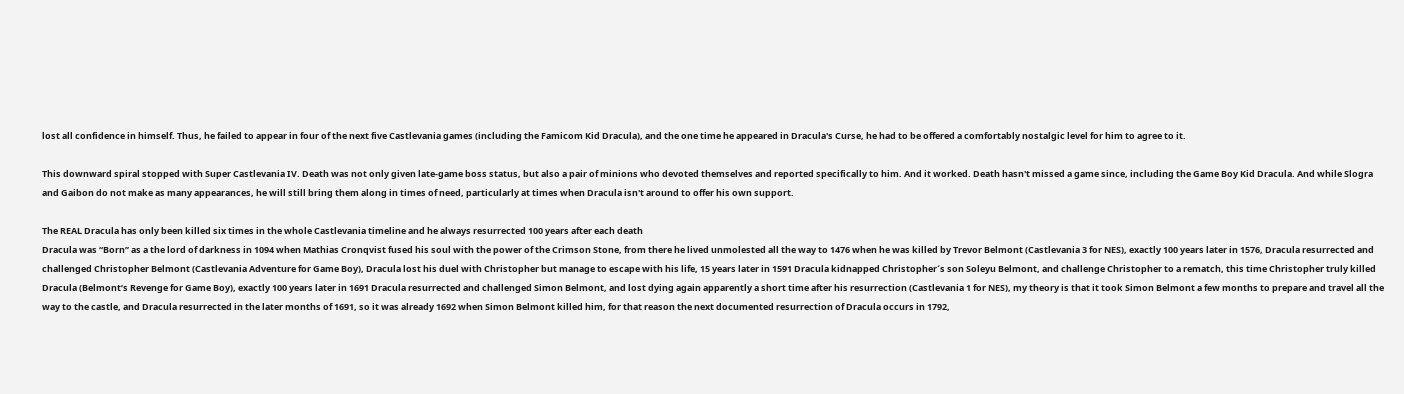lost all confidence in himself. Thus, he failed to appear in four of the next five Castlevania games (including the Famicom Kid Dracula), and the one time he appeared in Dracula's Curse, he had to be offered a comfortably nostalgic level for him to agree to it.

This downward spiral stopped with Super Castlevania IV. Death was not only given late-game boss status, but also a pair of minions who devoted themselves and reported specifically to him. And it worked. Death hasn't missed a game since, including the Game Boy Kid Dracula. And while Slogra and Gaibon do not make as many appearances, he will still bring them along in times of need, particularly at times when Dracula isn't around to offer his own support.

The REAL Dracula has only been killed six times in the whole Castlevania timeline and he always resurrected 100 years after each death
Dracula was “Born” as a the lord of darkness in 1094 when Mathias Cronqvist fused his soul with the power of the Crimson Stone, from there he lived unmolested all the way to 1476 when he was killed by Trevor Belmont (Castlevania 3 for NES), exactly 100 years later in 1576, Dracula resurrected and challenged Christopher Belmont (Castlevania Adventure for Game Boy), Dracula lost his duel with Christopher but manage to escape with his life, 15 years later in 1591 Dracula kidnapped Christopher´s son Soleyu Belmont, and challenge Christopher to a rematch, this time Christopher truly killed Dracula (Belmont’s Revenge for Game Boy), exactly 100 years later in 1691 Dracula resurrected and challenged Simon Belmont, and lost dying again apparently a short time after his resurrection (Castlevania 1 for NES), my theory is that it took Simon Belmont a few months to prepare and travel all the way to the castle, and Dracula resurrected in the later months of 1691, so it was already 1692 when Simon Belmont killed him, for that reason the next documented resurrection of Dracula occurs in 1792,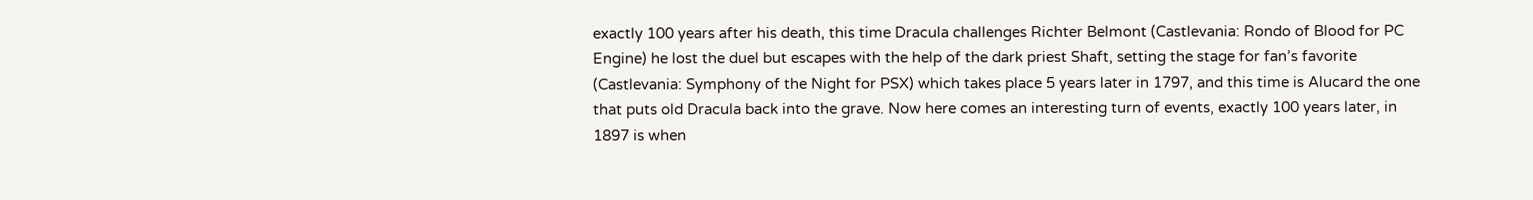exactly 100 years after his death, this time Dracula challenges Richter Belmont (Castlevania: Rondo of Blood for PC Engine) he lost the duel but escapes with the help of the dark priest Shaft, setting the stage for fan’s favorite (Castlevania: Symphony of the Night for PSX) which takes place 5 years later in 1797, and this time is Alucard the one that puts old Dracula back into the grave. Now here comes an interesting turn of events, exactly 100 years later, in 1897 is when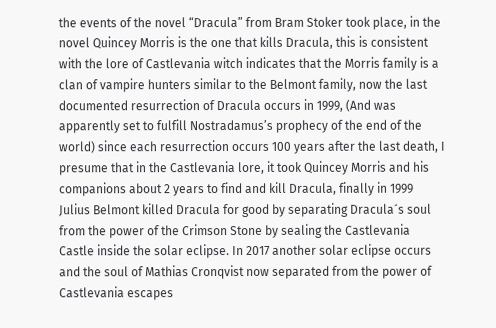the events of the novel “Dracula” from Bram Stoker took place, in the novel Quincey Morris is the one that kills Dracula, this is consistent with the lore of Castlevania witch indicates that the Morris family is a clan of vampire hunters similar to the Belmont family, now the last documented resurrection of Dracula occurs in 1999, (And was apparently set to fulfill Nostradamus’s prophecy of the end of the world) since each resurrection occurs 100 years after the last death, I presume that in the Castlevania lore, it took Quincey Morris and his companions about 2 years to find and kill Dracula, finally in 1999 Julius Belmont killed Dracula for good by separating Dracula´s soul from the power of the Crimson Stone by sealing the Castlevania Castle inside the solar eclipse. In 2017 another solar eclipse occurs and the soul of Mathias Cronqvist now separated from the power of Castlevania escapes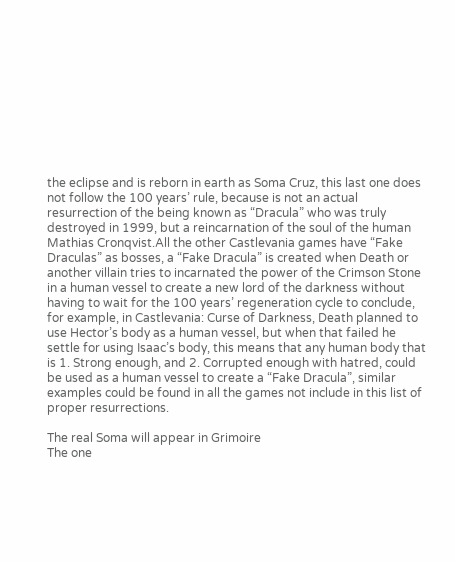the eclipse and is reborn in earth as Soma Cruz, this last one does not follow the 100 years’ rule, because is not an actual resurrection of the being known as “Dracula” who was truly destroyed in 1999, but a reincarnation of the soul of the human Mathias Cronqvist.All the other Castlevania games have “Fake Draculas” as bosses, a “Fake Dracula” is created when Death or another villain tries to incarnated the power of the Crimson Stone in a human vessel to create a new lord of the darkness without having to wait for the 100 years’ regeneration cycle to conclude, for example, in Castlevania: Curse of Darkness, Death planned to use Hector’s body as a human vessel, but when that failed he settle for using Isaac’s body, this means that any human body that is 1. Strong enough, and 2. Corrupted enough with hatred, could be used as a human vessel to create a “Fake Dracula”, similar examples could be found in all the games not include in this list of proper resurrections.

The real Soma will appear in Grimoire
The one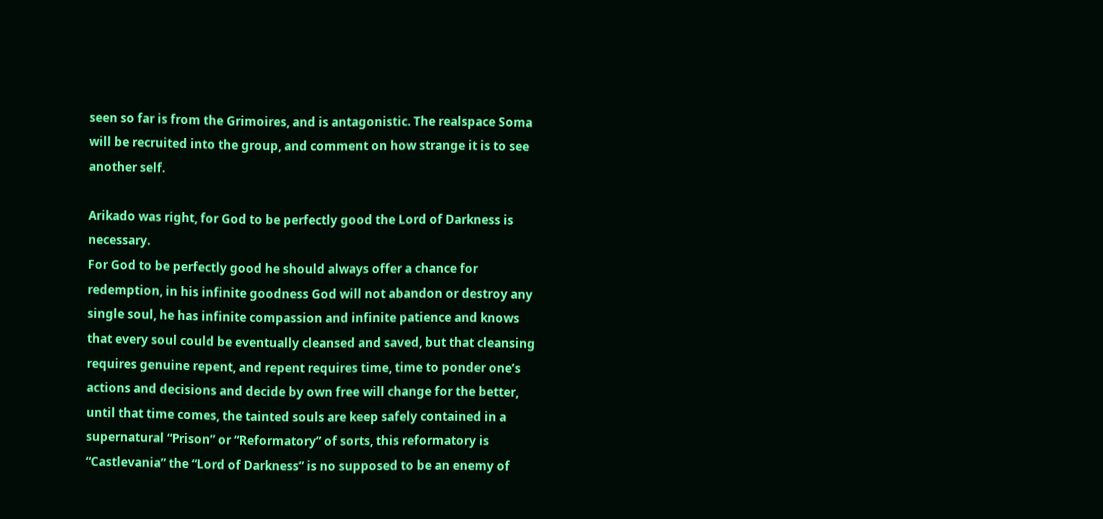seen so far is from the Grimoires, and is antagonistic. The realspace Soma will be recruited into the group, and comment on how strange it is to see another self.

Arikado was right, for God to be perfectly good the Lord of Darkness is necessary.
For God to be perfectly good he should always offer a chance for redemption, in his infinite goodness God will not abandon or destroy any single soul, he has infinite compassion and infinite patience and knows that every soul could be eventually cleansed and saved, but that cleansing requires genuine repent, and repent requires time, time to ponder one’s actions and decisions and decide by own free will change for the better, until that time comes, the tainted souls are keep safely contained in a supernatural “Prison” or “Reformatory” of sorts, this reformatory is “Castlevania” the “Lord of Darkness” is no supposed to be an enemy of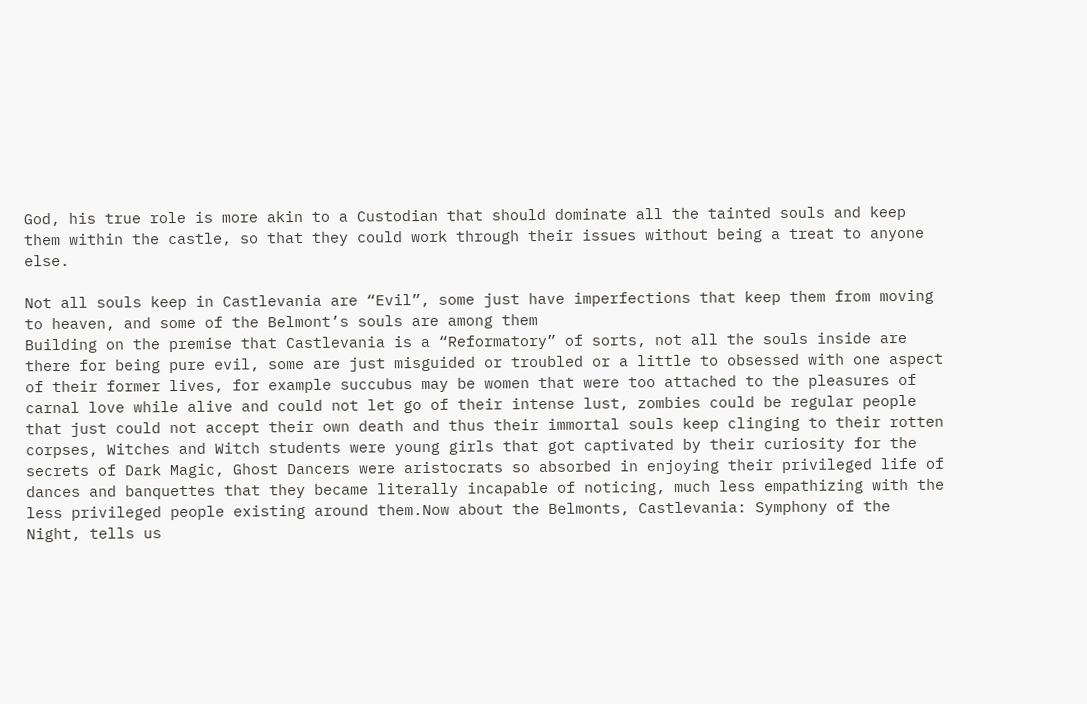God, his true role is more akin to a Custodian that should dominate all the tainted souls and keep them within the castle, so that they could work through their issues without being a treat to anyone else.

Not all souls keep in Castlevania are “Evil”, some just have imperfections that keep them from moving to heaven, and some of the Belmont’s souls are among them
Building on the premise that Castlevania is a “Reformatory” of sorts, not all the souls inside are there for being pure evil, some are just misguided or troubled or a little to obsessed with one aspect of their former lives, for example succubus may be women that were too attached to the pleasures of carnal love while alive and could not let go of their intense lust, zombies could be regular people that just could not accept their own death and thus their immortal souls keep clinging to their rotten corpses, Witches and Witch students were young girls that got captivated by their curiosity for the secrets of Dark Magic, Ghost Dancers were aristocrats so absorbed in enjoying their privileged life of dances and banquettes that they became literally incapable of noticing, much less empathizing with the less privileged people existing around them.Now about the Belmonts, Castlevania: Symphony of the Night, tells us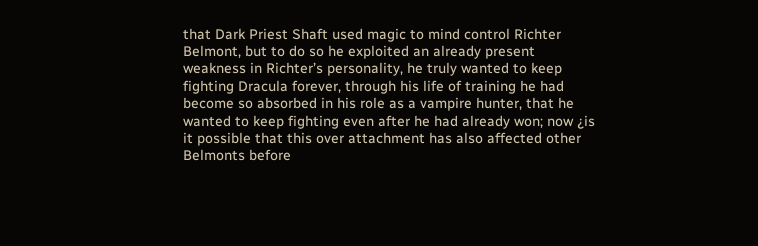that Dark Priest Shaft used magic to mind control Richter Belmont, but to do so he exploited an already present weakness in Richter’s personality, he truly wanted to keep fighting Dracula forever, through his life of training he had become so absorbed in his role as a vampire hunter, that he wanted to keep fighting even after he had already won; now ¿is it possible that this over attachment has also affected other Belmonts before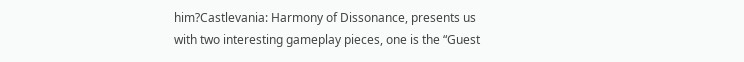him?Castlevania: Harmony of Dissonance, presents us with two interesting gameplay pieces, one is the “Guest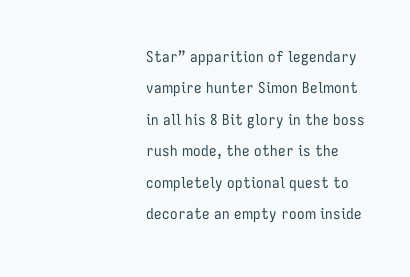Star” apparition of legendary vampire hunter Simon Belmont in all his 8 Bit glory in the boss rush mode, the other is the completely optional quest to decorate an empty room inside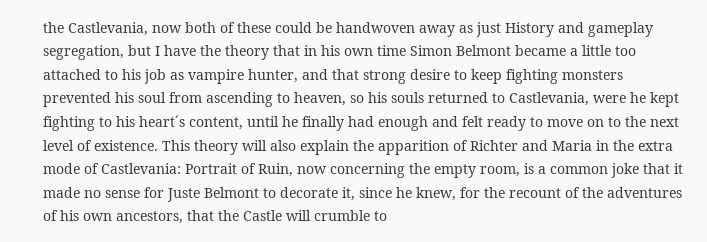the Castlevania, now both of these could be handwoven away as just History and gameplay segregation, but I have the theory that in his own time Simon Belmont became a little too attached to his job as vampire hunter, and that strong desire to keep fighting monsters prevented his soul from ascending to heaven, so his souls returned to Castlevania, were he kept fighting to his heart´s content, until he finally had enough and felt ready to move on to the next level of existence. This theory will also explain the apparition of Richter and Maria in the extra mode of Castlevania: Portrait of Ruin, now concerning the empty room, is a common joke that it made no sense for Juste Belmont to decorate it, since he knew, for the recount of the adventures of his own ancestors, that the Castle will crumble to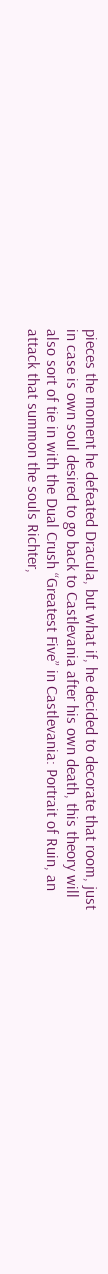pieces the moment he defeated Dracula, but what if, he decided to decorate that room, just in case is own soul desired to go back to Castlevania after his own death, this theory will also sort of tie in with the Dual Crush “Greatest Five” in Castlevania: Portrait of Ruin, an attack that summon the souls Richter,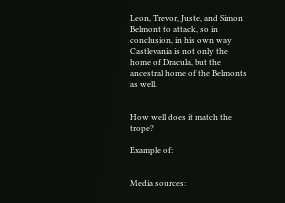Leon, Trevor, Juste, and Simon Belmont to attack, so in conclusion, in his own way Castlevania is not only the home of Dracula, but the ancestral home of the Belmonts as well.


How well does it match the trope?

Example of:


Media sources: